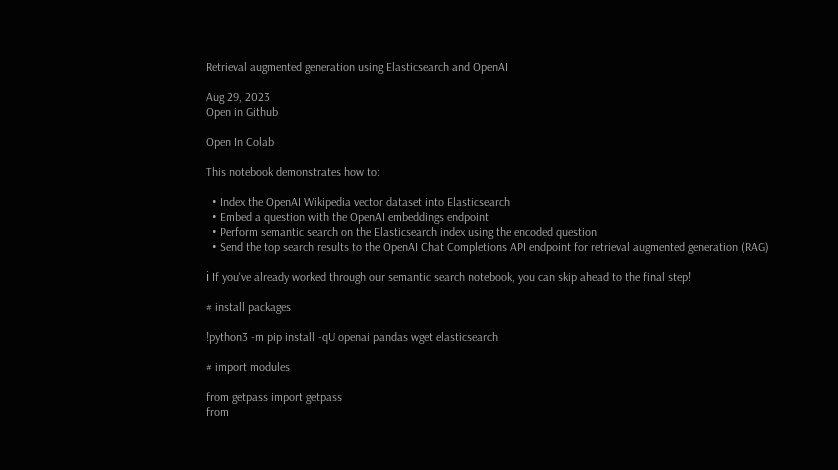Retrieval augmented generation using Elasticsearch and OpenAI

Aug 29, 2023
Open in Github

Open In Colab

This notebook demonstrates how to:

  • Index the OpenAI Wikipedia vector dataset into Elasticsearch
  • Embed a question with the OpenAI embeddings endpoint
  • Perform semantic search on the Elasticsearch index using the encoded question
  • Send the top search results to the OpenAI Chat Completions API endpoint for retrieval augmented generation (RAG)

ℹ If you've already worked through our semantic search notebook, you can skip ahead to the final step!

# install packages

!python3 -m pip install -qU openai pandas wget elasticsearch

# import modules

from getpass import getpass
from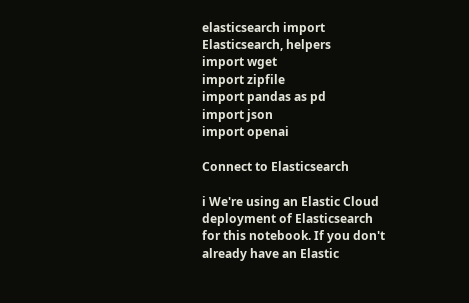elasticsearch import Elasticsearch, helpers
import wget
import zipfile
import pandas as pd
import json
import openai

Connect to Elasticsearch

ℹ We're using an Elastic Cloud deployment of Elasticsearch for this notebook. If you don't already have an Elastic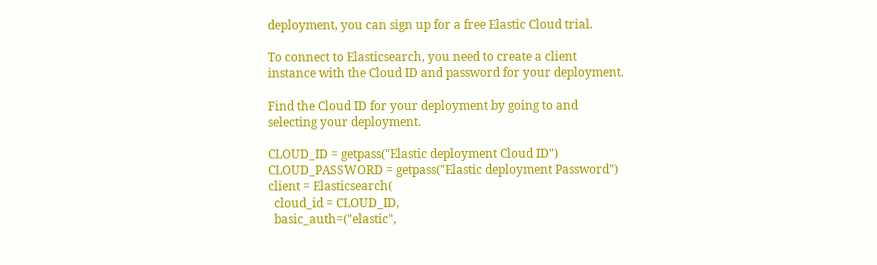deployment, you can sign up for a free Elastic Cloud trial.

To connect to Elasticsearch, you need to create a client instance with the Cloud ID and password for your deployment.

Find the Cloud ID for your deployment by going to and selecting your deployment.

CLOUD_ID = getpass("Elastic deployment Cloud ID")
CLOUD_PASSWORD = getpass("Elastic deployment Password")
client = Elasticsearch(
  cloud_id = CLOUD_ID,
  basic_auth=("elastic",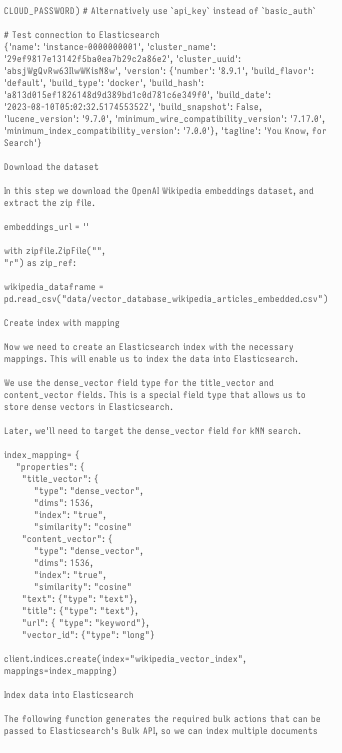CLOUD_PASSWORD) # Alternatively use `api_key` instead of `basic_auth`

# Test connection to Elasticsearch
{'name': 'instance-0000000001', 'cluster_name': '29ef9817e13142f5ba0ea7b29c2a86e2', 'cluster_uuid': 'absjWgQvRw63IlwWKisN8w', 'version': {'number': '8.9.1', 'build_flavor': 'default', 'build_type': 'docker', 'build_hash': 'a813d015ef1826148d9d389bd1c0d781c6e349f0', 'build_date': '2023-08-10T05:02:32.517455352Z', 'build_snapshot': False, 'lucene_version': '9.7.0', 'minimum_wire_compatibility_version': '7.17.0', 'minimum_index_compatibility_version': '7.0.0'}, 'tagline': 'You Know, for Search'}

Download the dataset

In this step we download the OpenAI Wikipedia embeddings dataset, and extract the zip file.

embeddings_url = ''

with zipfile.ZipFile("",
"r") as zip_ref:

wikipedia_dataframe = pd.read_csv("data/vector_database_wikipedia_articles_embedded.csv")

Create index with mapping

Now we need to create an Elasticsearch index with the necessary mappings. This will enable us to index the data into Elasticsearch.

We use the dense_vector field type for the title_vector and content_vector fields. This is a special field type that allows us to store dense vectors in Elasticsearch.

Later, we'll need to target the dense_vector field for kNN search.

index_mapping= {
    "properties": {
      "title_vector": {
          "type": "dense_vector",
          "dims": 1536,
          "index": "true",
          "similarity": "cosine"
      "content_vector": {
          "type": "dense_vector",
          "dims": 1536,
          "index": "true",
          "similarity": "cosine"
      "text": {"type": "text"},
      "title": {"type": "text"},
      "url": { "type": "keyword"},
      "vector_id": {"type": "long"}

client.indices.create(index="wikipedia_vector_index", mappings=index_mapping)

Index data into Elasticsearch

The following function generates the required bulk actions that can be passed to Elasticsearch's Bulk API, so we can index multiple documents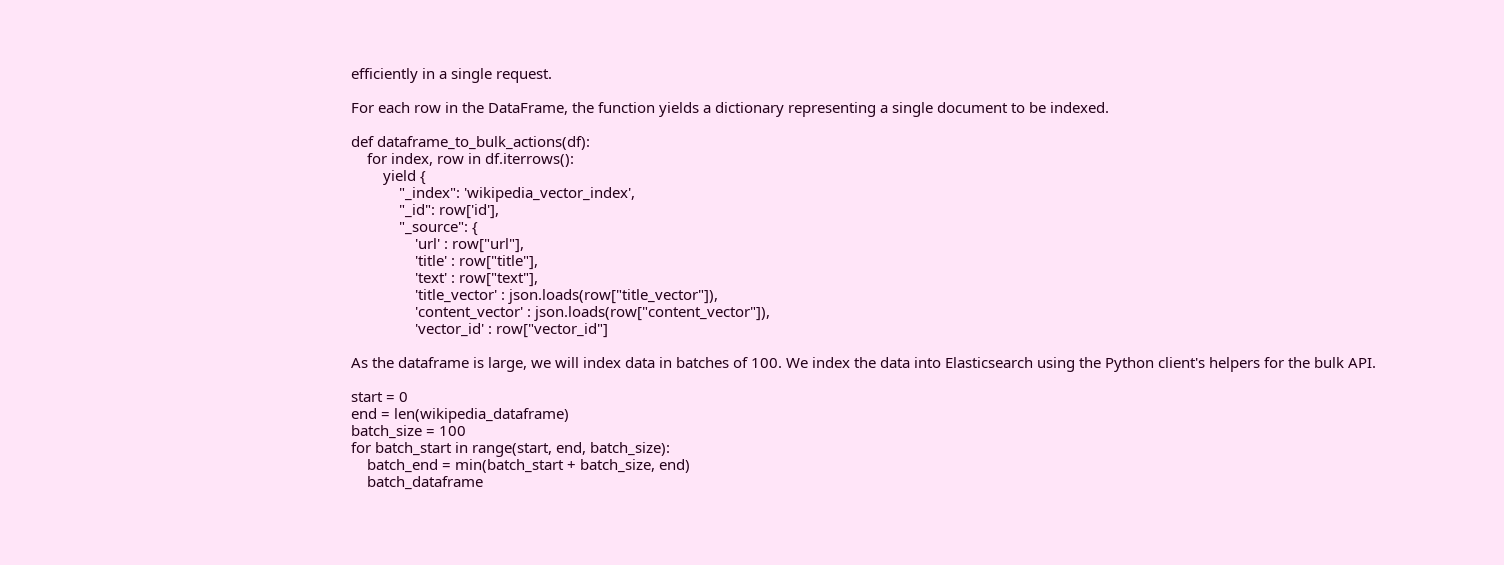efficiently in a single request.

For each row in the DataFrame, the function yields a dictionary representing a single document to be indexed.

def dataframe_to_bulk_actions(df):
    for index, row in df.iterrows():
        yield {
            "_index": 'wikipedia_vector_index',
            "_id": row['id'],
            "_source": {
                'url' : row["url"],
                'title' : row["title"],
                'text' : row["text"],
                'title_vector' : json.loads(row["title_vector"]),
                'content_vector' : json.loads(row["content_vector"]),
                'vector_id' : row["vector_id"]

As the dataframe is large, we will index data in batches of 100. We index the data into Elasticsearch using the Python client's helpers for the bulk API.

start = 0
end = len(wikipedia_dataframe)
batch_size = 100
for batch_start in range(start, end, batch_size):
    batch_end = min(batch_start + batch_size, end)
    batch_dataframe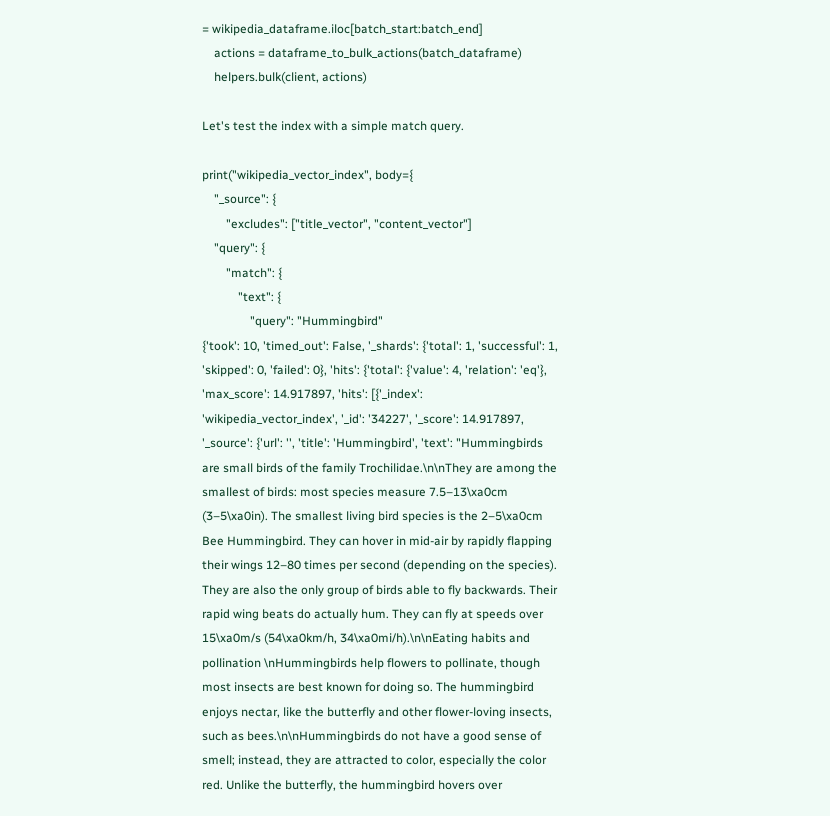= wikipedia_dataframe.iloc[batch_start:batch_end]
    actions = dataframe_to_bulk_actions(batch_dataframe)
    helpers.bulk(client, actions)

Let's test the index with a simple match query.

print("wikipedia_vector_index", body={
    "_source": {
        "excludes": ["title_vector", "content_vector"]
    "query": {
        "match": {
            "text": {
                "query": "Hummingbird"
{'took': 10, 'timed_out': False, '_shards': {'total': 1, 'successful': 1, 'skipped': 0, 'failed': 0}, 'hits': {'total': {'value': 4, 'relation': 'eq'}, 'max_score': 14.917897, 'hits': [{'_index': 'wikipedia_vector_index', '_id': '34227', '_score': 14.917897, '_source': {'url': '', 'title': 'Hummingbird', 'text': "Hummingbirds are small birds of the family Trochilidae.\n\nThey are among the smallest of birds: most species measure 7.5–13\xa0cm (3–5\xa0in). The smallest living bird species is the 2–5\xa0cm Bee Hummingbird. They can hover in mid-air by rapidly flapping their wings 12–80 times per second (depending on the species). They are also the only group of birds able to fly backwards. Their rapid wing beats do actually hum. They can fly at speeds over 15\xa0m/s (54\xa0km/h, 34\xa0mi/h).\n\nEating habits and pollination \nHummingbirds help flowers to pollinate, though most insects are best known for doing so. The hummingbird enjoys nectar, like the butterfly and other flower-loving insects, such as bees.\n\nHummingbirds do not have a good sense of smell; instead, they are attracted to color, especially the color red. Unlike the butterfly, the hummingbird hovers over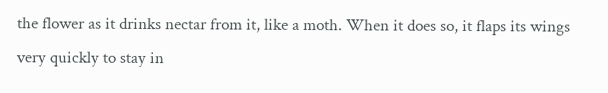the flower as it drinks nectar from it, like a moth. When it does so, it flaps its wings very quickly to stay in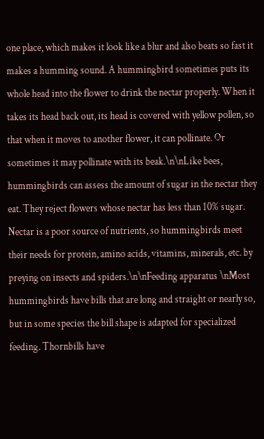one place, which makes it look like a blur and also beats so fast it makes a humming sound. A hummingbird sometimes puts its whole head into the flower to drink the nectar properly. When it takes its head back out, its head is covered with yellow pollen, so that when it moves to another flower, it can pollinate. Or sometimes it may pollinate with its beak.\n\nLike bees, hummingbirds can assess the amount of sugar in the nectar they eat. They reject flowers whose nectar has less than 10% sugar. Nectar is a poor source of nutrients, so hummingbirds meet their needs for protein, amino acids, vitamins, minerals, etc. by preying on insects and spiders.\n\nFeeding apparatus \nMost hummingbirds have bills that are long and straight or nearly so, but in some species the bill shape is adapted for specialized feeding. Thornbills have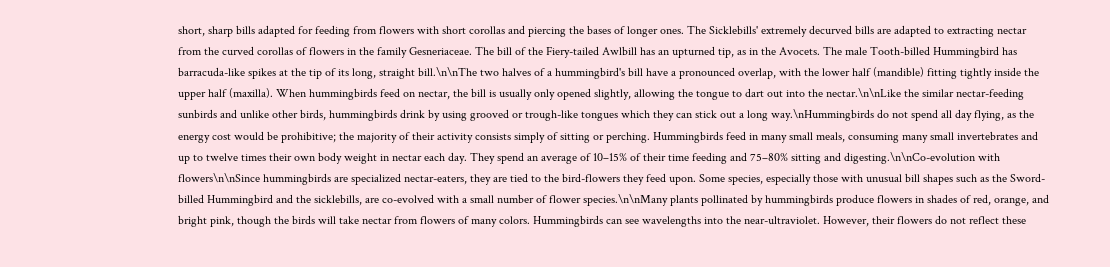short, sharp bills adapted for feeding from flowers with short corollas and piercing the bases of longer ones. The Sicklebills' extremely decurved bills are adapted to extracting nectar from the curved corollas of flowers in the family Gesneriaceae. The bill of the Fiery-tailed Awlbill has an upturned tip, as in the Avocets. The male Tooth-billed Hummingbird has barracuda-like spikes at the tip of its long, straight bill.\n\nThe two halves of a hummingbird's bill have a pronounced overlap, with the lower half (mandible) fitting tightly inside the upper half (maxilla). When hummingbirds feed on nectar, the bill is usually only opened slightly, allowing the tongue to dart out into the nectar.\n\nLike the similar nectar-feeding sunbirds and unlike other birds, hummingbirds drink by using grooved or trough-like tongues which they can stick out a long way.\nHummingbirds do not spend all day flying, as the energy cost would be prohibitive; the majority of their activity consists simply of sitting or perching. Hummingbirds feed in many small meals, consuming many small invertebrates and up to twelve times their own body weight in nectar each day. They spend an average of 10–15% of their time feeding and 75–80% sitting and digesting.\n\nCo-evolution with flowers\n\nSince hummingbirds are specialized nectar-eaters, they are tied to the bird-flowers they feed upon. Some species, especially those with unusual bill shapes such as the Sword-billed Hummingbird and the sicklebills, are co-evolved with a small number of flower species.\n\nMany plants pollinated by hummingbirds produce flowers in shades of red, orange, and bright pink, though the birds will take nectar from flowers of many colors. Hummingbirds can see wavelengths into the near-ultraviolet. However, their flowers do not reflect these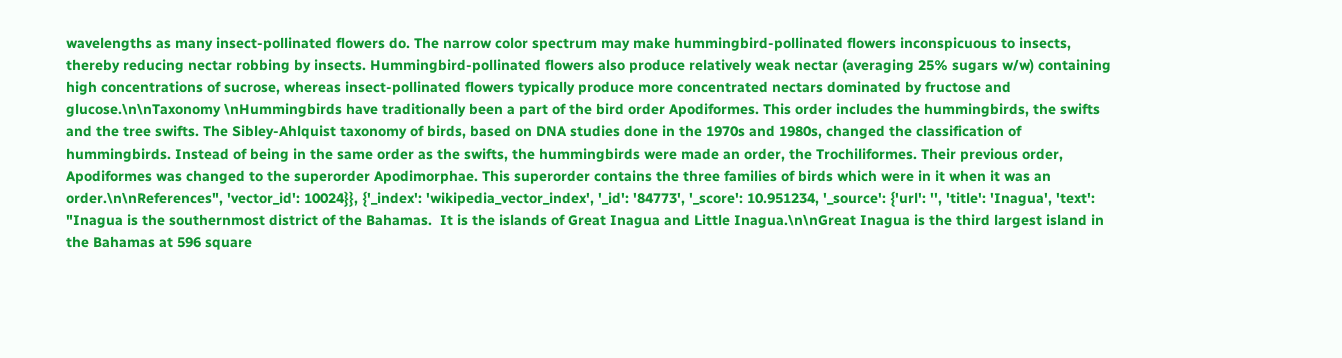wavelengths as many insect-pollinated flowers do. The narrow color spectrum may make hummingbird-pollinated flowers inconspicuous to insects, thereby reducing nectar robbing by insects. Hummingbird-pollinated flowers also produce relatively weak nectar (averaging 25% sugars w/w) containing high concentrations of sucrose, whereas insect-pollinated flowers typically produce more concentrated nectars dominated by fructose and glucose.\n\nTaxonomy \nHummingbirds have traditionally been a part of the bird order Apodiformes. This order includes the hummingbirds, the swifts and the tree swifts. The Sibley-Ahlquist taxonomy of birds, based on DNA studies done in the 1970s and 1980s, changed the classification of hummingbirds. Instead of being in the same order as the swifts, the hummingbirds were made an order, the Trochiliformes. Their previous order, Apodiformes was changed to the superorder Apodimorphae. This superorder contains the three families of birds which were in it when it was an order.\n\nReferences", 'vector_id': 10024}}, {'_index': 'wikipedia_vector_index', '_id': '84773', '_score': 10.951234, '_source': {'url': '', 'title': 'Inagua', 'text': "Inagua is the southernmost district of the Bahamas.  It is the islands of Great Inagua and Little Inagua.\n\nGreat Inagua is the third largest island in the Bahamas at 596 square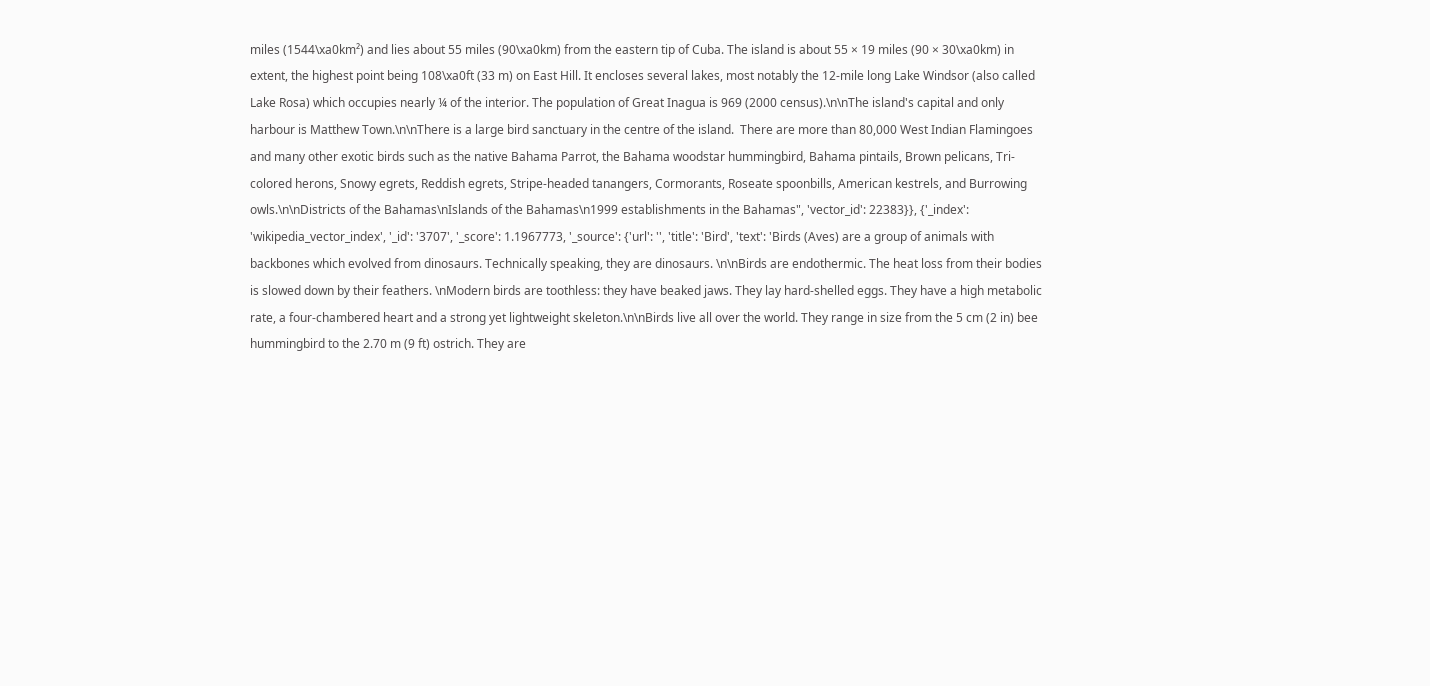miles (1544\xa0km²) and lies about 55 miles (90\xa0km) from the eastern tip of Cuba. The island is about 55 × 19 miles (90 × 30\xa0km) in extent, the highest point being 108\xa0ft (33 m) on East Hill. It encloses several lakes, most notably the 12-mile long Lake Windsor (also called Lake Rosa) which occupies nearly ¼ of the interior. The population of Great Inagua is 969 (2000 census).\n\nThe island's capital and only harbour is Matthew Town.\n\nThere is a large bird sanctuary in the centre of the island.  There are more than 80,000 West Indian Flamingoes and many other exotic birds such as the native Bahama Parrot, the Bahama woodstar hummingbird, Bahama pintails, Brown pelicans, Tri-colored herons, Snowy egrets, Reddish egrets, Stripe-headed tanangers, Cormorants, Roseate spoonbills, American kestrels, and Burrowing owls.\n\nDistricts of the Bahamas\nIslands of the Bahamas\n1999 establishments in the Bahamas", 'vector_id': 22383}}, {'_index': 'wikipedia_vector_index', '_id': '3707', '_score': 1.1967773, '_source': {'url': '', 'title': 'Bird', 'text': 'Birds (Aves) are a group of animals with backbones which evolved from dinosaurs. Technically speaking, they are dinosaurs. \n\nBirds are endothermic. The heat loss from their bodies is slowed down by their feathers. \nModern birds are toothless: they have beaked jaws. They lay hard-shelled eggs. They have a high metabolic rate, a four-chambered heart and a strong yet lightweight skeleton.\n\nBirds live all over the world. They range in size from the 5 cm (2 in) bee hummingbird to the 2.70 m (9 ft) ostrich. They are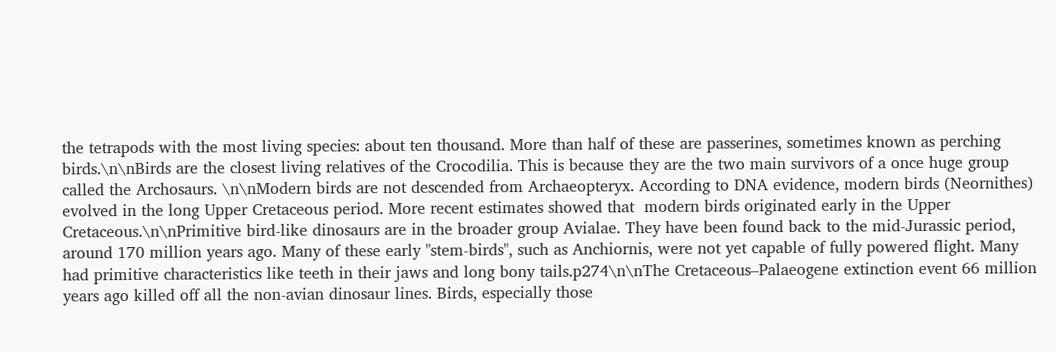the tetrapods with the most living species: about ten thousand. More than half of these are passerines, sometimes known as perching birds.\n\nBirds are the closest living relatives of the Crocodilia. This is because they are the two main survivors of a once huge group called the Archosaurs. \n\nModern birds are not descended from Archaeopteryx. According to DNA evidence, modern birds (Neornithes) evolved in the long Upper Cretaceous period. More recent estimates showed that  modern birds originated early in the Upper Cretaceous.\n\nPrimitive bird-like dinosaurs are in the broader group Avialae. They have been found back to the mid-Jurassic period, around 170 million years ago. Many of these early "stem-birds", such as Anchiornis, were not yet capable of fully powered flight. Many had primitive characteristics like teeth in their jaws and long bony tails.p274\n\nThe Cretaceous–Palaeogene extinction event 66 million years ago killed off all the non-avian dinosaur lines. Birds, especially those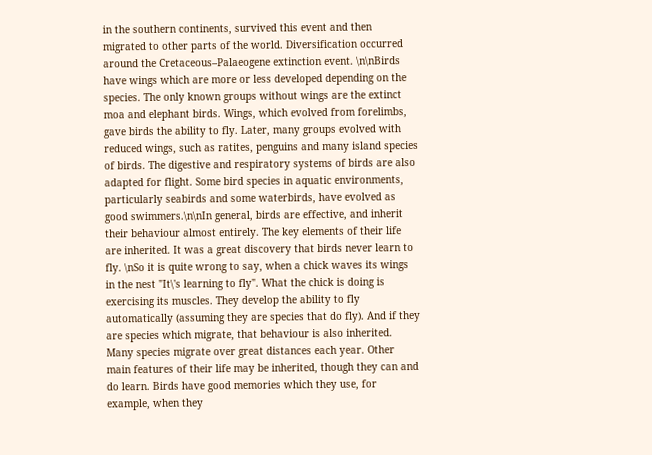in the southern continents, survived this event and then migrated to other parts of the world. Diversification occurred around the Cretaceous–Palaeogene extinction event. \n\nBirds have wings which are more or less developed depending on the species. The only known groups without wings are the extinct moa and elephant birds. Wings, which evolved from forelimbs, gave birds the ability to fly. Later, many groups evolved with reduced wings, such as ratites, penguins and many island species of birds. The digestive and respiratory systems of birds are also adapted for flight. Some bird species in aquatic environments, particularly seabirds and some waterbirds, have evolved as good swimmers.\n\nIn general, birds are effective, and inherit their behaviour almost entirely. The key elements of their life are inherited. It was a great discovery that birds never learn to fly. \nSo it is quite wrong to say, when a chick waves its wings in the nest "It\'s learning to fly". What the chick is doing is exercising its muscles. They develop the ability to fly automatically (assuming they are species that do fly). And if they are species which migrate, that behaviour is also inherited. Many species migrate over great distances each year. Other main features of their life may be inherited, though they can and do learn. Birds have good memories which they use, for example, when they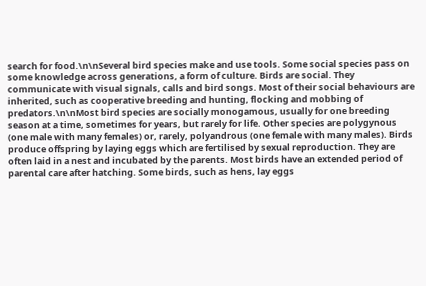search for food.\n\nSeveral bird species make and use tools. Some social species pass on some knowledge across generations, a form of culture. Birds are social. They communicate with visual signals, calls and bird songs. Most of their social behaviours are inherited, such as cooperative breeding and hunting, flocking and mobbing of predators.\n\nMost bird species are socially monogamous, usually for one breeding season at a time, sometimes for years, but rarely for life. Other species are polygynous (one male with many females) or, rarely, polyandrous (one female with many males). Birds produce offspring by laying eggs which are fertilised by sexual reproduction. They are often laid in a nest and incubated by the parents. Most birds have an extended period of parental care after hatching. Some birds, such as hens, lay eggs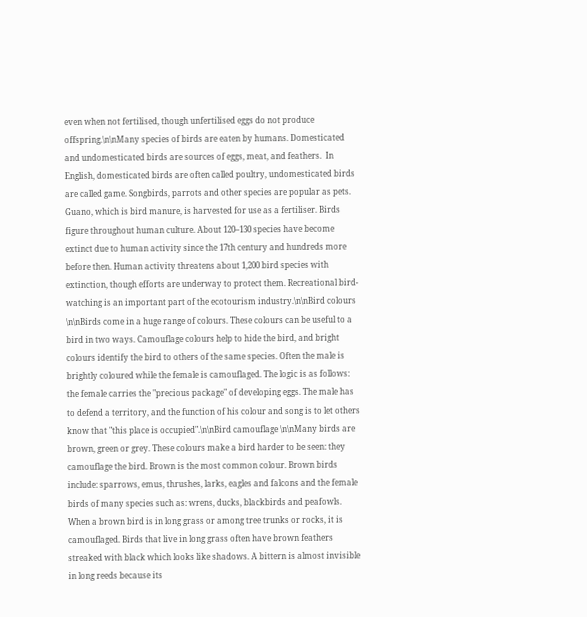even when not fertilised, though unfertilised eggs do not produce offspring.\n\nMany species of birds are eaten by humans. Domesticated and undomesticated birds are sources of eggs, meat, and feathers.  In English, domesticated birds are often called poultry, undomesticated birds are called game. Songbirds, parrots and other species are popular as pets. Guano, which is bird manure, is harvested for use as a fertiliser. Birds figure throughout human culture. About 120–130 species have become extinct due to human activity since the 17th century and hundreds more before then. Human activity threatens about 1,200 bird species with extinction, though efforts are underway to protect them. Recreational bird-watching is an important part of the ecotourism industry.\n\nBird colours \n\nBirds come in a huge range of colours. These colours can be useful to a bird in two ways. Camouflage colours help to hide the bird, and bright colours identify the bird to others of the same species. Often the male is brightly coloured while the female is camouflaged. The logic is as follows: the female carries the "precious package" of developing eggs. The male has to defend a territory, and the function of his colour and song is to let others know that "this place is occupied".\n\nBird camouflage \n\nMany birds are brown, green or grey. These colours make a bird harder to be seen: they camouflage the bird. Brown is the most common colour. Brown birds include: sparrows, emus, thrushes, larks, eagles and falcons and the female birds of many species such as: wrens, ducks, blackbirds and peafowls. When a brown bird is in long grass or among tree trunks or rocks, it is camouflaged. Birds that live in long grass often have brown feathers streaked with black which looks like shadows. A bittern is almost invisible in long reeds because its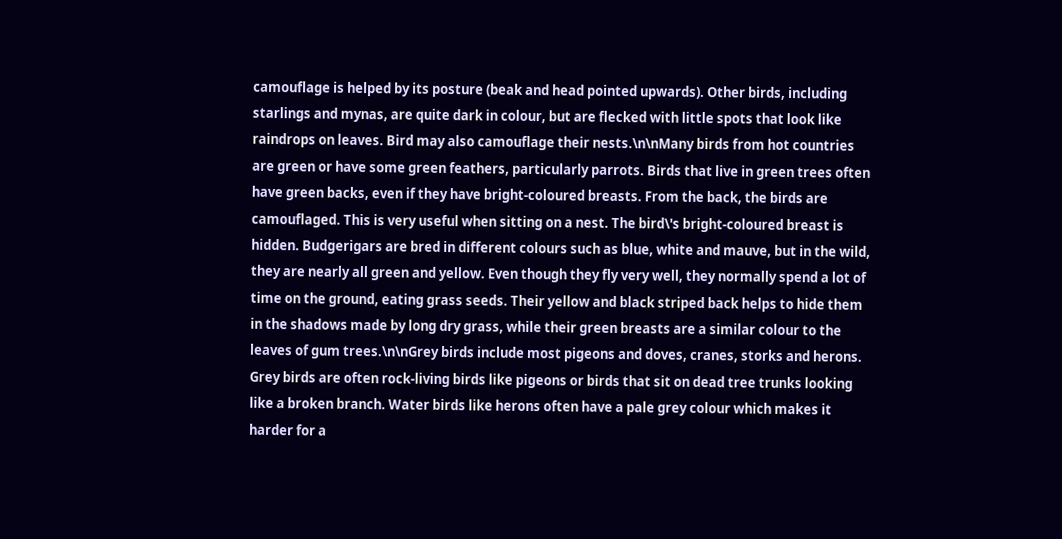camouflage is helped by its posture (beak and head pointed upwards). Other birds, including starlings and mynas, are quite dark in colour, but are flecked with little spots that look like raindrops on leaves. Bird may also camouflage their nests.\n\nMany birds from hot countries are green or have some green feathers, particularly parrots. Birds that live in green trees often have green backs, even if they have bright-coloured breasts. From the back, the birds are camouflaged. This is very useful when sitting on a nest. The bird\'s bright-coloured breast is hidden. Budgerigars are bred in different colours such as blue, white and mauve, but in the wild, they are nearly all green and yellow. Even though they fly very well, they normally spend a lot of time on the ground, eating grass seeds. Their yellow and black striped back helps to hide them in the shadows made by long dry grass, while their green breasts are a similar colour to the leaves of gum trees.\n\nGrey birds include most pigeons and doves, cranes, storks and herons. Grey birds are often rock-living birds like pigeons or birds that sit on dead tree trunks looking like a broken branch. Water birds like herons often have a pale grey colour which makes it harder for a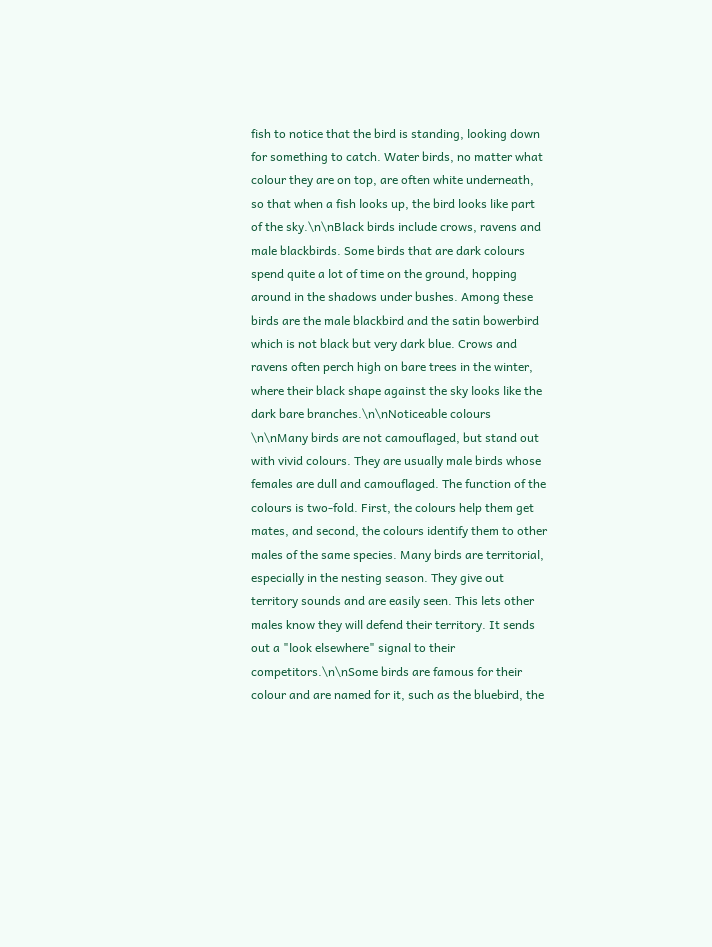fish to notice that the bird is standing, looking down for something to catch. Water birds, no matter what colour they are on top, are often white underneath, so that when a fish looks up, the bird looks like part of the sky.\n\nBlack birds include crows, ravens and male blackbirds. Some birds that are dark colours spend quite a lot of time on the ground, hopping around in the shadows under bushes. Among these birds are the male blackbird and the satin bowerbird which is not black but very dark blue. Crows and ravens often perch high on bare trees in the winter, where their black shape against the sky looks like the dark bare branches.\n\nNoticeable colours \n\nMany birds are not camouflaged, but stand out with vivid colours. They are usually male birds whose females are dull and camouflaged. The function of the colours is two-fold. First, the colours help them get mates, and second, the colours identify them to other males of the same species. Many birds are territorial, especially in the nesting season. They give out territory sounds and are easily seen. This lets other males know they will defend their territory. It sends out a "look elsewhere" signal to their competitors.\n\nSome birds are famous for their colour and are named for it, such as the bluebird, the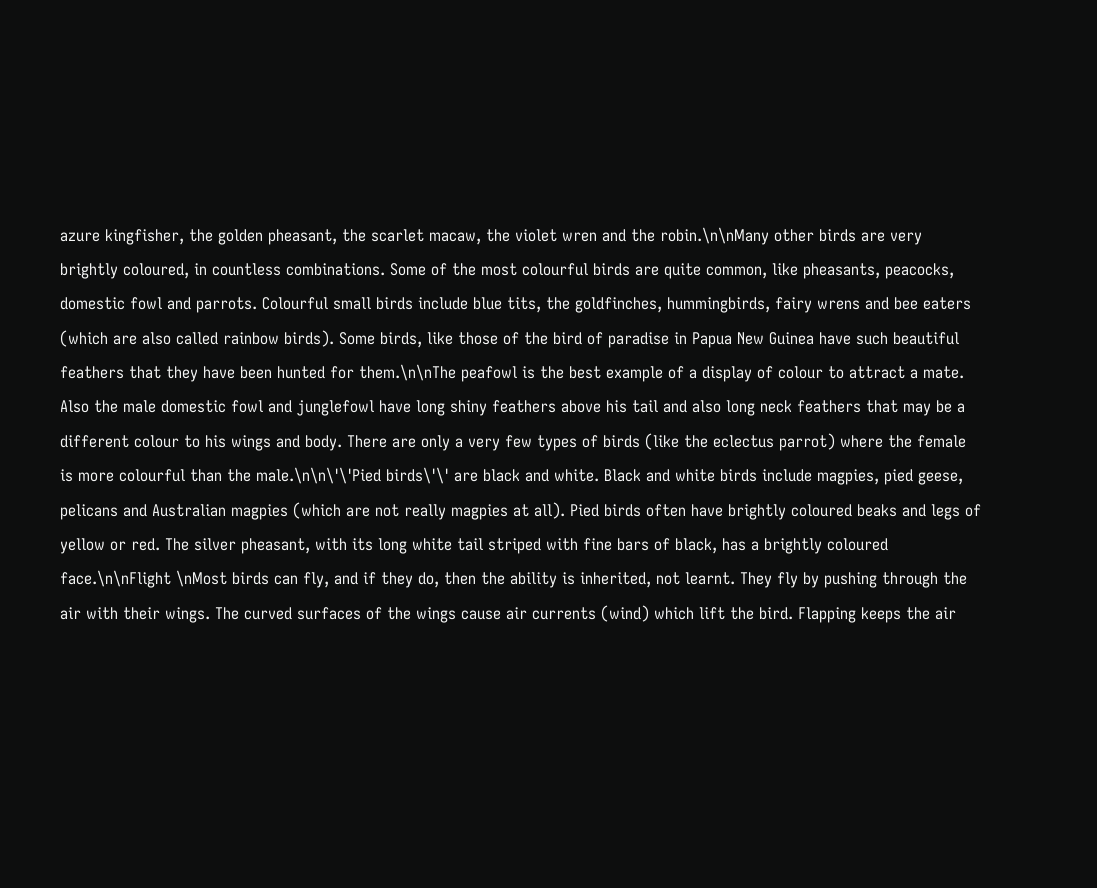azure kingfisher, the golden pheasant, the scarlet macaw, the violet wren and the robin.\n\nMany other birds are very brightly coloured, in countless combinations. Some of the most colourful birds are quite common, like pheasants, peacocks, domestic fowl and parrots. Colourful small birds include blue tits, the goldfinches, hummingbirds, fairy wrens and bee eaters (which are also called rainbow birds). Some birds, like those of the bird of paradise in Papua New Guinea have such beautiful feathers that they have been hunted for them.\n\nThe peafowl is the best example of a display of colour to attract a mate. Also the male domestic fowl and junglefowl have long shiny feathers above his tail and also long neck feathers that may be a different colour to his wings and body. There are only a very few types of birds (like the eclectus parrot) where the female is more colourful than the male.\n\n\'\'Pied birds\'\' are black and white. Black and white birds include magpies, pied geese, pelicans and Australian magpies (which are not really magpies at all). Pied birds often have brightly coloured beaks and legs of yellow or red. The silver pheasant, with its long white tail striped with fine bars of black, has a brightly coloured face.\n\nFlight \nMost birds can fly, and if they do, then the ability is inherited, not learnt. They fly by pushing through the air with their wings. The curved surfaces of the wings cause air currents (wind) which lift the bird. Flapping keeps the air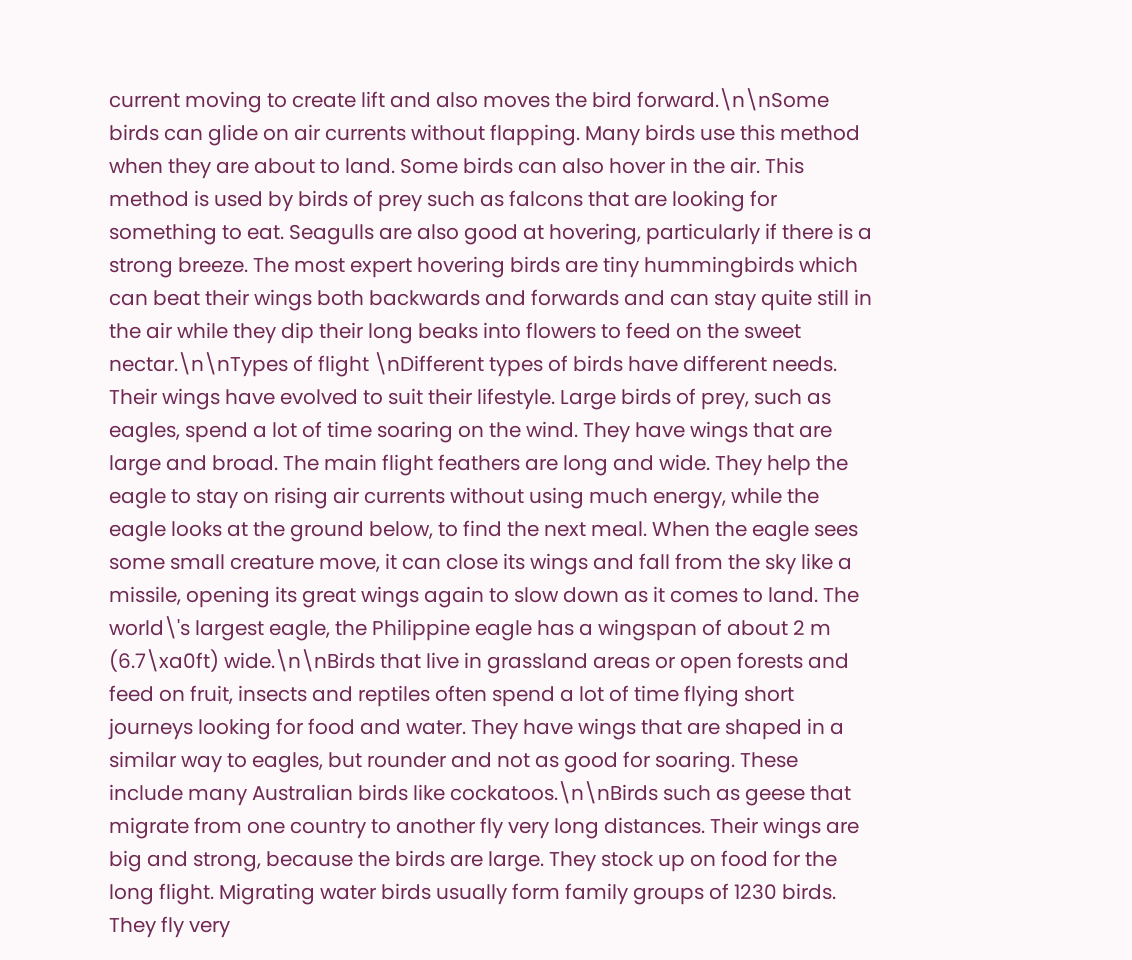current moving to create lift and also moves the bird forward.\n\nSome birds can glide on air currents without flapping. Many birds use this method when they are about to land. Some birds can also hover in the air. This method is used by birds of prey such as falcons that are looking for something to eat. Seagulls are also good at hovering, particularly if there is a strong breeze. The most expert hovering birds are tiny hummingbirds which can beat their wings both backwards and forwards and can stay quite still in the air while they dip their long beaks into flowers to feed on the sweet nectar.\n\nTypes of flight \nDifferent types of birds have different needs. Their wings have evolved to suit their lifestyle. Large birds of prey, such as eagles, spend a lot of time soaring on the wind. They have wings that are large and broad. The main flight feathers are long and wide. They help the eagle to stay on rising air currents without using much energy, while the eagle looks at the ground below, to find the next meal. When the eagle sees some small creature move, it can close its wings and fall from the sky like a missile, opening its great wings again to slow down as it comes to land. The world\'s largest eagle, the Philippine eagle has a wingspan of about 2 m (6.7\xa0ft) wide.\n\nBirds that live in grassland areas or open forests and feed on fruit, insects and reptiles often spend a lot of time flying short journeys looking for food and water. They have wings that are shaped in a similar way to eagles, but rounder and not as good for soaring. These include many Australian birds like cockatoos.\n\nBirds such as geese that migrate from one country to another fly very long distances. Their wings are big and strong, because the birds are large. They stock up on food for the long flight. Migrating water birds usually form family groups of 1230 birds. They fly very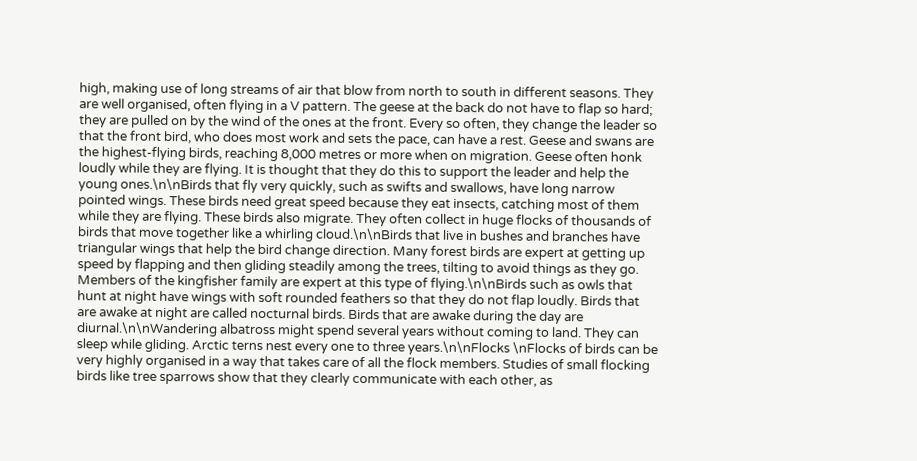high, making use of long streams of air that blow from north to south in different seasons. They are well organised, often flying in a V pattern. The geese at the back do not have to flap so hard; they are pulled on by the wind of the ones at the front. Every so often, they change the leader so that the front bird, who does most work and sets the pace, can have a rest. Geese and swans are the highest-flying birds, reaching 8,000 metres or more when on migration. Geese often honk loudly while they are flying. It is thought that they do this to support the leader and help the young ones.\n\nBirds that fly very quickly, such as swifts and swallows, have long narrow pointed wings. These birds need great speed because they eat insects, catching most of them while they are flying. These birds also migrate. They often collect in huge flocks of thousands of birds that move together like a whirling cloud.\n\nBirds that live in bushes and branches have triangular wings that help the bird change direction. Many forest birds are expert at getting up speed by flapping and then gliding steadily among the trees, tilting to avoid things as they go. Members of the kingfisher family are expert at this type of flying.\n\nBirds such as owls that hunt at night have wings with soft rounded feathers so that they do not flap loudly. Birds that are awake at night are called nocturnal birds. Birds that are awake during the day are diurnal.\n\nWandering albatross might spend several years without coming to land. They can sleep while gliding. Arctic terns nest every one to three years.\n\nFlocks \nFlocks of birds can be very highly organised in a way that takes care of all the flock members. Studies of small flocking birds like tree sparrows show that they clearly communicate with each other, as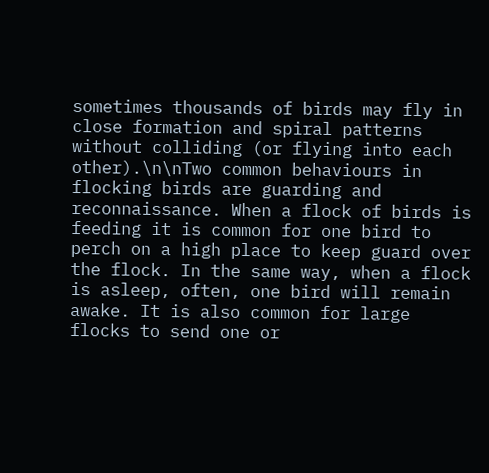sometimes thousands of birds may fly in close formation and spiral patterns without colliding (or flying into each other).\n\nTwo common behaviours in flocking birds are guarding and reconnaissance. When a flock of birds is feeding it is common for one bird to perch on a high place to keep guard over the flock. In the same way, when a flock is asleep, often, one bird will remain awake. It is also common for large flocks to send one or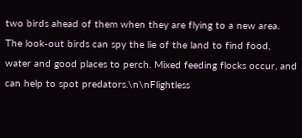two birds ahead of them when they are flying to a new area. The look-out birds can spy the lie of the land to find food, water and good places to perch. Mixed feeding flocks occur, and can help to spot predators.\n\nFlightless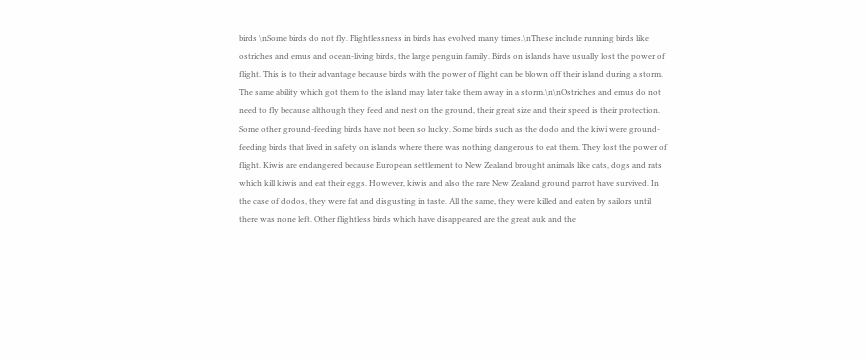birds \nSome birds do not fly. Flightlessness in birds has evolved many times.\nThese include running birds like ostriches and emus and ocean-living birds, the large penguin family. Birds on islands have usually lost the power of flight. This is to their advantage because birds with the power of flight can be blown off their island during a storm. The same ability which got them to the island may later take them away in a storm.\n\nOstriches and emus do not need to fly because although they feed and nest on the ground, their great size and their speed is their protection. Some other ground-feeding birds have not been so lucky. Some birds such as the dodo and the kiwi were ground-feeding birds that lived in safety on islands where there was nothing dangerous to eat them. They lost the power of flight. Kiwis are endangered because European settlement to New Zealand brought animals like cats, dogs and rats which kill kiwis and eat their eggs. However, kiwis and also the rare New Zealand ground parrot have survived. In the case of dodos, they were fat and disgusting in taste. All the same, they were killed and eaten by sailors until there was none left. Other flightless birds which have disappeared are the great auk and the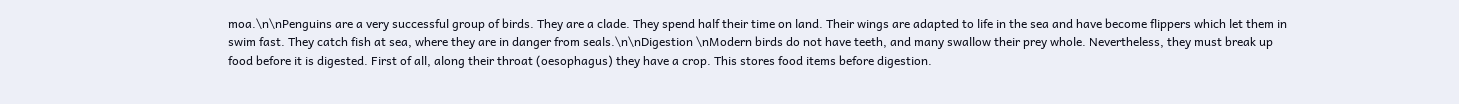moa.\n\nPenguins are a very successful group of birds. They are a clade. They spend half their time on land. Their wings are adapted to life in the sea and have become flippers which let them in swim fast. They catch fish at sea, where they are in danger from seals.\n\nDigestion \nModern birds do not have teeth, and many swallow their prey whole. Nevertheless, they must break up food before it is digested. First of all, along their throat (oesophagus) they have a crop. This stores food items before digestion.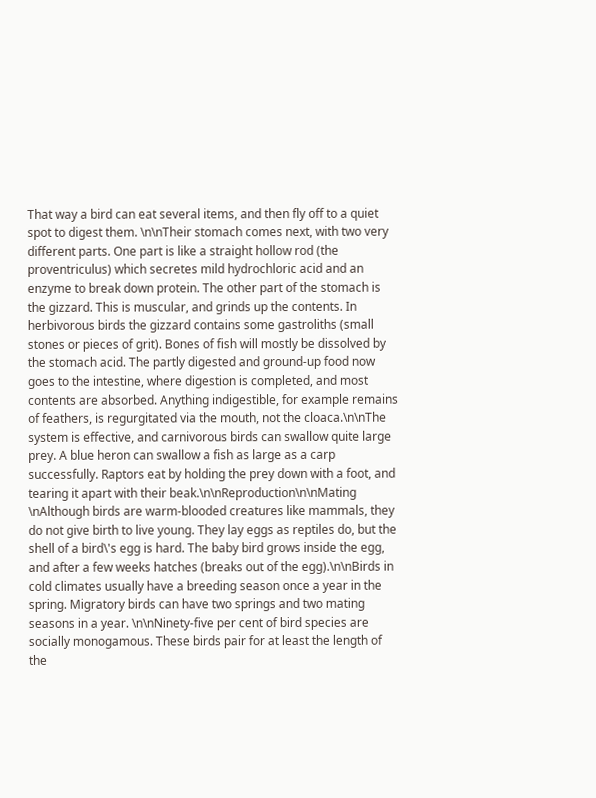That way a bird can eat several items, and then fly off to a quiet spot to digest them. \n\nTheir stomach comes next, with two very different parts. One part is like a straight hollow rod (the proventriculus) which secretes mild hydrochloric acid and an enzyme to break down protein. The other part of the stomach is the gizzard. This is muscular, and grinds up the contents. In herbivorous birds the gizzard contains some gastroliths (small stones or pieces of grit). Bones of fish will mostly be dissolved by the stomach acid. The partly digested and ground-up food now goes to the intestine, where digestion is completed, and most contents are absorbed. Anything indigestible, for example remains of feathers, is regurgitated via the mouth, not the cloaca.\n\nThe system is effective, and carnivorous birds can swallow quite large prey. A blue heron can swallow a fish as large as a carp successfully. Raptors eat by holding the prey down with a foot, and tearing it apart with their beak.\n\nReproduction\n\nMating \nAlthough birds are warm-blooded creatures like mammals, they do not give birth to live young. They lay eggs as reptiles do, but the shell of a bird\'s egg is hard. The baby bird grows inside the egg, and after a few weeks hatches (breaks out of the egg).\n\nBirds in cold climates usually have a breeding season once a year in the spring. Migratory birds can have two springs and two mating seasons in a year. \n\nNinety-five per cent of bird species are socially monogamous. These birds pair for at least the length of the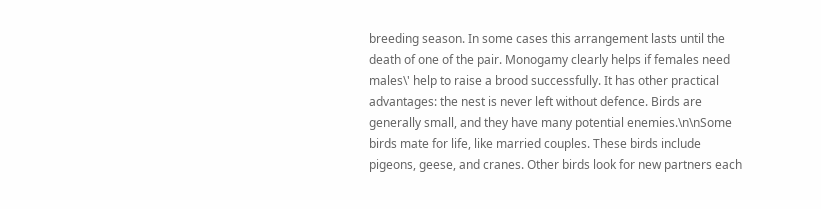breeding season. In some cases this arrangement lasts until the death of one of the pair. Monogamy clearly helps if females need males\' help to raise a brood successfully. It has other practical advantages: the nest is never left without defence. Birds are generally small, and they have many potential enemies.\n\nSome birds mate for life, like married couples. These birds include pigeons, geese, and cranes. Other birds look for new partners each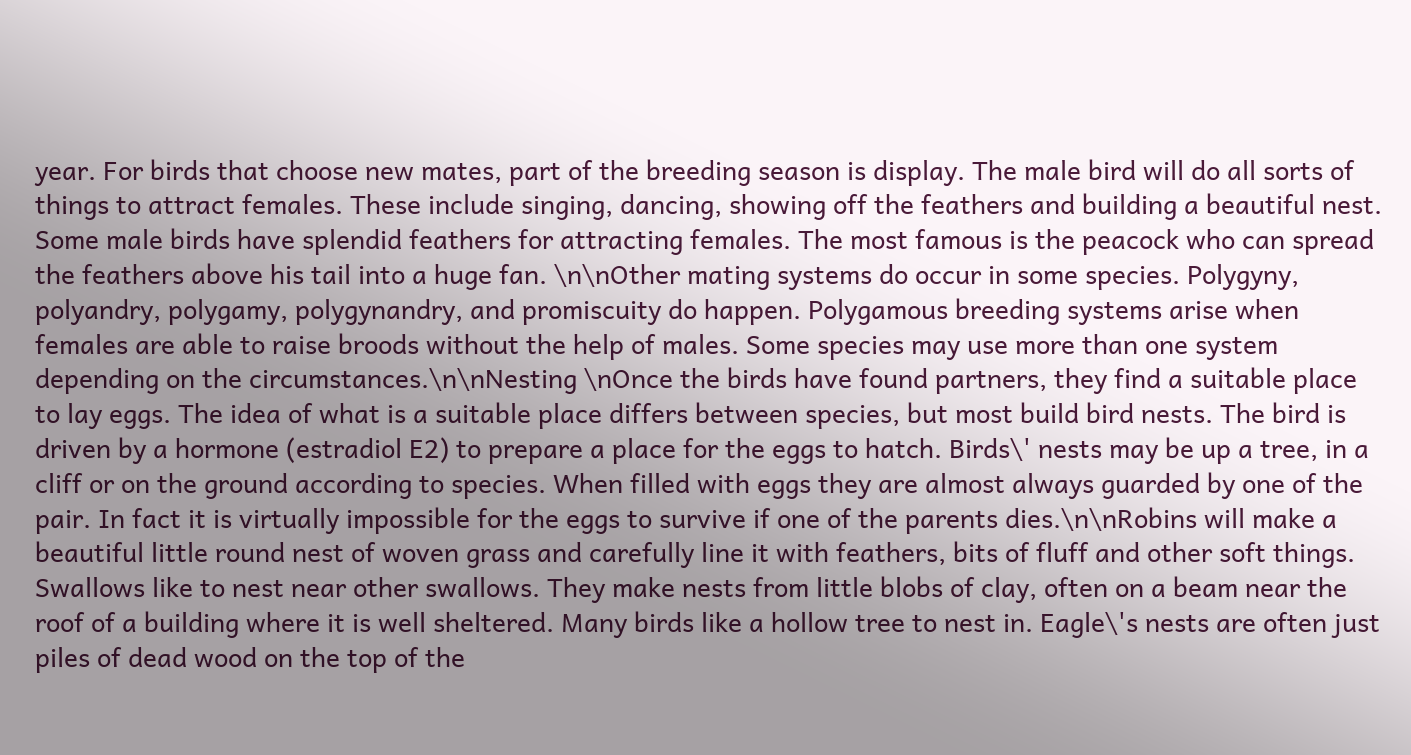year. For birds that choose new mates, part of the breeding season is display. The male bird will do all sorts of things to attract females. These include singing, dancing, showing off the feathers and building a beautiful nest. Some male birds have splendid feathers for attracting females. The most famous is the peacock who can spread the feathers above his tail into a huge fan. \n\nOther mating systems do occur in some species. Polygyny, polyandry, polygamy, polygynandry, and promiscuity do happen. Polygamous breeding systems arise when females are able to raise broods without the help of males. Some species may use more than one system depending on the circumstances.\n\nNesting \nOnce the birds have found partners, they find a suitable place to lay eggs. The idea of what is a suitable place differs between species, but most build bird nests. The bird is driven by a hormone (estradiol E2) to prepare a place for the eggs to hatch. Birds\' nests may be up a tree, in a cliff or on the ground according to species. When filled with eggs they are almost always guarded by one of the pair. In fact it is virtually impossible for the eggs to survive if one of the parents dies.\n\nRobins will make a beautiful little round nest of woven grass and carefully line it with feathers, bits of fluff and other soft things. Swallows like to nest near other swallows. They make nests from little blobs of clay, often on a beam near the roof of a building where it is well sheltered. Many birds like a hollow tree to nest in. Eagle\'s nests are often just piles of dead wood on the top of the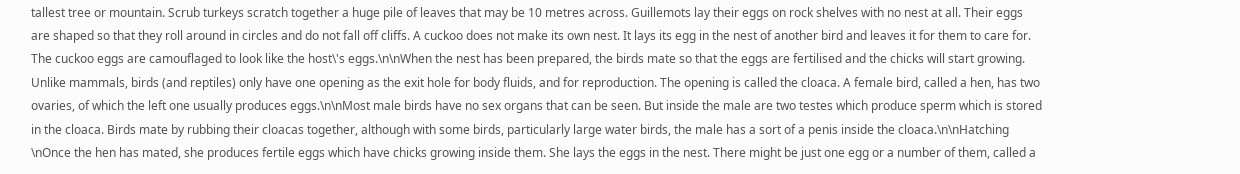tallest tree or mountain. Scrub turkeys scratch together a huge pile of leaves that may be 10 metres across. Guillemots lay their eggs on rock shelves with no nest at all. Their eggs are shaped so that they roll around in circles and do not fall off cliffs. A cuckoo does not make its own nest. It lays its egg in the nest of another bird and leaves it for them to care for. The cuckoo eggs are camouflaged to look like the host\'s eggs.\n\nWhen the nest has been prepared, the birds mate so that the eggs are fertilised and the chicks will start growing. Unlike mammals, birds (and reptiles) only have one opening as the exit hole for body fluids, and for reproduction. The opening is called the cloaca. A female bird, called a hen, has two ovaries, of which the left one usually produces eggs.\n\nMost male birds have no sex organs that can be seen. But inside the male are two testes which produce sperm which is stored in the cloaca. Birds mate by rubbing their cloacas together, although with some birds, particularly large water birds, the male has a sort of a penis inside the cloaca.\n\nHatching \nOnce the hen has mated, she produces fertile eggs which have chicks growing inside them. She lays the eggs in the nest. There might be just one egg or a number of them, called a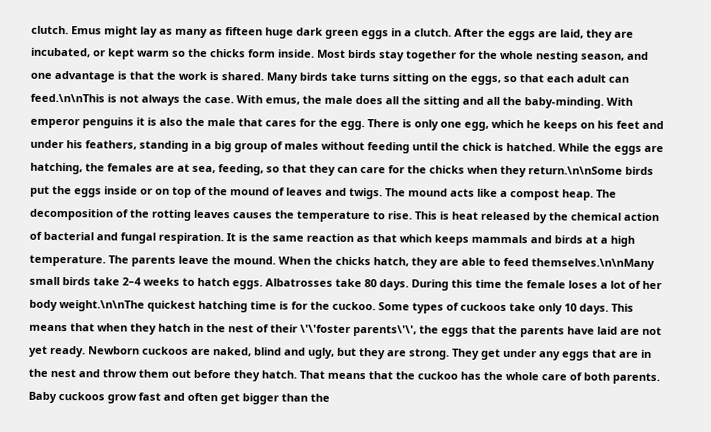clutch. Emus might lay as many as fifteen huge dark green eggs in a clutch. After the eggs are laid, they are incubated, or kept warm so the chicks form inside. Most birds stay together for the whole nesting season, and one advantage is that the work is shared. Many birds take turns sitting on the eggs, so that each adult can feed.\n\nThis is not always the case. With emus, the male does all the sitting and all the baby-minding. With emperor penguins it is also the male that cares for the egg. There is only one egg, which he keeps on his feet and under his feathers, standing in a big group of males without feeding until the chick is hatched. While the eggs are hatching, the females are at sea, feeding, so that they can care for the chicks when they return.\n\nSome birds put the eggs inside or on top of the mound of leaves and twigs. The mound acts like a compost heap. The decomposition of the rotting leaves causes the temperature to rise. This is heat released by the chemical action of bacterial and fungal respiration. It is the same reaction as that which keeps mammals and birds at a high temperature. The parents leave the mound. When the chicks hatch, they are able to feed themselves.\n\nMany small birds take 2–4 weeks to hatch eggs. Albatrosses take 80 days. During this time the female loses a lot of her body weight.\n\nThe quickest hatching time is for the cuckoo. Some types of cuckoos take only 10 days. This means that when they hatch in the nest of their \'\'foster parents\'\', the eggs that the parents have laid are not yet ready. Newborn cuckoos are naked, blind and ugly, but they are strong. They get under any eggs that are in the nest and throw them out before they hatch. That means that the cuckoo has the whole care of both parents. Baby cuckoos grow fast and often get bigger than the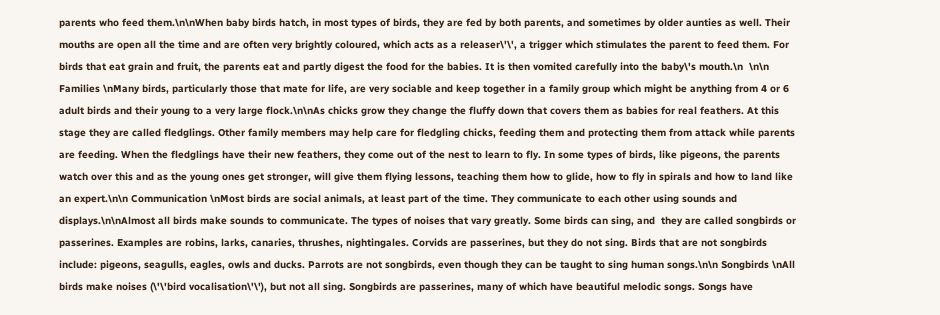parents who feed them.\n\nWhen baby birds hatch, in most types of birds, they are fed by both parents, and sometimes by older aunties as well. Their mouths are open all the time and are often very brightly coloured, which acts as a releaser\'\', a trigger which stimulates the parent to feed them. For birds that eat grain and fruit, the parents eat and partly digest the food for the babies. It is then vomited carefully into the baby\'s mouth.\n  \n\n Families \nMany birds, particularly those that mate for life, are very sociable and keep together in a family group which might be anything from 4 or 6 adult birds and their young to a very large flock.\n\nAs chicks grow they change the fluffy down that covers them as babies for real feathers. At this stage they are called fledglings. Other family members may help care for fledgling chicks, feeding them and protecting them from attack while parents are feeding. When the fledglings have their new feathers, they come out of the nest to learn to fly. In some types of birds, like pigeons, the parents watch over this and as the young ones get stronger, will give them flying lessons, teaching them how to glide, how to fly in spirals and how to land like an expert.\n\n Communication \nMost birds are social animals, at least part of the time. They communicate to each other using sounds and displays.\n\nAlmost all birds make sounds to communicate. The types of noises that vary greatly. Some birds can sing, and  they are called songbirds or passerines. Examples are robins, larks, canaries, thrushes, nightingales. Corvids are passerines, but they do not sing. Birds that are not songbirds include: pigeons, seagulls, eagles, owls and ducks. Parrots are not songbirds, even though they can be taught to sing human songs.\n\n Songbirds \nAll birds make noises (\'\'bird vocalisation\'\'), but not all sing. Songbirds are passerines, many of which have beautiful melodic songs. Songs have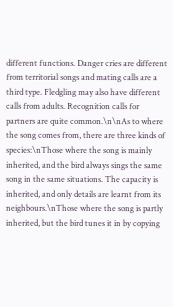different functions. Danger cries are different from territorial songs and mating calls are a third type. Fledgling may also have different calls from adults. Recognition calls for partners are quite common.\n\nAs to where the song comes from, there are three kinds of species:\nThose where the song is mainly inherited, and the bird always sings the same song in the same situations. The capacity is inherited, and only details are learnt from its neighbours.\nThose where the song is partly inherited, but the bird tunes it in by copying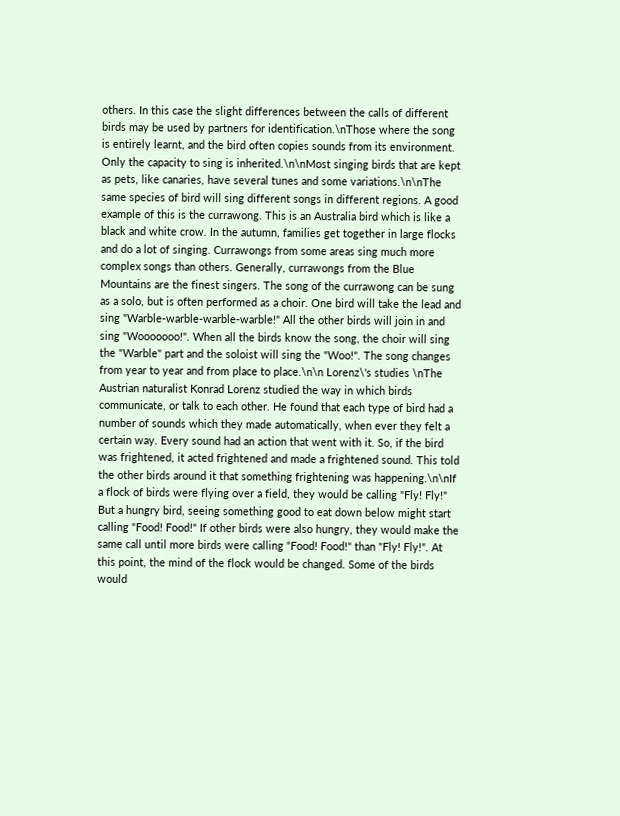others. In this case the slight differences between the calls of different birds may be used by partners for identification.\nThose where the song is entirely learnt, and the bird often copies sounds from its environment. Only the capacity to sing is inherited.\n\nMost singing birds that are kept as pets, like canaries, have several tunes and some variations.\n\nThe same species of bird will sing different songs in different regions. A good example of this is the currawong. This is an Australia bird which is like a black and white crow. In the autumn, families get together in large flocks and do a lot of singing. Currawongs from some areas sing much more complex songs than others. Generally, currawongs from the Blue Mountains are the finest singers. The song of the currawong can be sung as a solo, but is often performed as a choir. One bird will take the lead and sing "Warble-warble-warble-warble!" All the other birds will join in and sing "Wooooooo!". When all the birds know the song, the choir will sing the "Warble" part and the soloist will sing the "Woo!". The song changes from year to year and from place to place.\n\n Lorenz\'s studies \nThe Austrian naturalist Konrad Lorenz studied the way in which birds communicate, or talk to each other. He found that each type of bird had a number of sounds which they made automatically, when ever they felt a certain way. Every sound had an action that went with it. So, if the bird was frightened, it acted frightened and made a frightened sound. This told the other birds around it that something frightening was happening.\n\nIf a flock of birds were flying over a field, they would be calling "Fly! Fly!" But a hungry bird, seeing something good to eat down below might start calling "Food! Food!" If other birds were also hungry, they would make the same call until more birds were calling "Food! Food!" than "Fly! Fly!". At this point, the mind of the flock would be changed. Some of the birds would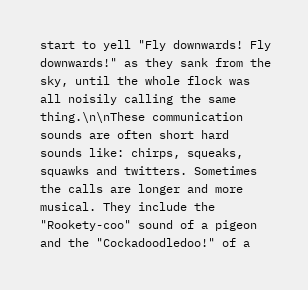start to yell "Fly downwards! Fly downwards!" as they sank from the sky, until the whole flock was all noisily calling the same thing.\n\nThese communication sounds are often short hard sounds like: chirps, squeaks, squawks and twitters. Sometimes the calls are longer and more musical. They include the "Rookety-coo" sound of a pigeon and the "Cockadoodledoo!" of a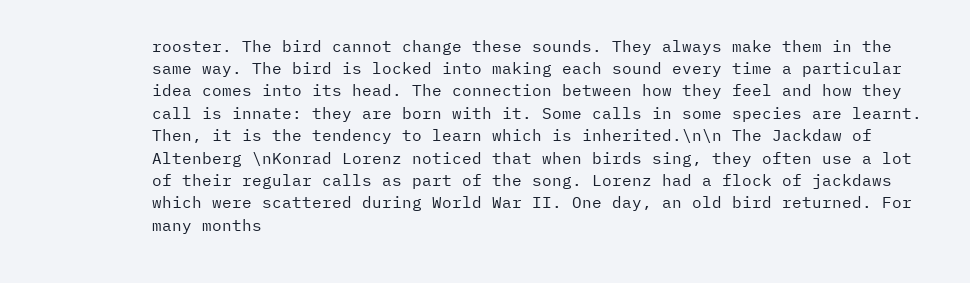rooster. The bird cannot change these sounds. They always make them in the same way. The bird is locked into making each sound every time a particular idea comes into its head. The connection between how they feel and how they call is innate: they are born with it. Some calls in some species are learnt. Then, it is the tendency to learn which is inherited.\n\n The Jackdaw of Altenberg \nKonrad Lorenz noticed that when birds sing, they often use a lot of their regular calls as part of the song. Lorenz had a flock of jackdaws which were scattered during World War II. One day, an old bird returned. For many months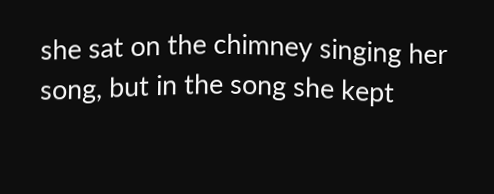she sat on the chimney singing her song, but in the song she kept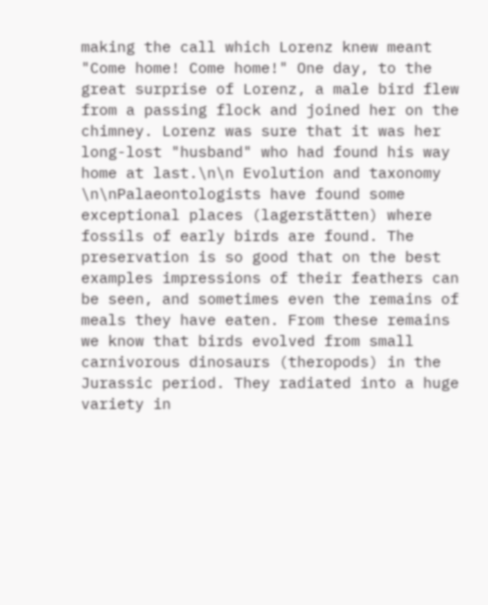making the call which Lorenz knew meant "Come home! Come home!" One day, to the great surprise of Lorenz, a male bird flew from a passing flock and joined her on the chimney. Lorenz was sure that it was her long-lost "husband" who had found his way home at last.\n\n Evolution and taxonomy \n\nPalaeontologists have found some exceptional places (lagerstätten) where fossils of early birds are found. The preservation is so good that on the best examples impressions of their feathers can be seen, and sometimes even the remains of meals they have eaten. From these remains we know that birds evolved from small carnivorous dinosaurs (theropods) in the Jurassic period. They radiated into a huge variety in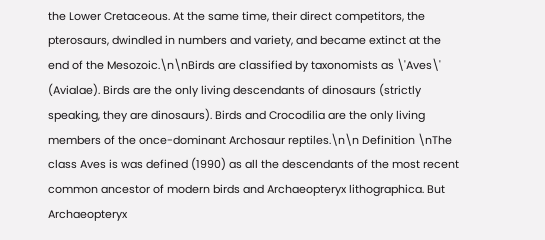the Lower Cretaceous. At the same time, their direct competitors, the pterosaurs, dwindled in numbers and variety, and became extinct at the end of the Mesozoic.\n\nBirds are classified by taxonomists as \'Aves\' (Avialae). Birds are the only living descendants of dinosaurs (strictly speaking, they are dinosaurs). Birds and Crocodilia are the only living members of the once-dominant Archosaur reptiles.\n\n Definition \nThe class Aves is was defined (1990) as all the descendants of the most recent common ancestor of modern birds and Archaeopteryx lithographica. But Archaeopteryx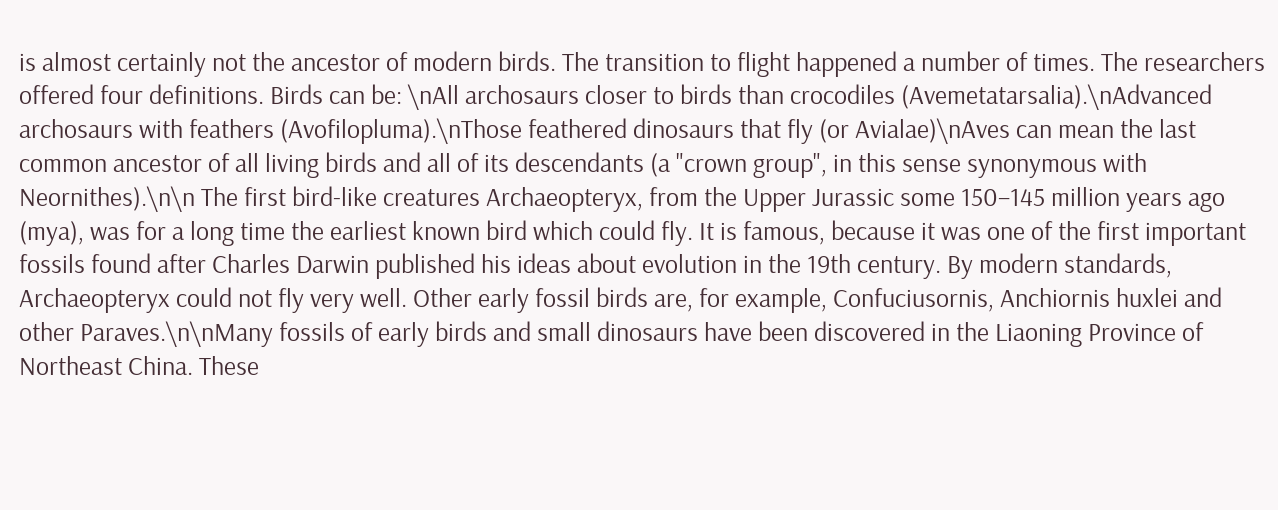is almost certainly not the ancestor of modern birds. The transition to flight happened a number of times. The researchers offered four definitions. Birds can be: \nAll archosaurs closer to birds than crocodiles (Avemetatarsalia).\nAdvanced archosaurs with feathers (Avofilopluma).\nThose feathered dinosaurs that fly (or Avialae)\nAves can mean the last common ancestor of all living birds and all of its descendants (a "crown group", in this sense synonymous with Neornithes).\n\n The first bird-like creatures Archaeopteryx, from the Upper Jurassic some 150–145 million years ago (mya), was for a long time the earliest known bird which could fly. It is famous, because it was one of the first important fossils found after Charles Darwin published his ideas about evolution in the 19th century. By modern standards, Archaeopteryx could not fly very well. Other early fossil birds are, for example, Confuciusornis, Anchiornis huxlei and other Paraves.\n\nMany fossils of early birds and small dinosaurs have been discovered in the Liaoning Province of Northeast China. These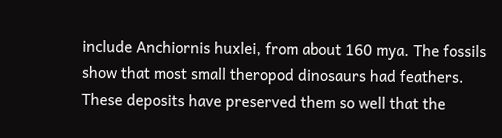include Anchiornis huxlei, from about 160 mya. The fossils show that most small theropod dinosaurs had feathers. These deposits have preserved them so well that the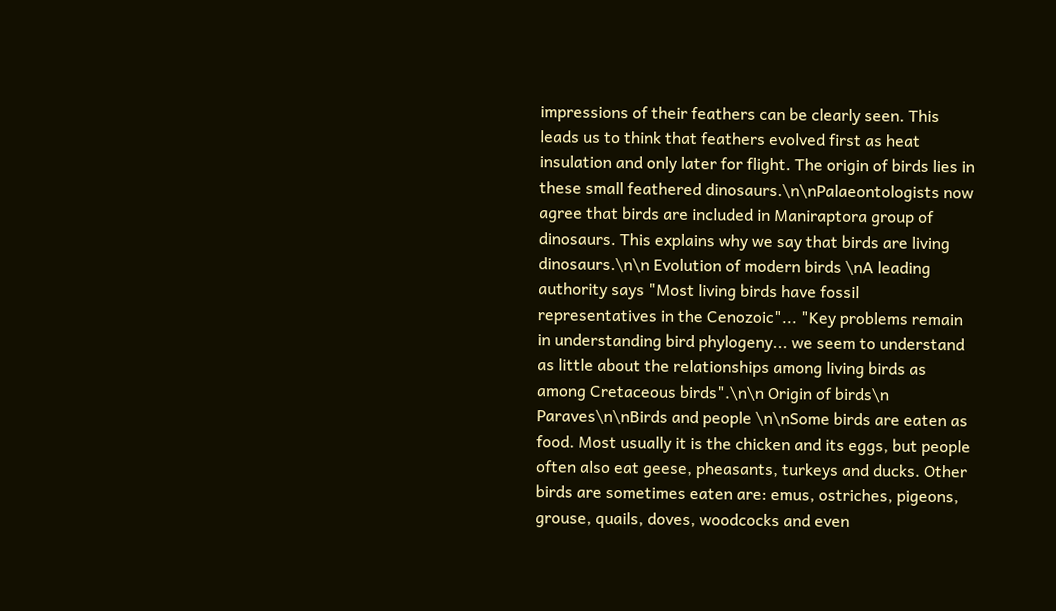impressions of their feathers can be clearly seen. This leads us to think that feathers evolved first as heat insulation and only later for flight. The origin of birds lies in these small feathered dinosaurs.\n\nPalaeontologists now agree that birds are included in Maniraptora group of dinosaurs. This explains why we say that birds are living dinosaurs.\n\n Evolution of modern birds \nA leading authority says "Most living birds have fossil representatives in the Cenozoic"... "Key problems remain in understanding bird phylogeny... we seem to understand as little about the relationships among living birds as among Cretaceous birds".\n\n Origin of birds\n Paraves\n\nBirds and people \n\nSome birds are eaten as food. Most usually it is the chicken and its eggs, but people often also eat geese, pheasants, turkeys and ducks. Other birds are sometimes eaten are: emus, ostriches, pigeons, grouse, quails, doves, woodcocks and even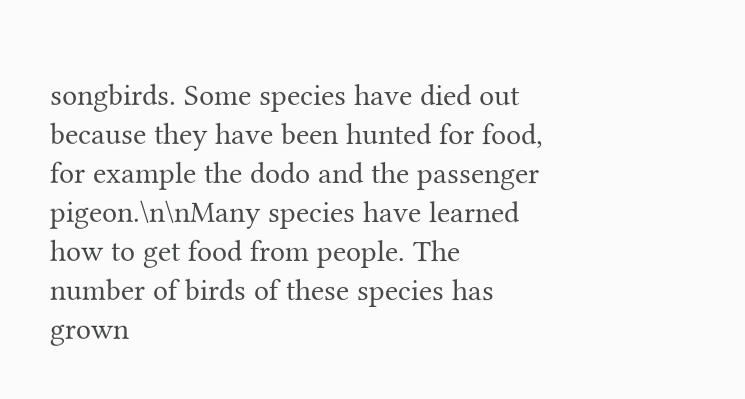songbirds. Some species have died out because they have been hunted for food, for example the dodo and the passenger pigeon.\n\nMany species have learned how to get food from people. The number of birds of these species has grown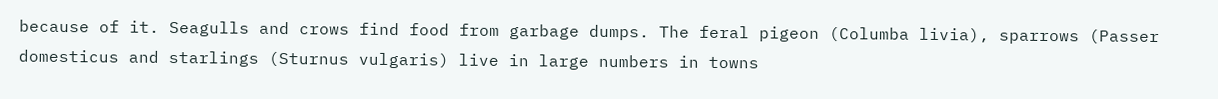because of it. Seagulls and crows find food from garbage dumps. The feral pigeon (Columba livia), sparrows (Passer domesticus and starlings (Sturnus vulgaris) live in large numbers in towns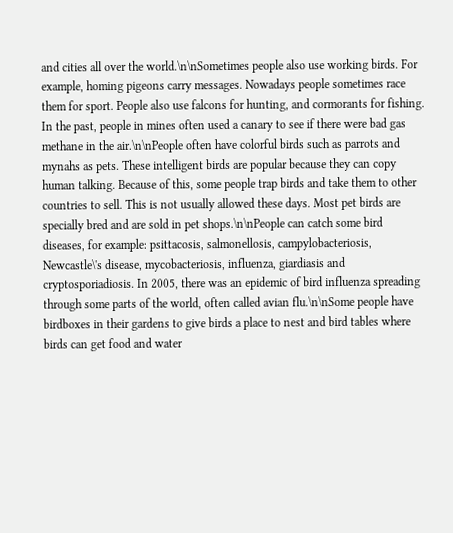and cities all over the world.\n\nSometimes people also use working birds. For example, homing pigeons carry messages. Nowadays people sometimes race them for sport. People also use falcons for hunting, and cormorants for fishing. In the past, people in mines often used a canary to see if there were bad gas methane in the air.\n\nPeople often have colorful birds such as parrots and mynahs as pets. These intelligent birds are popular because they can copy human talking. Because of this, some people trap birds and take them to other countries to sell. This is not usually allowed these days. Most pet birds are specially bred and are sold in pet shops.\n\nPeople can catch some bird diseases, for example: psittacosis, salmonellosis, campylobacteriosis, Newcastle\'s disease, mycobacteriosis, influenza, giardiasis and cryptosporiadiosis. In 2005, there was an epidemic of bird influenza spreading through some parts of the world, often called avian flu.\n\nSome people have birdboxes in their gardens to give birds a place to nest and bird tables where birds can get food and water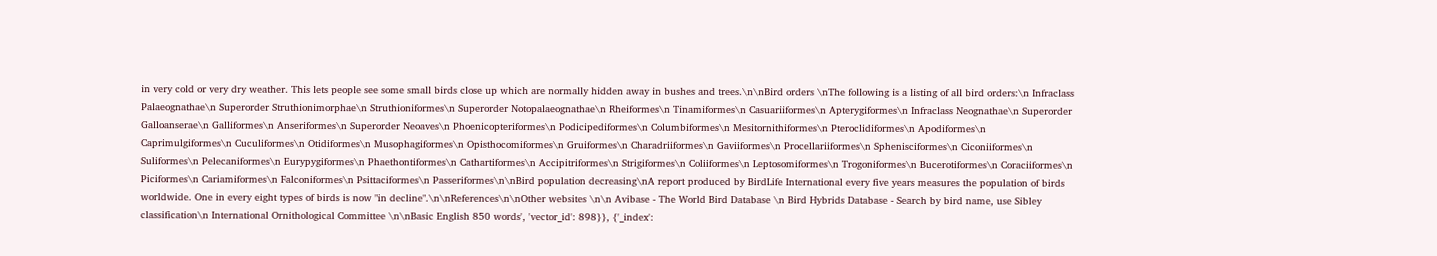in very cold or very dry weather. This lets people see some small birds close up which are normally hidden away in bushes and trees.\n\nBird orders \nThe following is a listing of all bird orders:\n Infraclass Palaeognathae\n Superorder Struthionimorphae\n Struthioniformes\n Superorder Notopalaeognathae\n Rheiformes\n Tinamiformes\n Casuariiformes\n Apterygiformes\n Infraclass Neognathae\n Superorder Galloanserae\n Galliformes\n Anseriformes\n Superorder Neoaves\n Phoenicopteriformes\n Podicipediformes\n Columbiformes\n Mesitornithiformes\n Pteroclidiformes\n Apodiformes\n Caprimulgiformes\n Cuculiformes\n Otidiformes\n Musophagiformes\n Opisthocomiformes\n Gruiformes\n Charadriiformes\n Gaviiformes\n Procellariiformes\n Sphenisciformes\n Ciconiiformes\n Suliformes\n Pelecaniformes\n Eurypygiformes\n Phaethontiformes\n Cathartiformes\n Accipitriformes\n Strigiformes\n Coliiformes\n Leptosomiformes\n Trogoniformes\n Bucerotiformes\n Coraciiformes\n Piciformes\n Cariamiformes\n Falconiformes\n Psittaciformes\n Passeriformes\n\nBird population decreasing\nA report produced by BirdLife International every five years measures the population of birds worldwide. One in every eight types of birds is now "in decline".\n\nReferences\n\nOther websites \n\n Avibase - The World Bird Database \n Bird Hybrids Database - Search by bird name, use Sibley classification\n International Ornithological Committee \n\nBasic English 850 words', 'vector_id': 898}}, {'_index':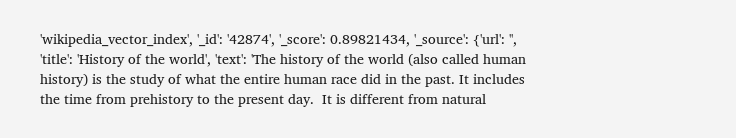'wikipedia_vector_index', '_id': '42874', '_score': 0.89821434, '_source': {'url': '', 'title': 'History of the world', 'text': 'The history of the world (also called human history) is the study of what the entire human race did in the past. It includes the time from prehistory to the present day.  It is different from natural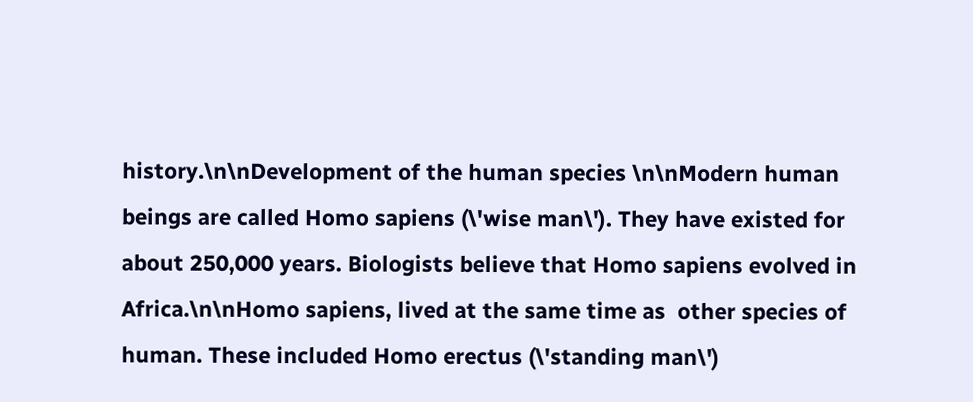history.\n\nDevelopment of the human species \n\nModern human beings are called Homo sapiens (\'wise man\'). They have existed for about 250,000 years. Biologists believe that Homo sapiens evolved in Africa.\n\nHomo sapiens, lived at the same time as  other species of human. These included Homo erectus (\'standing man\')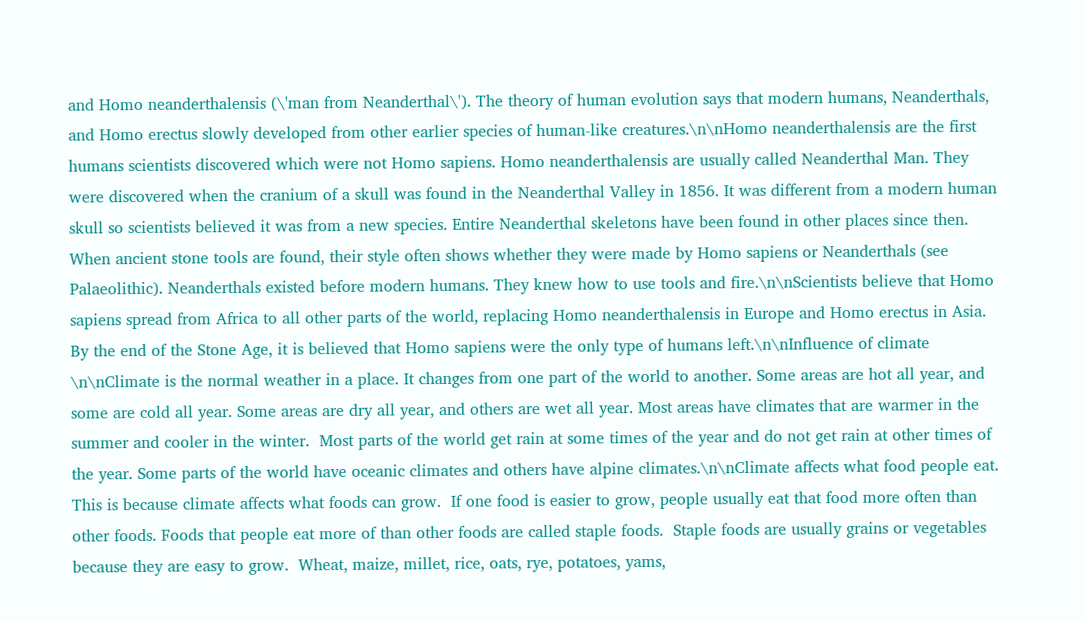and Homo neanderthalensis (\'man from Neanderthal\'). The theory of human evolution says that modern humans, Neanderthals, and Homo erectus slowly developed from other earlier species of human-like creatures.\n\nHomo neanderthalensis are the first humans scientists discovered which were not Homo sapiens. Homo neanderthalensis are usually called Neanderthal Man. They were discovered when the cranium of a skull was found in the Neanderthal Valley in 1856. It was different from a modern human skull so scientists believed it was from a new species. Entire Neanderthal skeletons have been found in other places since then. When ancient stone tools are found, their style often shows whether they were made by Homo sapiens or Neanderthals (see Palaeolithic). Neanderthals existed before modern humans. They knew how to use tools and fire.\n\nScientists believe that Homo sapiens spread from Africa to all other parts of the world, replacing Homo neanderthalensis in Europe and Homo erectus in Asia. By the end of the Stone Age, it is believed that Homo sapiens were the only type of humans left.\n\nInfluence of climate \n\nClimate is the normal weather in a place. It changes from one part of the world to another. Some areas are hot all year, and some are cold all year. Some areas are dry all year, and others are wet all year. Most areas have climates that are warmer in the summer and cooler in the winter.  Most parts of the world get rain at some times of the year and do not get rain at other times of the year. Some parts of the world have oceanic climates and others have alpine climates.\n\nClimate affects what food people eat. This is because climate affects what foods can grow.  If one food is easier to grow, people usually eat that food more often than other foods. Foods that people eat more of than other foods are called staple foods.  Staple foods are usually grains or vegetables because they are easy to grow.  Wheat, maize, millet, rice, oats, rye, potatoes, yams,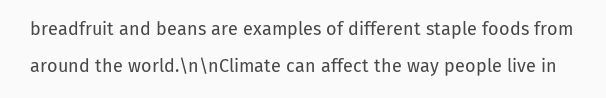breadfruit and beans are examples of different staple foods from around the world.\n\nClimate can affect the way people live in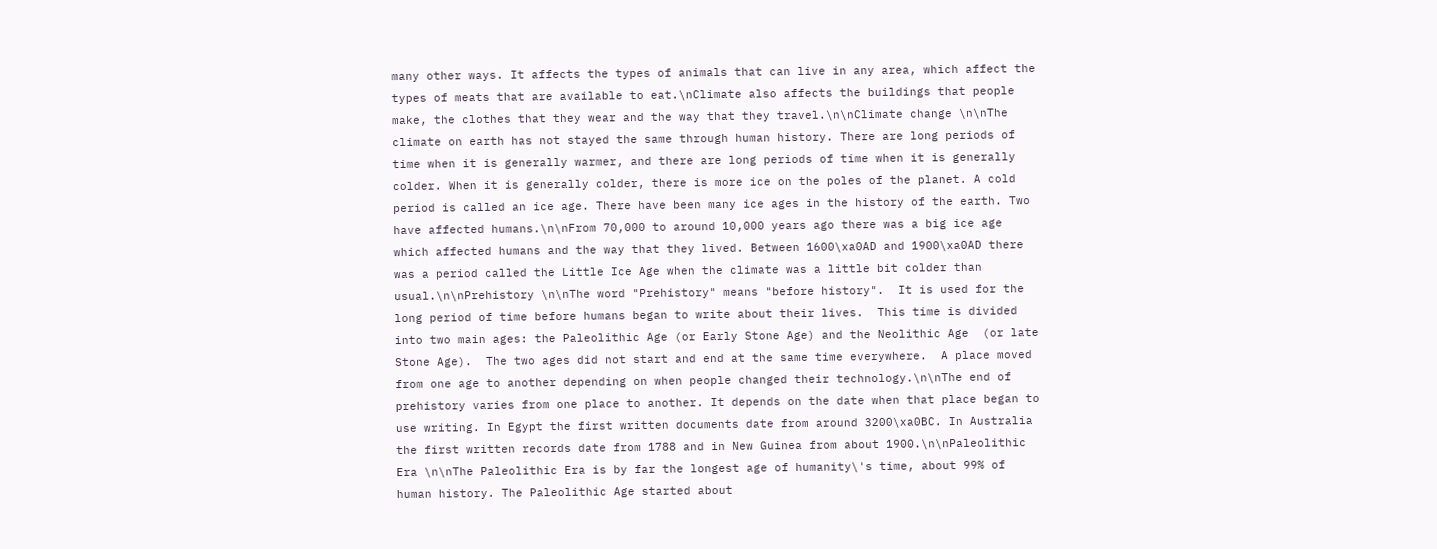many other ways. It affects the types of animals that can live in any area, which affect the types of meats that are available to eat.\nClimate also affects the buildings that people make, the clothes that they wear and the way that they travel.\n\nClimate change \n\nThe climate on earth has not stayed the same through human history. There are long periods of time when it is generally warmer, and there are long periods of time when it is generally colder. When it is generally colder, there is more ice on the poles of the planet. A cold period is called an ice age. There have been many ice ages in the history of the earth. Two have affected humans.\n\nFrom 70,000 to around 10,000 years ago there was a big ice age which affected humans and the way that they lived. Between 1600\xa0AD and 1900\xa0AD there was a period called the Little Ice Age when the climate was a little bit colder than usual.\n\nPrehistory \n\nThe word "Prehistory" means "before history".  It is used for the long period of time before humans began to write about their lives.  This time is divided into two main ages: the Paleolithic Age (or Early Stone Age) and the Neolithic Age  (or late Stone Age).  The two ages did not start and end at the same time everywhere.  A place moved from one age to another depending on when people changed their technology.\n\nThe end of prehistory varies from one place to another. It depends on the date when that place began to use writing. In Egypt the first written documents date from around 3200\xa0BC. In Australia the first written records date from 1788 and in New Guinea from about 1900.\n\nPaleolithic Era \n\nThe Paleolithic Era is by far the longest age of humanity\'s time, about 99% of human history. The Paleolithic Age started about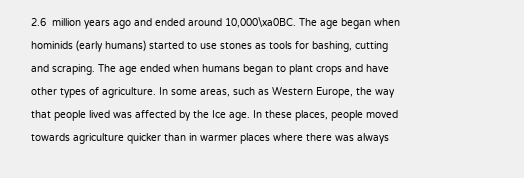2.6  million years ago and ended around 10,000\xa0BC. The age began when hominids (early humans) started to use stones as tools for bashing, cutting and scraping. The age ended when humans began to plant crops and have other types of agriculture. In some areas, such as Western Europe, the way that people lived was affected by the Ice age. In these places, people moved towards agriculture quicker than in warmer places where there was always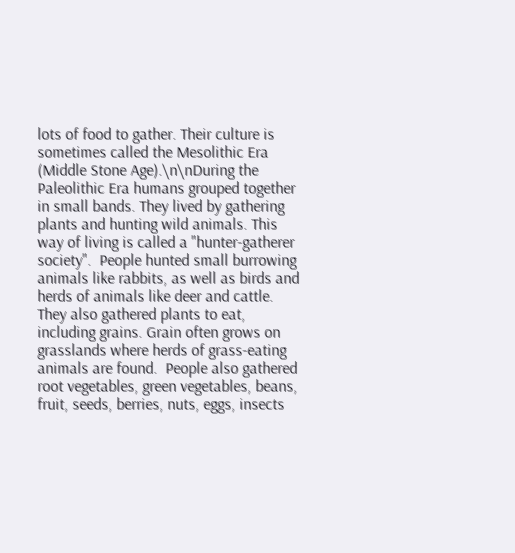lots of food to gather. Their culture is sometimes called the Mesolithic Era (Middle Stone Age).\n\nDuring the Paleolithic Era humans grouped together in small bands. They lived by gathering plants and hunting wild animals. This way of living is called a "hunter-gatherer society".  People hunted small burrowing animals like rabbits, as well as birds and herds of animals like deer and cattle.  They also gathered plants to eat, including grains. Grain often grows on grasslands where herds of grass-eating animals are found.  People also gathered root vegetables, green vegetables, beans, fruit, seeds, berries, nuts, eggs, insects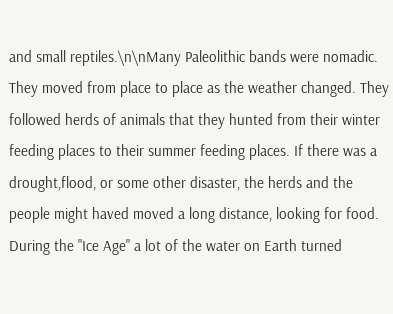and small reptiles.\n\nMany Paleolithic bands were nomadic. They moved from place to place as the weather changed. They followed herds of animals that they hunted from their winter feeding places to their summer feeding places. If there was a drought,flood, or some other disaster, the herds and the people might haved moved a long distance, looking for food.  During the "Ice Age" a lot of the water on Earth turned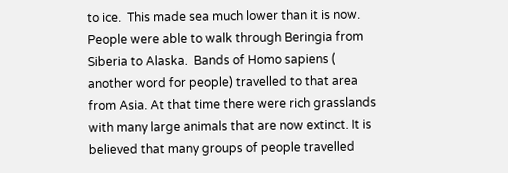to ice.  This made sea much lower than it is now.  People were able to walk through Beringia from Siberia to Alaska.  Bands of Homo sapiens ( another word for people) travelled to that area from Asia. At that time there were rich grasslands with many large animals that are now extinct. It is believed that many groups of people travelled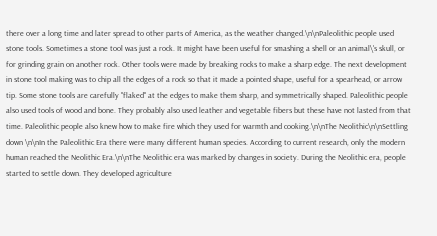there over a long time and later spread to other parts of America, as the weather changed.\n\nPaleolithic people used stone tools. Sometimes a stone tool was just a rock. It might have been useful for smashing a shell or an animal\'s skull, or for grinding grain on another rock. Other tools were made by breaking rocks to make a sharp edge. The next development in stone tool making was to chip all the edges of a rock so that it made a pointed shape, useful for a spearhead, or arrow tip. Some stone tools are carefully "flaked" at the edges to make them sharp, and symmetrically shaped. Paleolithic people also used tools of wood and bone. They probably also used leather and vegetable fibers but these have not lasted from that time. Paleolithic people also knew how to make fire which they used for warmth and cooking.\n\nThe Neolithic\n\nSettling down \n\nIn the Paleolithic Era there were many different human species. According to current research, only the modern human reached the Neolithic Era.\n\nThe Neolithic era was marked by changes in society. During the Neolithic era, people started to settle down. They developed agriculture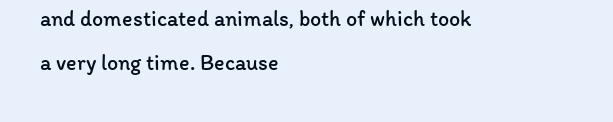and domesticated animals, both of which took a very long time. Because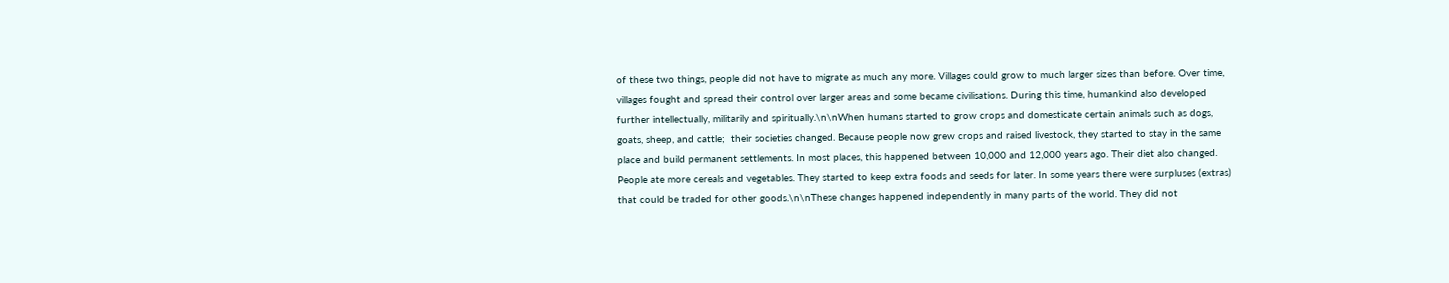of these two things, people did not have to migrate as much any more. Villages could grow to much larger sizes than before. Over time, villages fought and spread their control over larger areas and some became civilisations. During this time, humankind also developed further intellectually, militarily and spiritually.\n\nWhen humans started to grow crops and domesticate certain animals such as dogs, goats, sheep, and cattle;  their societies changed. Because people now grew crops and raised livestock, they started to stay in the same place and build permanent settlements. In most places, this happened between 10,000 and 12,000 years ago. Their diet also changed. People ate more cereals and vegetables. They started to keep extra foods and seeds for later. In some years there were surpluses (extras) that could be traded for other goods.\n\nThese changes happened independently in many parts of the world. They did not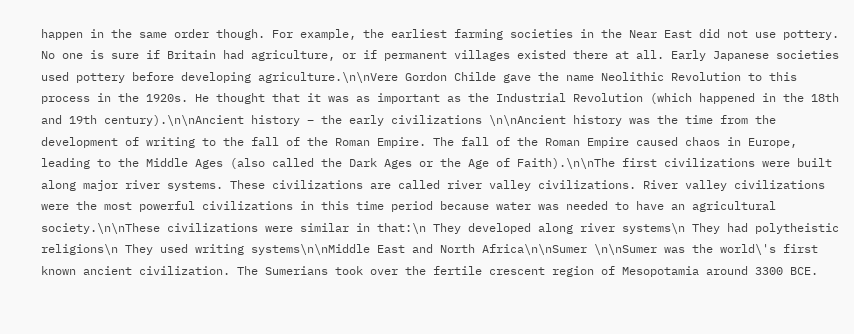happen in the same order though. For example, the earliest farming societies in the Near East did not use pottery. No one is sure if Britain had agriculture, or if permanent villages existed there at all. Early Japanese societies used pottery before developing agriculture.\n\nVere Gordon Childe gave the name Neolithic Revolution to this process in the 1920s. He thought that it was as important as the Industrial Revolution (which happened in the 18th and 19th century).\n\nAncient history – the early civilizations \n\nAncient history was the time from the development of writing to the fall of the Roman Empire. The fall of the Roman Empire caused chaos in Europe, leading to the Middle Ages (also called the Dark Ages or the Age of Faith).\n\nThe first civilizations were built along major river systems. These civilizations are called river valley civilizations. River valley civilizations were the most powerful civilizations in this time period because water was needed to have an agricultural society.\n\nThese civilizations were similar in that:\n They developed along river systems\n They had polytheistic religions\n They used writing systems\n\nMiddle East and North Africa\n\nSumer \n\nSumer was the world\'s first known ancient civilization. The Sumerians took over the fertile crescent region of Mesopotamia around 3300 BCE.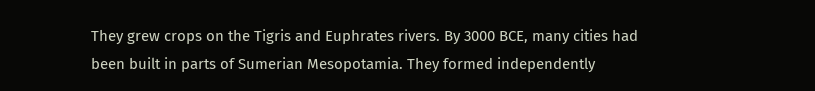They grew crops on the Tigris and Euphrates rivers. By 3000 BCE, many cities had been built in parts of Sumerian Mesopotamia. They formed independently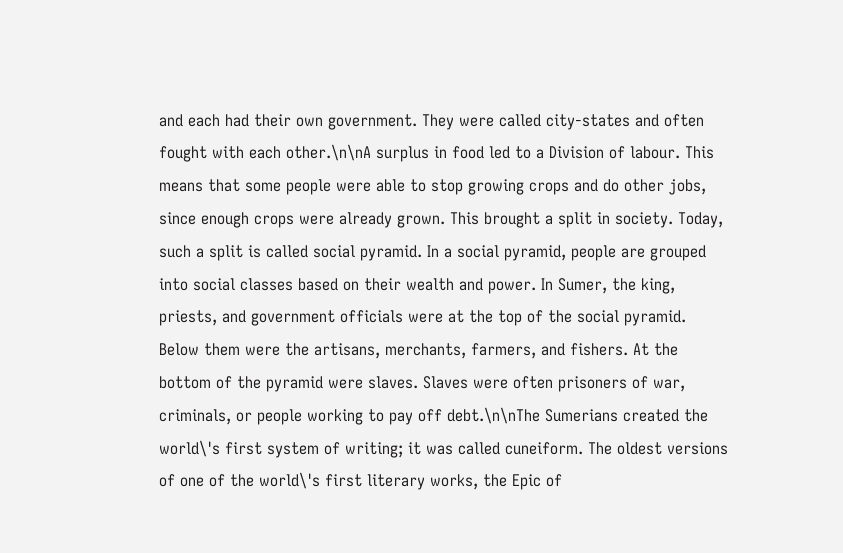and each had their own government. They were called city-states and often fought with each other.\n\nA surplus in food led to a Division of labour. This means that some people were able to stop growing crops and do other jobs, since enough crops were already grown. This brought a split in society. Today, such a split is called social pyramid. In a social pyramid, people are grouped into social classes based on their wealth and power. In Sumer, the king, priests, and government officials were at the top of the social pyramid. Below them were the artisans, merchants, farmers, and fishers. At the bottom of the pyramid were slaves. Slaves were often prisoners of war, criminals, or people working to pay off debt.\n\nThe Sumerians created the world\'s first system of writing; it was called cuneiform. The oldest versions of one of the world\'s first literary works, the Epic of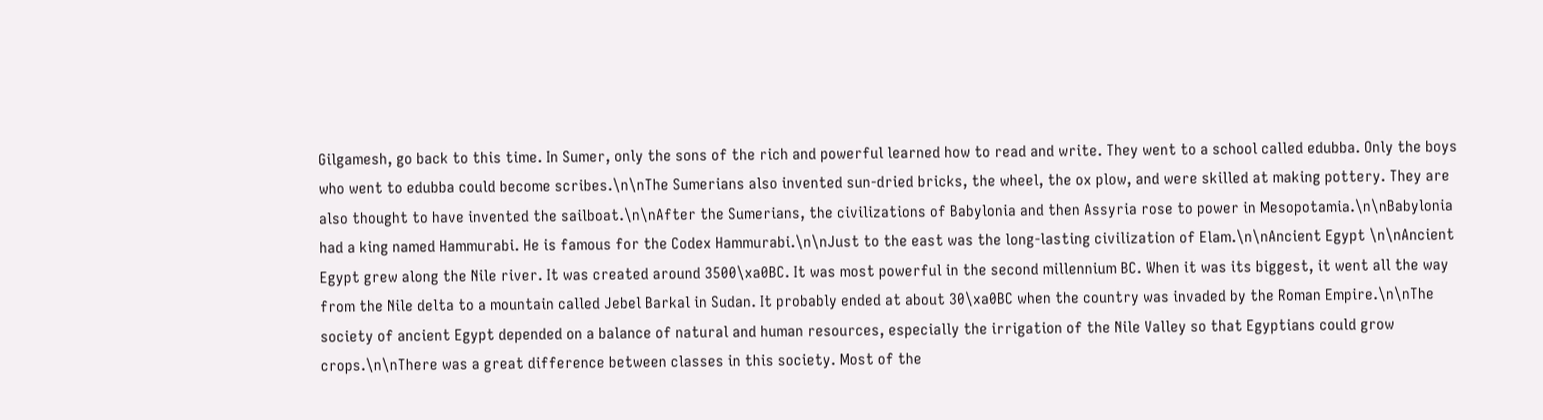Gilgamesh, go back to this time. In Sumer, only the sons of the rich and powerful learned how to read and write. They went to a school called edubba. Only the boys who went to edubba could become scribes.\n\nThe Sumerians also invented sun-dried bricks, the wheel, the ox plow, and were skilled at making pottery. They are also thought to have invented the sailboat.\n\nAfter the Sumerians, the civilizations of Babylonia and then Assyria rose to power in Mesopotamia.\n\nBabylonia had a king named Hammurabi. He is famous for the Codex Hammurabi.\n\nJust to the east was the long-lasting civilization of Elam.\n\nAncient Egypt \n\nAncient Egypt grew along the Nile river. It was created around 3500\xa0BC. It was most powerful in the second millennium BC. When it was its biggest, it went all the way from the Nile delta to a mountain called Jebel Barkal in Sudan. It probably ended at about 30\xa0BC when the country was invaded by the Roman Empire.\n\nThe society of ancient Egypt depended on a balance of natural and human resources, especially the irrigation of the Nile Valley so that Egyptians could grow crops.\n\nThere was a great difference between classes in this society. Most of the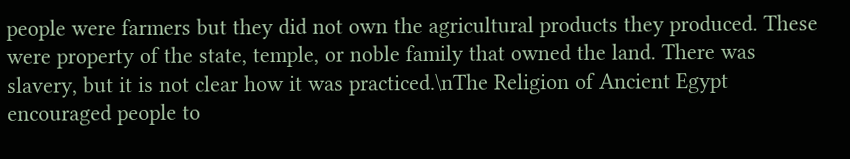people were farmers but they did not own the agricultural products they produced. These were property of the state, temple, or noble family that owned the land. There was slavery, but it is not clear how it was practiced.\nThe Religion of Ancient Egypt encouraged people to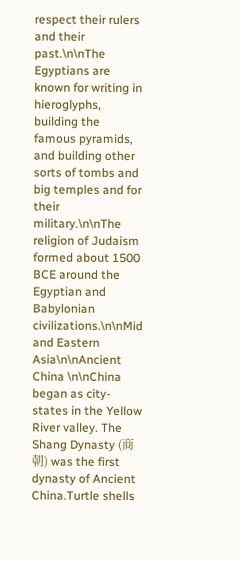respect their rulers and their past.\n\nThe Egyptians are known for writing in hieroglyphs, building the famous pyramids, and building other sorts of tombs and big temples and for their military.\n\nThe religion of Judaism formed about 1500 BCE around the Egyptian and Babylonian civilizations.\n\nMid and Eastern Asia\n\nAncient China \n\nChina began as city-states in the Yellow River valley. The Shang Dynasty (商朝) was the first dynasty of Ancient China.Turtle shells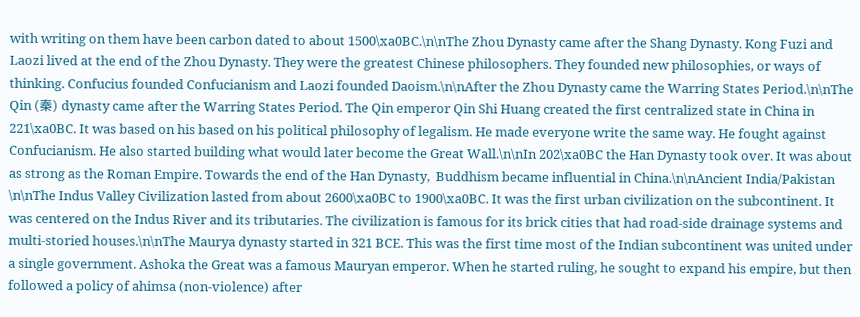with writing on them have been carbon dated to about 1500\xa0BC.\n\nThe Zhou Dynasty came after the Shang Dynasty. Kong Fuzi and Laozi lived at the end of the Zhou Dynasty. They were the greatest Chinese philosophers. They founded new philosophies, or ways of thinking. Confucius founded Confucianism and Laozi founded Daoism.\n\nAfter the Zhou Dynasty came the Warring States Period.\n\nThe Qin (秦) dynasty came after the Warring States Period. The Qin emperor Qin Shi Huang created the first centralized state in China in 221\xa0BC. It was based on his based on his political philosophy of legalism. He made everyone write the same way. He fought against Confucianism. He also started building what would later become the Great Wall.\n\nIn 202\xa0BC the Han Dynasty took over. It was about as strong as the Roman Empire. Towards the end of the Han Dynasty,  Buddhism became influential in China.\n\nAncient India/Pakistan \n\nThe Indus Valley Civilization lasted from about 2600\xa0BC to 1900\xa0BC. It was the first urban civilization on the subcontinent. It was centered on the Indus River and its tributaries. The civilization is famous for its brick cities that had road-side drainage systems and multi-storied houses.\n\nThe Maurya dynasty started in 321 BCE. This was the first time most of the Indian subcontinent was united under a single government. Ashoka the Great was a famous Mauryan emperor. When he started ruling, he sought to expand his empire, but then followed a policy of ahimsa (non-violence) after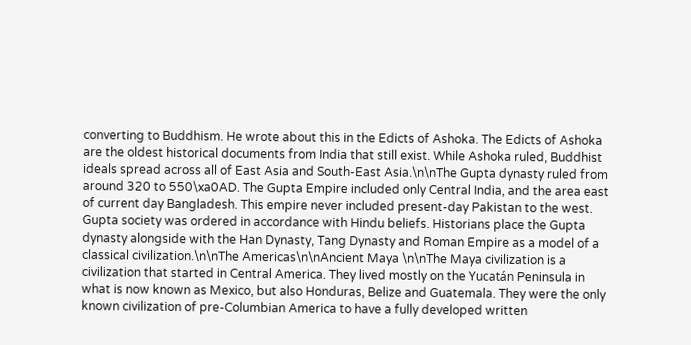converting to Buddhism. He wrote about this in the Edicts of Ashoka. The Edicts of Ashoka are the oldest historical documents from India that still exist. While Ashoka ruled, Buddhist ideals spread across all of East Asia and South-East Asia.\n\nThe Gupta dynasty ruled from around 320 to 550\xa0AD. The Gupta Empire included only Central India, and the area east of current day Bangladesh. This empire never included present-day Pakistan to the west. Gupta society was ordered in accordance with Hindu beliefs. Historians place the Gupta dynasty alongside with the Han Dynasty, Tang Dynasty and Roman Empire as a model of a classical civilization.\n\nThe Americas\n\nAncient Maya \n\nThe Maya civilization is a civilization that started in Central America. They lived mostly on the Yucatán Peninsula in what is now known as Mexico, but also Honduras, Belize and Guatemala. They were the only known civilization of pre-Columbian America to have a fully developed written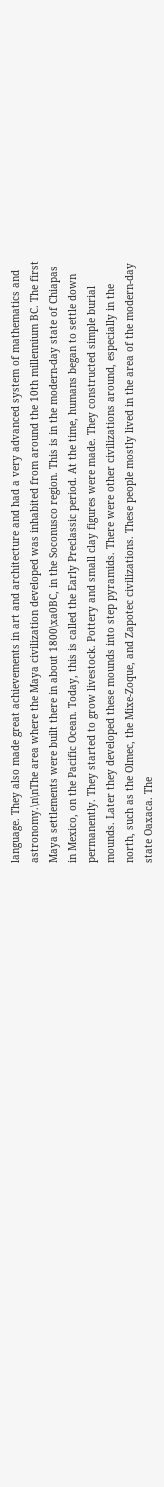language. They also made great achievements in art and architecture and had a very advanced system of mathematics and astronomy.\n\nThe area where the Maya civilization developed was inhabited from around the 10th millennium BC. The first Maya settlements were built there in about 1800\xa0BC, in the Soconusco region. This is in the modern-day state of Chiapas in Mexico, on the Pacific Ocean. Today, this is called the Early Preclassic period. At the time, humans began to settle down permanently. They started to grow livestock. Pottery and small clay figures were made. They constructed simple burial mounds. Later they developed these mounds into step pyramids. There were other civilizations around, especially in the north, such as the Olmec, the Mixe-Zoque, and Zapotec civilizations. These people mostly lived in the area of the modern-day state Oaxaca. The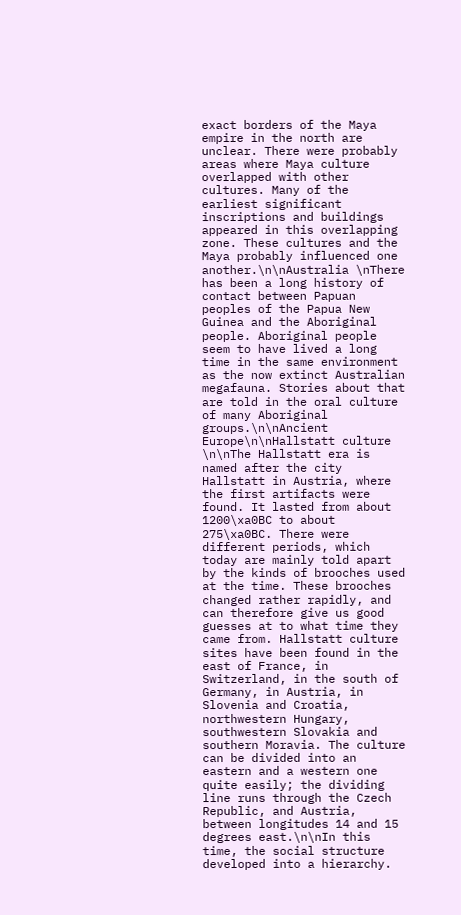exact borders of the Maya empire in the north are unclear. There were probably areas where Maya culture overlapped with other cultures. Many of the earliest significant inscriptions and buildings appeared in this overlapping zone. These cultures and the Maya probably influenced one another.\n\nAustralia \nThere has been a long history of contact between Papuan peoples of the Papua New Guinea and the Aboriginal people. Aboriginal people seem to have lived a long time in the same environment as the now extinct Australian megafauna. Stories about that are told in the oral culture of many Aboriginal groups.\n\nAncient Europe\n\nHallstatt culture \n\nThe Hallstatt era is named after the city Hallstatt in Austria, where the first artifacts were found. It lasted from about 1200\xa0BC to about 275\xa0BC. There were different periods, which today are mainly told apart by the kinds of brooches used at the time. These brooches changed rather rapidly, and can therefore give us good guesses at to what time they came from. Hallstatt culture sites have been found in the east of France, in Switzerland, in the south of Germany, in Austria, in Slovenia and Croatia, northwestern Hungary, southwestern Slovakia and southern Moravia. The culture can be divided into an eastern and a western one quite easily; the dividing line runs through the Czech Republic, and Austria, between longitudes 14 and 15 degrees east.\n\nIn this time, the social structure developed into a hierarchy.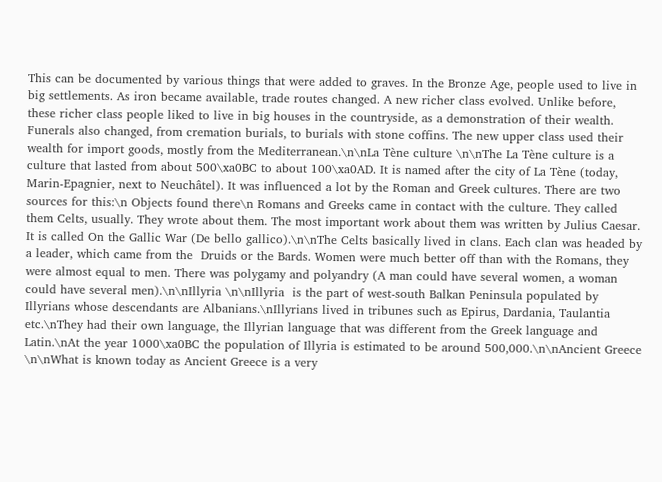This can be documented by various things that were added to graves. In the Bronze Age, people used to live in big settlements. As iron became available, trade routes changed. A new richer class evolved. Unlike before, these richer class people liked to live in big houses in the countryside, as a demonstration of their wealth. Funerals also changed, from cremation burials, to burials with stone coffins. The new upper class used their wealth for import goods, mostly from the Mediterranean.\n\nLa Tène culture \n\nThe La Tène culture is a culture that lasted from about 500\xa0BC to about 100\xa0AD. It is named after the city of La Tène (today, Marin-Epagnier, next to Neuchâtel). It was influenced a lot by the Roman and Greek cultures. There are two sources for this:\n Objects found there\n Romans and Greeks came in contact with the culture. They called them Celts, usually. They wrote about them. The most important work about them was written by Julius Caesar. It is called On the Gallic War (De bello gallico).\n\nThe Celts basically lived in clans. Each clan was headed by a leader, which came from the  Druids or the Bards. Women were much better off than with the Romans, they were almost equal to men. There was polygamy and polyandry (A man could have several women, a woman could have several men).\n\nIllyria \n\nIllyria  is the part of west-south Balkan Peninsula populated by Illyrians whose descendants are Albanians.\nIllyrians lived in tribunes such as Epirus, Dardania, Taulantia etc.\nThey had their own language, the Illyrian language that was different from the Greek language and Latin.\nAt the year 1000\xa0BC the population of Illyria is estimated to be around 500,000.\n\nAncient Greece \n\nWhat is known today as Ancient Greece is a very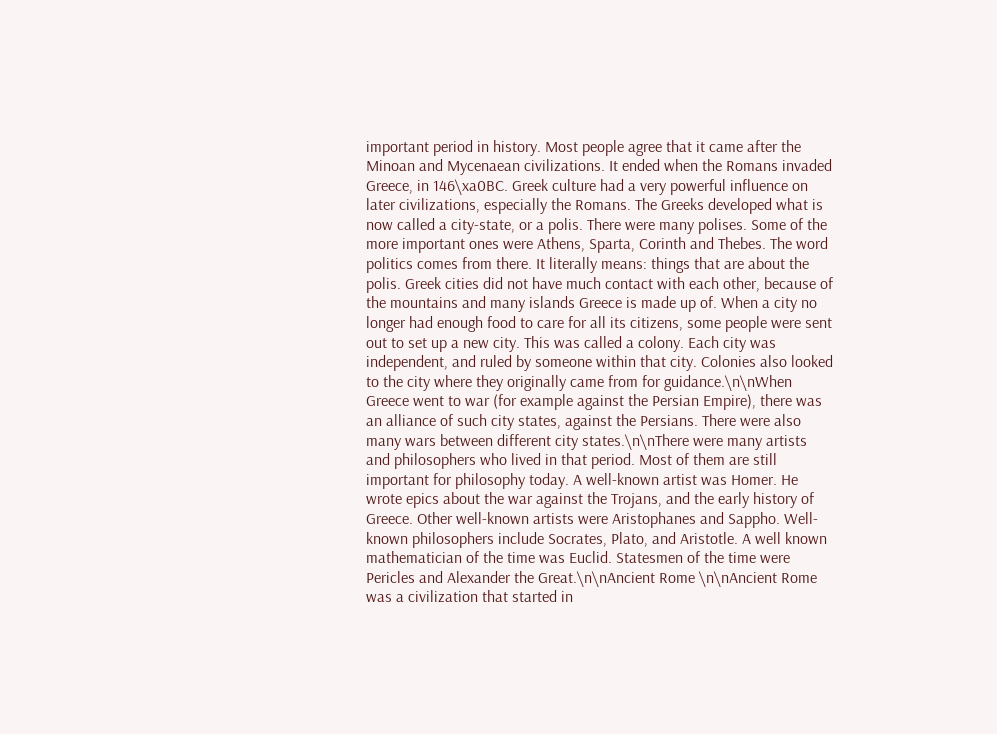important period in history. Most people agree that it came after the Minoan and Mycenaean civilizations. It ended when the Romans invaded Greece, in 146\xa0BC. Greek culture had a very powerful influence on later civilizations, especially the Romans. The Greeks developed what is now called a city-state, or a polis. There were many polises. Some of the more important ones were Athens, Sparta, Corinth and Thebes. The word politics comes from there. It literally means: things that are about the polis. Greek cities did not have much contact with each other, because of the mountains and many islands Greece is made up of. When a city no longer had enough food to care for all its citizens, some people were sent out to set up a new city. This was called a colony. Each city was independent, and ruled by someone within that city. Colonies also looked to the city where they originally came from for guidance.\n\nWhen Greece went to war (for example against the Persian Empire), there was an alliance of such city states, against the Persians. There were also many wars between different city states.\n\nThere were many artists and philosophers who lived in that period. Most of them are still important for philosophy today. A well-known artist was Homer. He wrote epics about the war against the Trojans, and the early history of Greece. Other well-known artists were Aristophanes and Sappho. Well-known philosophers include Socrates, Plato, and Aristotle. A well known mathematician of the time was Euclid. Statesmen of the time were Pericles and Alexander the Great.\n\nAncient Rome \n\nAncient Rome was a civilization that started in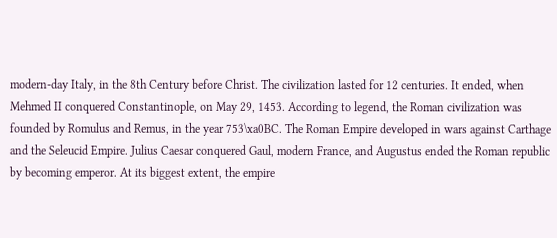modern-day Italy, in the 8th Century before Christ. The civilization lasted for 12 centuries. It ended, when Mehmed II conquered Constantinople, on May 29, 1453. According to legend, the Roman civilization was founded by Romulus and Remus, in the year 753\xa0BC. The Roman Empire developed in wars against Carthage and the Seleucid Empire. Julius Caesar conquered Gaul, modern France, and Augustus ended the Roman republic by becoming emperor. At its biggest extent, the empire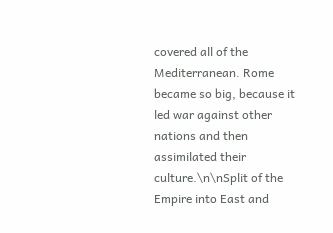covered all of the Mediterranean. Rome became so big, because it led war against other nations and then assimilated their culture.\n\nSplit of the Empire into East and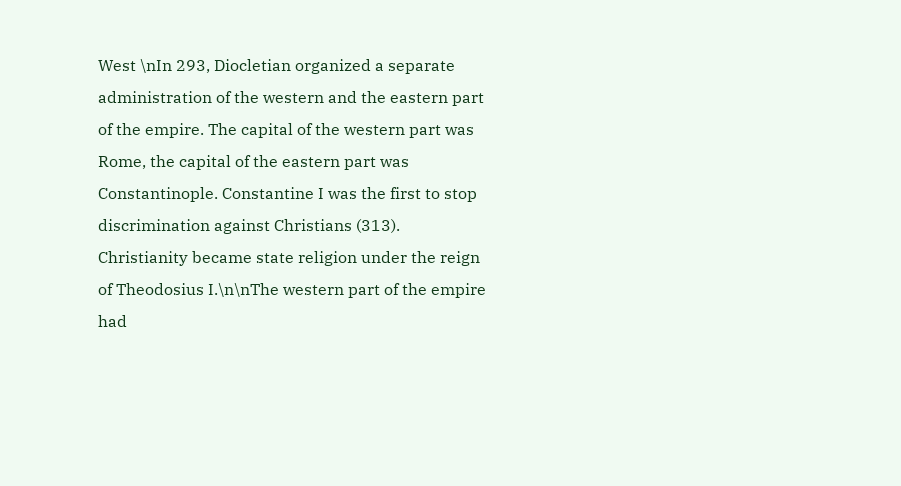West \nIn 293, Diocletian organized a separate administration of the western and the eastern part of the empire. The capital of the western part was Rome, the capital of the eastern part was Constantinople. Constantine I was the first to stop discrimination against Christians (313). Christianity became state religion under the reign of Theodosius I.\n\nThe western part of the empire had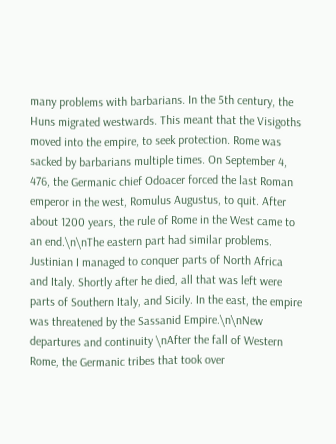many problems with barbarians. In the 5th century, the Huns migrated westwards. This meant that the Visigoths moved into the empire, to seek protection. Rome was sacked by barbarians multiple times. On September 4, 476, the Germanic chief Odoacer forced the last Roman emperor in the west, Romulus Augustus, to quit. After about 1200 years, the rule of Rome in the West came to an end.\n\nThe eastern part had similar problems. Justinian I managed to conquer parts of North Africa and Italy. Shortly after he died, all that was left were parts of Southern Italy, and Sicily. In the east, the empire was threatened by the Sassanid Empire.\n\nNew departures and continuity \nAfter the fall of Western Rome, the Germanic tribes that took over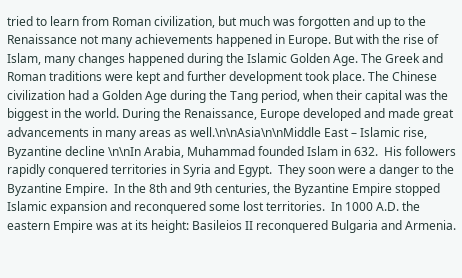tried to learn from Roman civilization, but much was forgotten and up to the Renaissance not many achievements happened in Europe. But with the rise of Islam, many changes happened during the Islamic Golden Age. The Greek and Roman traditions were kept and further development took place. The Chinese civilization had a Golden Age during the Tang period, when their capital was the biggest in the world. During the Renaissance, Europe developed and made great advancements in many areas as well.\n\nAsia\n\nMiddle East – Islamic rise, Byzantine decline \n\nIn Arabia, Muhammad founded Islam in 632.  His followers rapidly conquered territories in Syria and Egypt.  They soon were a danger to the Byzantine Empire.  In the 8th and 9th centuries, the Byzantine Empire stopped Islamic expansion and reconquered some lost territories.  In 1000 A.D. the eastern Empire was at its height: Basileios II reconquered Bulgaria and Armenia.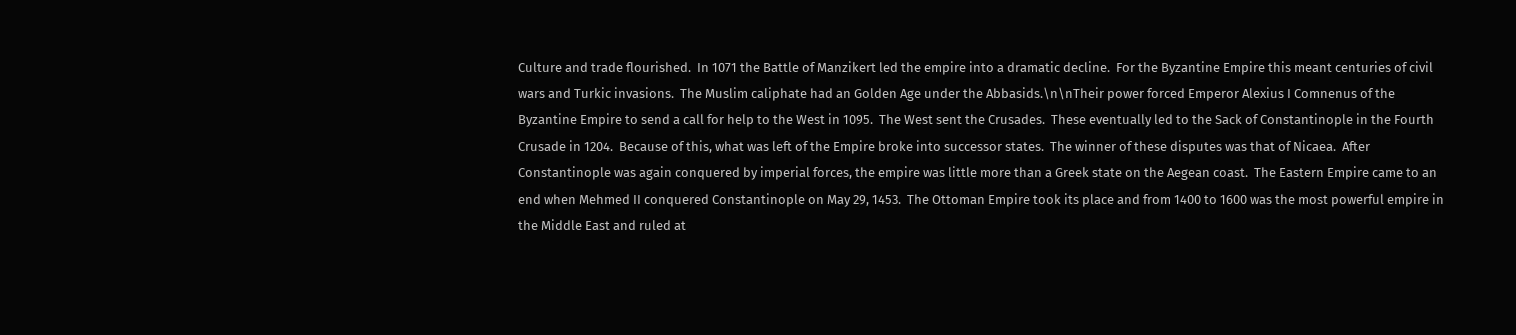Culture and trade flourished.  In 1071 the Battle of Manzikert led the empire into a dramatic decline.  For the Byzantine Empire this meant centuries of civil wars and Turkic invasions.  The Muslim caliphate had an Golden Age under the Abbasids.\n\nTheir power forced Emperor Alexius I Comnenus of the Byzantine Empire to send a call for help to the West in 1095.  The West sent the Crusades.  These eventually led to the Sack of Constantinople in the Fourth Crusade in 1204.  Because of this, what was left of the Empire broke into successor states.  The winner of these disputes was that of Nicaea.  After Constantinople was again conquered by imperial forces, the empire was little more than a Greek state on the Aegean coast.  The Eastern Empire came to an end when Mehmed II conquered Constantinople on May 29, 1453.  The Ottoman Empire took its place and from 1400 to 1600 was the most powerful empire in the Middle East and ruled at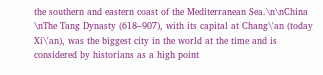the southern and eastern coast of the Mediterranean Sea.\n\nChina \nThe Tang Dynasty (618–907), with its capital at Chang\'an (today Xi\'an), was the biggest city in the world at the time and is considered by historians as a high point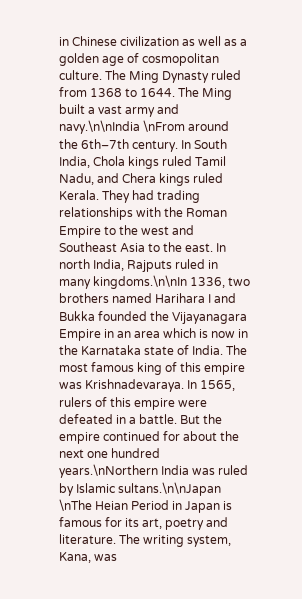in Chinese civilization as well as a golden age of cosmopolitan culture. The Ming Dynasty ruled from 1368 to 1644. The Ming built a vast army and navy.\n\nIndia \nFrom around the 6th–7th century. In South India, Chola kings ruled Tamil Nadu, and Chera kings ruled Kerala. They had trading relationships with the Roman Empire to the west and Southeast Asia to the east. In north India, Rajputs ruled in many kingdoms.\n\nIn 1336, two brothers named Harihara I and Bukka founded the Vijayanagara Empire in an area which is now in the Karnataka state of India. The most famous king of this empire was Krishnadevaraya. In 1565, rulers of this empire were defeated in a battle. But the empire continued for about the next one hundred years.\nNorthern India was ruled by Islamic sultans.\n\nJapan \nThe Heian Period in Japan is famous for its art, poetry and literature. The writing system, Kana, was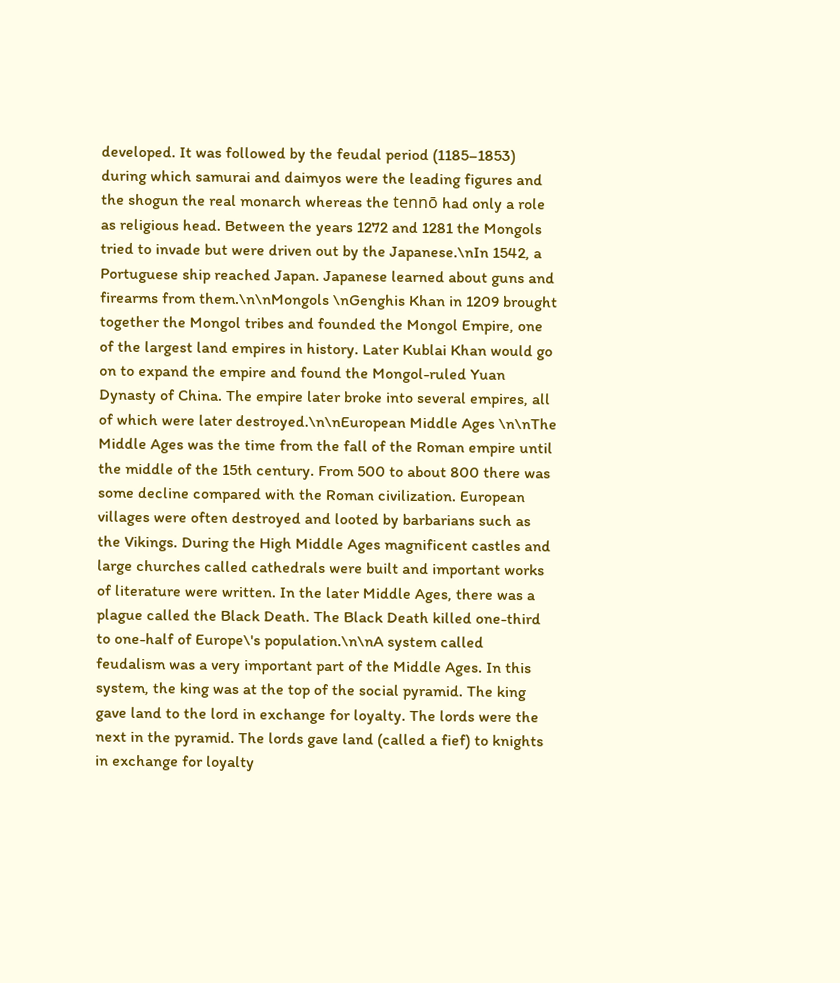developed. It was followed by the feudal period (1185–1853) during which samurai and daimyos were the leading figures and the shogun the real monarch whereas the tennō had only a role as religious head. Between the years 1272 and 1281 the Mongols tried to invade but were driven out by the Japanese.\nIn 1542, a Portuguese ship reached Japan. Japanese learned about guns and firearms from them.\n\nMongols \nGenghis Khan in 1209 brought together the Mongol tribes and founded the Mongol Empire, one of the largest land empires in history. Later Kublai Khan would go on to expand the empire and found the Mongol-ruled Yuan Dynasty of China. The empire later broke into several empires, all of which were later destroyed.\n\nEuropean Middle Ages \n\nThe Middle Ages was the time from the fall of the Roman empire until the middle of the 15th century. From 500 to about 800 there was some decline compared with the Roman civilization. European villages were often destroyed and looted by barbarians such as the Vikings. During the High Middle Ages magnificent castles and large churches called cathedrals were built and important works of literature were written. In the later Middle Ages, there was a plague called the Black Death. The Black Death killed one-third to one-half of Europe\'s population.\n\nA system called feudalism was a very important part of the Middle Ages. In this system, the king was at the top of the social pyramid. The king gave land to the lord in exchange for loyalty. The lords were the next in the pyramid. The lords gave land (called a fief) to knights in exchange for loyalty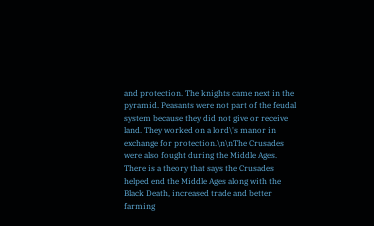and protection. The knights came next in the pyramid. Peasants were not part of the feudal system because they did not give or receive land. They worked on a lord\'s manor in exchange for protection.\n\nThe Crusades were also fought during the Middle Ages. There is a theory that says the Crusades helped end the Middle Ages along with the Black Death, increased trade and better farming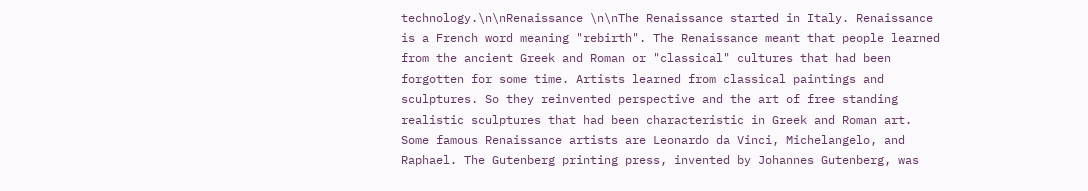technology.\n\nRenaissance \n\nThe Renaissance started in Italy. Renaissance is a French word meaning "rebirth". The Renaissance meant that people learned from the ancient Greek and Roman or "classical" cultures that had been forgotten for some time. Artists learned from classical paintings and sculptures. So they reinvented perspective and the art of free standing realistic sculptures that had been characteristic in Greek and Roman art. Some famous Renaissance artists are Leonardo da Vinci, Michelangelo, and Raphael. The Gutenberg printing press, invented by Johannes Gutenberg, was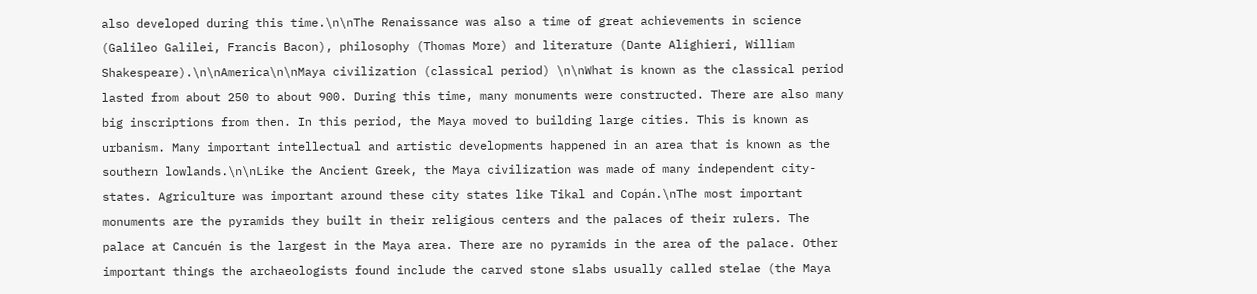also developed during this time.\n\nThe Renaissance was also a time of great achievements in science (Galileo Galilei, Francis Bacon), philosophy (Thomas More) and literature (Dante Alighieri, William Shakespeare).\n\nAmerica\n\nMaya civilization (classical period) \n\nWhat is known as the classical period lasted from about 250 to about 900. During this time, many monuments were constructed. There are also many big inscriptions from then. In this period, the Maya moved to building large cities. This is known as urbanism. Many important intellectual and artistic developments happened in an area that is known as the southern lowlands.\n\nLike the Ancient Greek, the Maya civilization was made of many independent city-states. Agriculture was important around these city states like Tikal and Copán.\nThe most important monuments are the pyramids they built in their religious centers and the palaces of their rulers. The palace at Cancuén is the largest in the Maya area. There are no pyramids in the area of the palace. Other important things the archaeologists found include the carved stone slabs usually called stelae (the Maya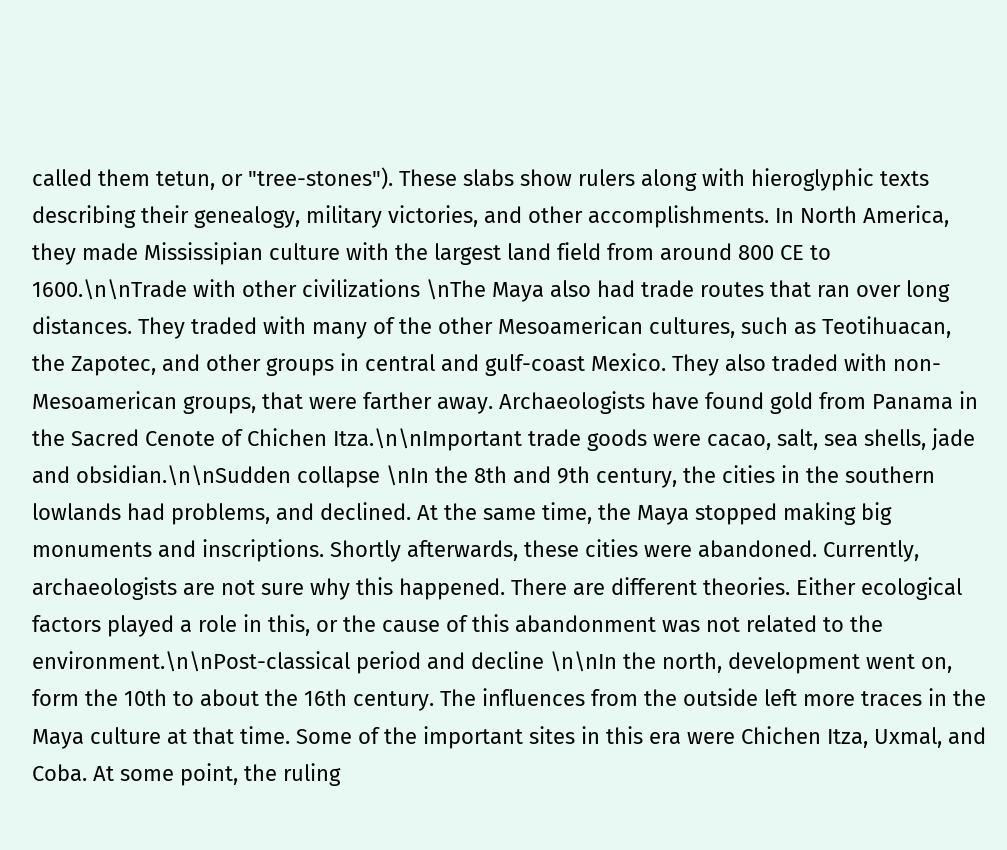called them tetun, or "tree-stones"). These slabs show rulers along with hieroglyphic texts describing their genealogy, military victories, and other accomplishments. In North America, they made Mississipian culture with the largest land field from around 800 CE to 1600.\n\nTrade with other civilizations \nThe Maya also had trade routes that ran over long distances. They traded with many of the other Mesoamerican cultures, such as Teotihuacan, the Zapotec, and other groups in central and gulf-coast Mexico. They also traded with non-Mesoamerican groups, that were farther away. Archaeologists have found gold from Panama in the Sacred Cenote of Chichen Itza.\n\nImportant trade goods were cacao, salt, sea shells, jade and obsidian.\n\nSudden collapse \nIn the 8th and 9th century, the cities in the southern lowlands had problems, and declined. At the same time, the Maya stopped making big monuments and inscriptions. Shortly afterwards, these cities were abandoned. Currently, archaeologists are not sure why this happened. There are different theories. Either ecological factors played a role in this, or the cause of this abandonment was not related to the environment.\n\nPost-classical period and decline \n\nIn the north, development went on, form the 10th to about the 16th century. The influences from the outside left more traces in the Maya culture at that time. Some of the important sites in this era were Chichen Itza, Uxmal, and Coba. At some point, the ruling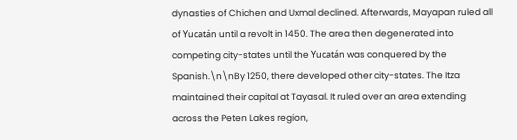dynasties of Chichen and Uxmal declined. Afterwards, Mayapan ruled all of Yucatán until a revolt in 1450. The area then degenerated into competing city-states until the Yucatán was conquered by the Spanish.\n\nBy 1250, there developed other city-states. The Itza maintained their capital at Tayasal. It ruled over an area extending across the Peten Lakes region,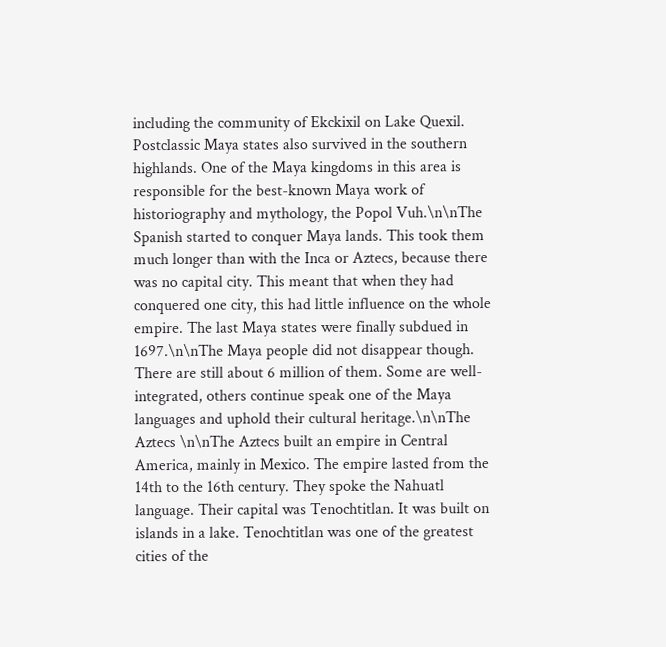including the community of Ekckixil on Lake Quexil. Postclassic Maya states also survived in the southern highlands. One of the Maya kingdoms in this area is responsible for the best-known Maya work of historiography and mythology, the Popol Vuh.\n\nThe Spanish started to conquer Maya lands. This took them much longer than with the Inca or Aztecs, because there was no capital city. This meant that when they had conquered one city, this had little influence on the whole empire. The last Maya states were finally subdued in 1697.\n\nThe Maya people did not disappear though. There are still about 6 million of them. Some are well-integrated, others continue speak one of the Maya languages and uphold their cultural heritage.\n\nThe Aztecs \n\nThe Aztecs built an empire in Central America, mainly in Mexico. The empire lasted from the 14th to the 16th century. They spoke the Nahuatl language. Their capital was Tenochtitlan. It was built on islands in a lake. Tenochtitlan was one of the greatest cities of the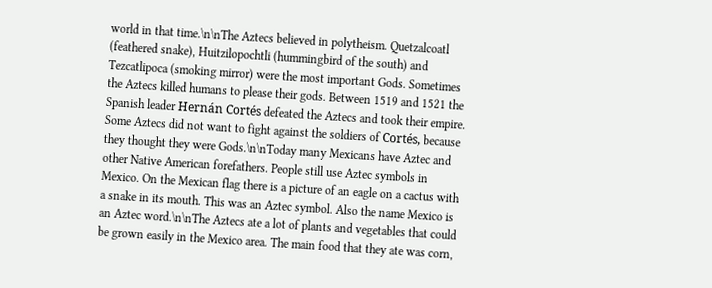world in that time.\n\nThe Aztecs believed in polytheism. Quetzalcoatl (feathered snake), Huitzilopochtli (hummingbird of the south) and Tezcatlipoca (smoking mirror) were the most important Gods. Sometimes the Aztecs killed humans to please their gods. Between 1519 and 1521 the Spanish leader Hernán Cortés defeated the Aztecs and took their empire. Some Aztecs did not want to fight against the soldiers of Cortés, because they thought they were Gods.\n\nToday many Mexicans have Aztec and other Native American forefathers. People still use Aztec symbols in Mexico. On the Mexican flag there is a picture of an eagle on a cactus with a snake in its mouth. This was an Aztec symbol. Also the name Mexico is an Aztec word.\n\nThe Aztecs ate a lot of plants and vegetables that could be grown easily in the Mexico area. The main food that they ate was corn,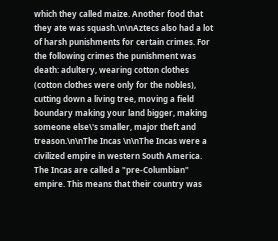which they called maize. Another food that they ate was squash.\n\nAztecs also had a lot of harsh punishments for certain crimes. For the following crimes the punishment was death: adultery, wearing cotton clothes (cotton clothes were only for the nobles), cutting down a living tree, moving a field boundary making your land bigger, making someone else\'s smaller, major theft and treason.\n\nThe Incas \n\nThe Incas were a civilized empire in western South America. The Incas are called a "pre-Columbian" empire. This means that their country was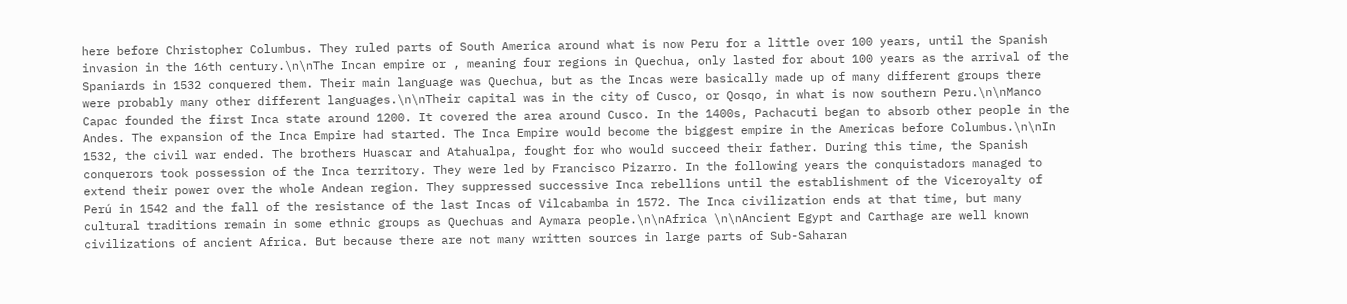here before Christopher Columbus. They ruled parts of South America around what is now Peru for a little over 100 years, until the Spanish invasion in the 16th century.\n\nThe Incan empire or , meaning four regions in Quechua, only lasted for about 100 years as the arrival of the Spaniards in 1532 conquered them. Their main language was Quechua, but as the Incas were basically made up of many different groups there were probably many other different languages.\n\nTheir capital was in the city of Cusco, or Qosqo, in what is now southern Peru.\n\nManco Capac founded the first Inca state around 1200. It covered the area around Cusco. In the 1400s, Pachacuti began to absorb other people in the Andes. The expansion of the Inca Empire had started. The Inca Empire would become the biggest empire in the Americas before Columbus.\n\nIn 1532, the civil war ended. The brothers Huascar and Atahualpa, fought for who would succeed their father. During this time, the Spanish conquerors took possession of the Inca territory. They were led by Francisco Pizarro. In the following years the conquistadors managed to extend their power over the whole Andean region. They suppressed successive Inca rebellions until the establishment of the Viceroyalty of Perú in 1542 and the fall of the resistance of the last Incas of Vilcabamba in 1572. The Inca civilization ends at that time, but many cultural traditions remain in some ethnic groups as Quechuas and Aymara people.\n\nAfrica \n\nAncient Egypt and Carthage are well known civilizations of ancient Africa. But because there are not many written sources in large parts of Sub-Saharan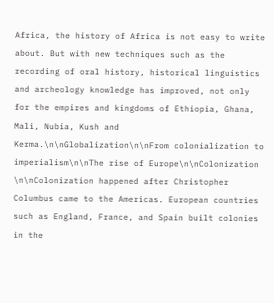Africa, the history of Africa is not easy to write about. But with new techniques such as the recording of oral history, historical linguistics and archeology knowledge has improved, not only for the empires and kingdoms of Ethiopia, Ghana, Mali, Nubia, Kush and Kerma.\n\nGlobalization\n\nFrom colonialization to imperialism\n\nThe rise of Europe\n\nColonization \n\nColonization happened after Christopher Columbus came to the Americas. European countries such as England, France, and Spain built colonies in the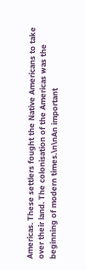Americas. These settlers fought the Native Americans to take over their land. The colonisation of the Americas was the beginning of modern times.\n\nAn important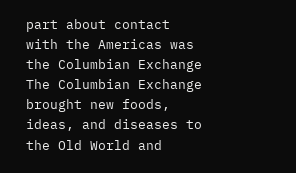part about contact with the Americas was the Columbian Exchange The Columbian Exchange brought new foods, ideas, and diseases to the Old World and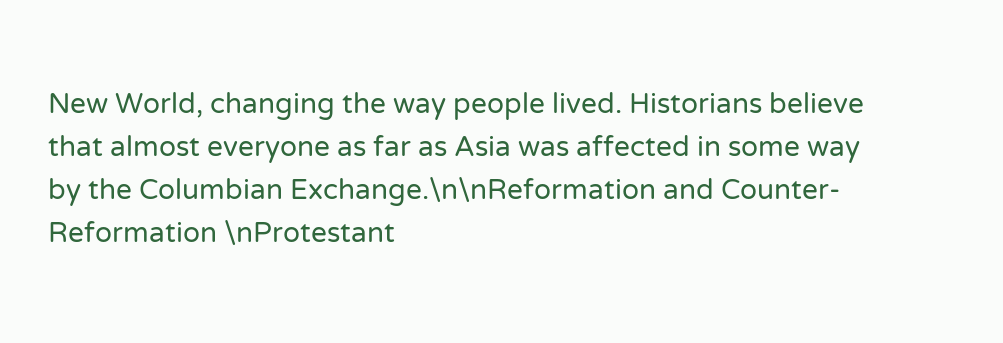New World, changing the way people lived. Historians believe that almost everyone as far as Asia was affected in some way by the Columbian Exchange.\n\nReformation and Counter-Reformation \nProtestant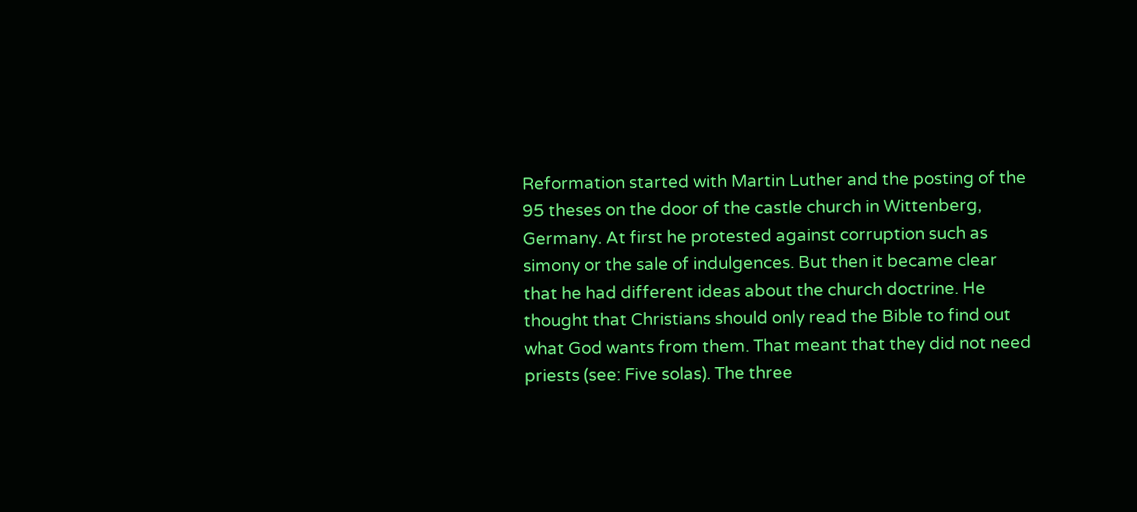Reformation started with Martin Luther and the posting of the 95 theses on the door of the castle church in Wittenberg, Germany. At first he protested against corruption such as simony or the sale of indulgences. But then it became clear that he had different ideas about the church doctrine. He thought that Christians should only read the Bible to find out what God wants from them. That meant that they did not need priests (see: Five solas). The three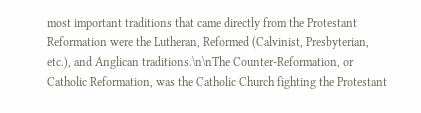most important traditions that came directly from the Protestant Reformation were the Lutheran, Reformed (Calvinist, Presbyterian, etc.), and Anglican traditions.\n\nThe Counter-Reformation, or Catholic Reformation, was the Catholic Church fighting the Protestant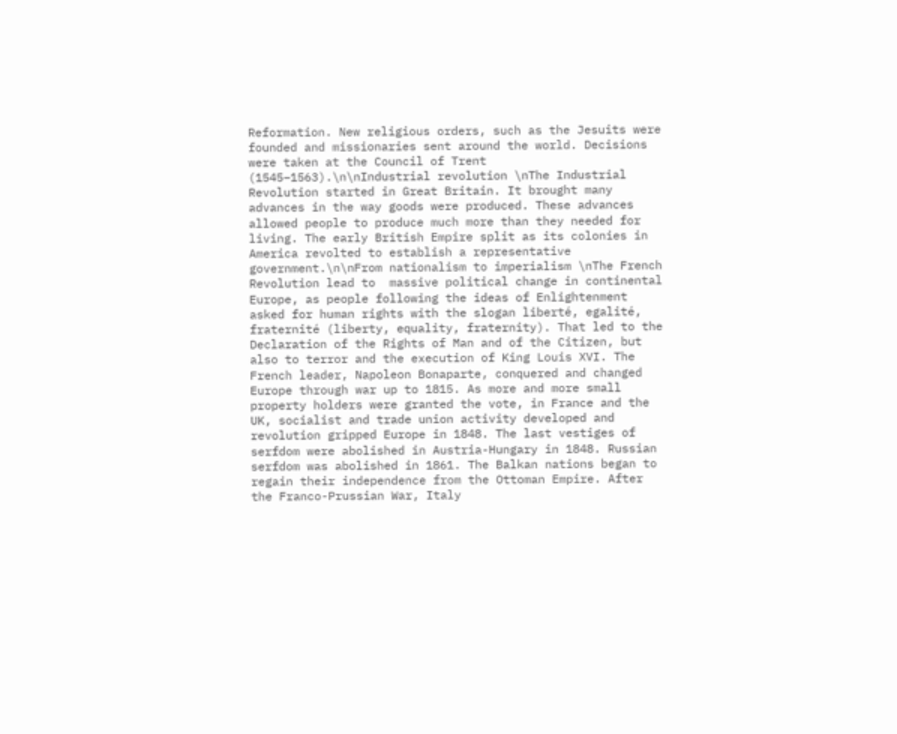Reformation. New religious orders, such as the Jesuits were founded and missionaries sent around the world. Decisions were taken at the Council of Trent (1545–1563).\n\nIndustrial revolution \nThe Industrial Revolution started in Great Britain. It brought many advances in the way goods were produced. These advances allowed people to produce much more than they needed for living. The early British Empire split as its colonies in America revolted to establish a representative government.\n\nFrom nationalism to imperialism \nThe French Revolution lead to  massive political change in continental Europe, as people following the ideas of Enlightenment asked for human rights with the slogan liberté, egalité, fraternité (liberty, equality, fraternity). That led to the Declaration of the Rights of Man and of the Citizen, but also to terror and the execution of King Louis XVI. The French leader, Napoleon Bonaparte, conquered and changed Europe through war up to 1815. As more and more small property holders were granted the vote, in France and the UK, socialist and trade union activity developed and revolution gripped Europe in 1848. The last vestiges of serfdom were abolished in Austria-Hungary in 1848. Russian serfdom was abolished in 1861. The Balkan nations began to regain their independence from the Ottoman Empire. After the Franco-Prussian War, Italy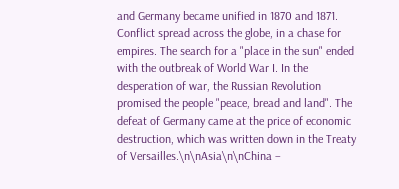and Germany became unified in 1870 and 1871. Conflict spread across the globe, in a chase for empires. The search for a "place in the sun" ended with the outbreak of World War I. In the desperation of war, the Russian Revolution promised the people "peace, bread and land". The defeat of Germany came at the price of economic destruction, which was written down in the Treaty of Versailles.\n\nAsia\n\nChina –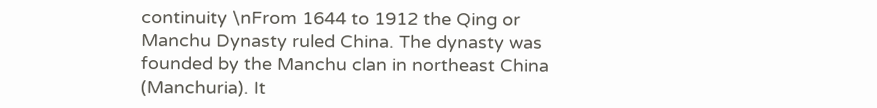continuity \nFrom 1644 to 1912 the Qing or Manchu Dynasty ruled China. The dynasty was founded by the Manchu clan in northeast China (Manchuria). It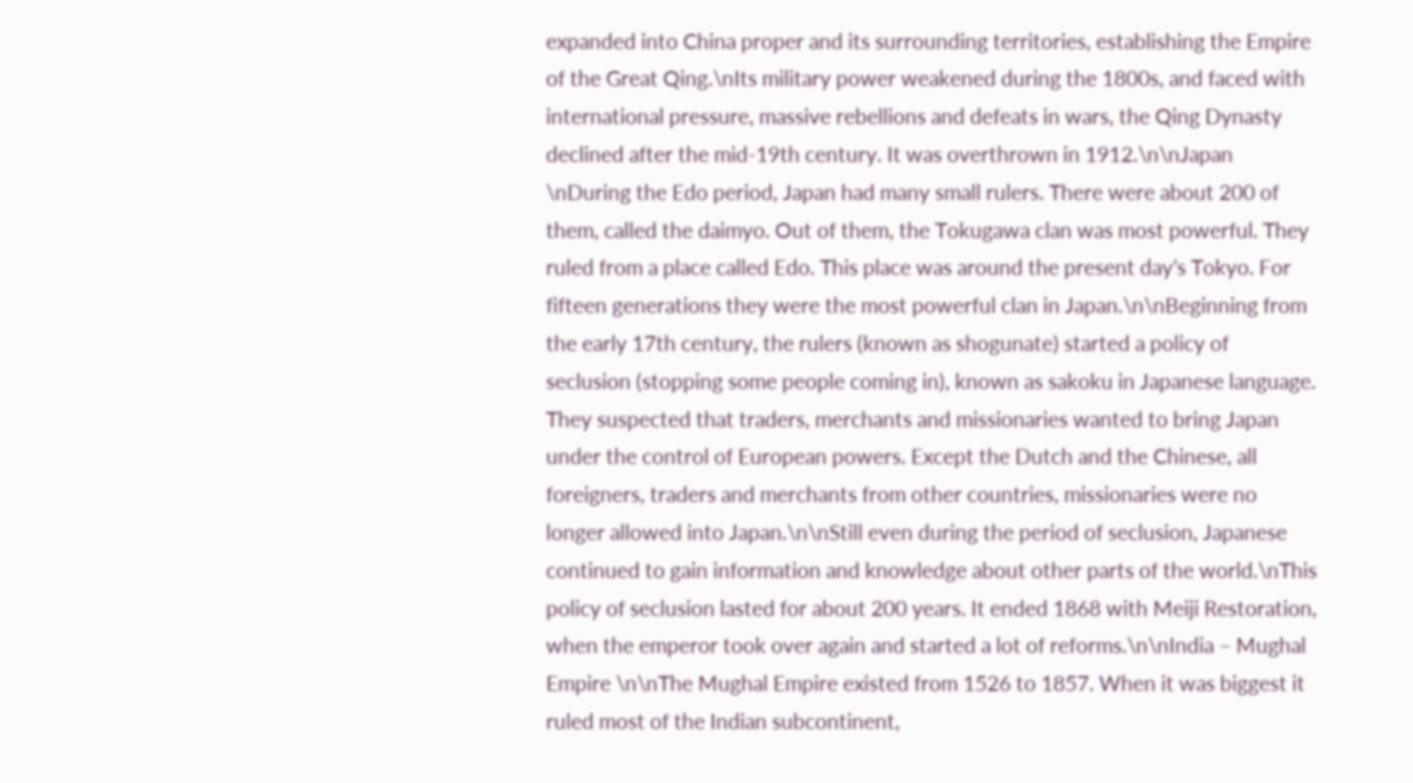expanded into China proper and its surrounding territories, establishing the Empire of the Great Qing.\nIts military power weakened during the 1800s, and faced with international pressure, massive rebellions and defeats in wars, the Qing Dynasty declined after the mid-19th century. It was overthrown in 1912.\n\nJapan \nDuring the Edo period, Japan had many small rulers. There were about 200 of them, called the daimyo. Out of them, the Tokugawa clan was most powerful. They ruled from a place called Edo. This place was around the present day’s Tokyo. For fifteen generations they were the most powerful clan in Japan.\n\nBeginning from the early 17th century, the rulers (known as shogunate) started a policy of seclusion (stopping some people coming in), known as sakoku in Japanese language. They suspected that traders, merchants and missionaries wanted to bring Japan under the control of European powers. Except the Dutch and the Chinese, all foreigners, traders and merchants from other countries, missionaries were no longer allowed into Japan.\n\nStill even during the period of seclusion, Japanese continued to gain information and knowledge about other parts of the world.\nThis policy of seclusion lasted for about 200 years. It ended 1868 with Meiji Restoration, when the emperor took over again and started a lot of reforms.\n\nIndia – Mughal Empire \n\nThe Mughal Empire existed from 1526 to 1857. When it was biggest it ruled most of the Indian subcontinent,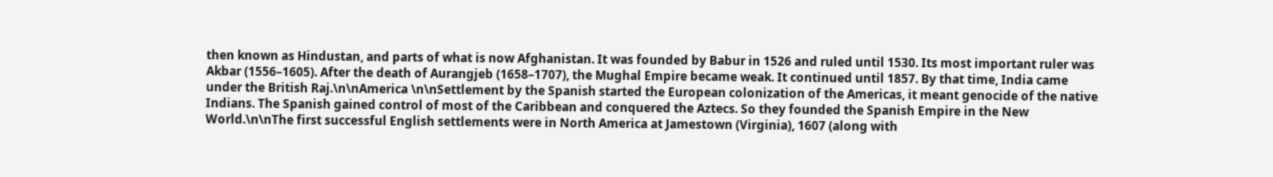then known as Hindustan, and parts of what is now Afghanistan. It was founded by Babur in 1526 and ruled until 1530. Its most important ruler was Akbar (1556–1605). After the death of Aurangjeb (1658–1707), the Mughal Empire became weak. It continued until 1857. By that time, India came under the British Raj.\n\nAmerica \n\nSettlement by the Spanish started the European colonization of the Americas, it meant genocide of the native Indians. The Spanish gained control of most of the Caribbean and conquered the Aztecs. So they founded the Spanish Empire in the New World.\n\nThe first successful English settlements were in North America at Jamestown (Virginia), 1607 (along with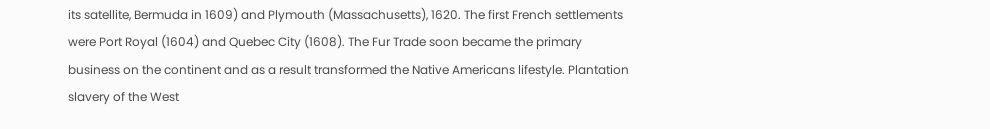its satellite, Bermuda in 1609) and Plymouth (Massachusetts), 1620. The first French settlements were Port Royal (1604) and Quebec City (1608). The Fur Trade soon became the primary business on the continent and as a result transformed the Native Americans lifestyle. Plantation slavery of the West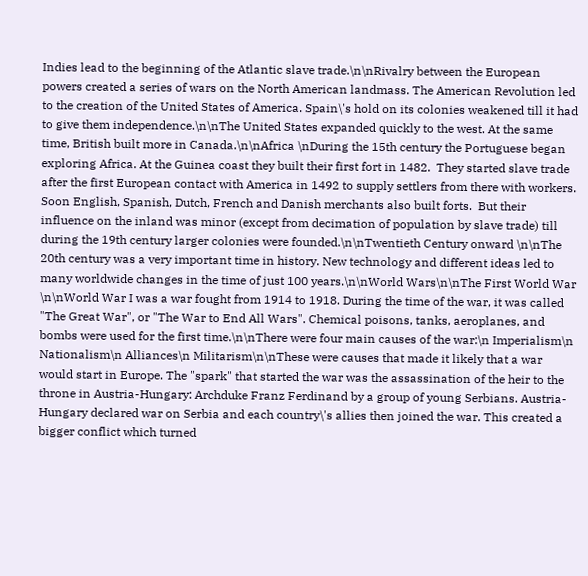Indies lead to the beginning of the Atlantic slave trade.\n\nRivalry between the European powers created a series of wars on the North American landmass. The American Revolution led to the creation of the United States of America. Spain\'s hold on its colonies weakened till it had to give them independence.\n\nThe United States expanded quickly to the west. At the same time, British built more in Canada.\n\nAfrica \nDuring the 15th century the Portuguese began exploring Africa. At the Guinea coast they built their first fort in 1482.  They started slave trade after the first European contact with America in 1492 to supply settlers from there with workers.  Soon English, Spanish, Dutch, French and Danish merchants also built forts.  But their influence on the inland was minor (except from decimation of population by slave trade) till during the 19th century larger colonies were founded.\n\nTwentieth Century onward \n\nThe 20th century was a very important time in history. New technology and different ideas led to many worldwide changes in the time of just 100 years.\n\nWorld Wars\n\nThe First World War \n\nWorld War I was a war fought from 1914 to 1918. During the time of the war, it was called "The Great War", or "The War to End All Wars". Chemical poisons, tanks, aeroplanes, and bombs were used for the first time.\n\nThere were four main causes of the war:\n Imperialism\n Nationalism\n Alliances\n Militarism\n\nThese were causes that made it likely that a war would start in Europe. The "spark" that started the war was the assassination of the heir to the throne in Austria-Hungary: Archduke Franz Ferdinand by a group of young Serbians. Austria-Hungary declared war on Serbia and each country\'s allies then joined the war. This created a bigger conflict which turned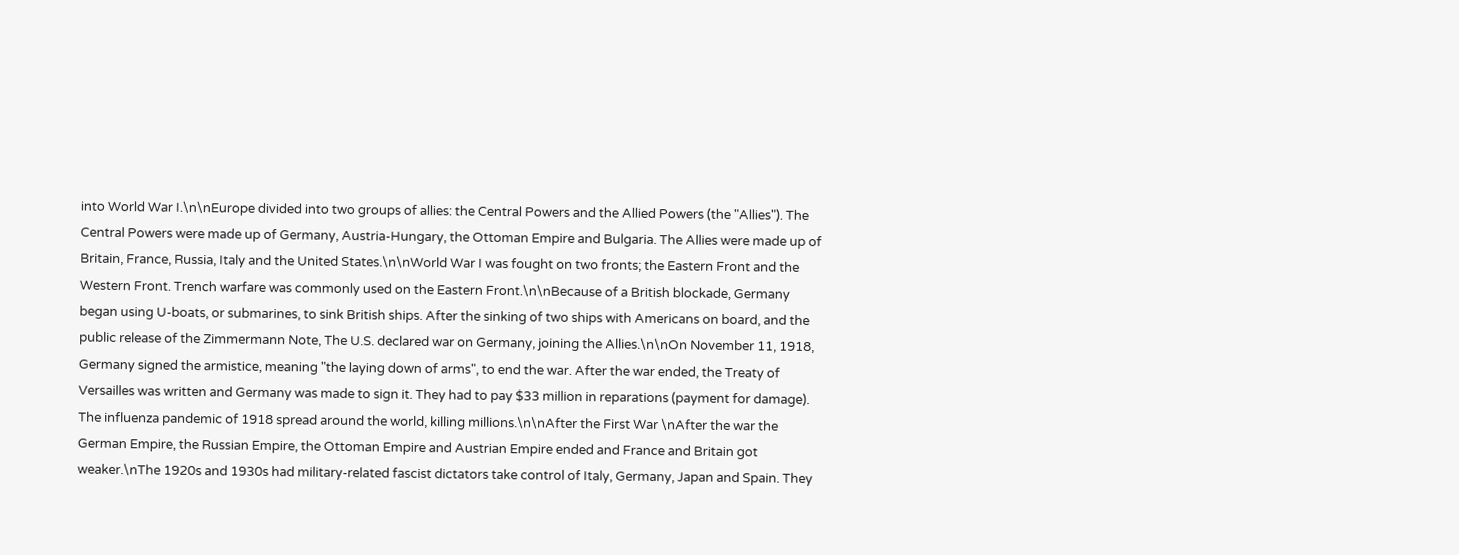into World War I.\n\nEurope divided into two groups of allies: the Central Powers and the Allied Powers (the "Allies"). The Central Powers were made up of Germany, Austria-Hungary, the Ottoman Empire and Bulgaria. The Allies were made up of Britain, France, Russia, Italy and the United States.\n\nWorld War I was fought on two fronts; the Eastern Front and the Western Front. Trench warfare was commonly used on the Eastern Front.\n\nBecause of a British blockade, Germany began using U-boats, or submarines, to sink British ships. After the sinking of two ships with Americans on board, and the public release of the Zimmermann Note, The U.S. declared war on Germany, joining the Allies.\n\nOn November 11, 1918, Germany signed the armistice, meaning "the laying down of arms", to end the war. After the war ended, the Treaty of Versailles was written and Germany was made to sign it. They had to pay $33 million in reparations (payment for damage).  The influenza pandemic of 1918 spread around the world, killing millions.\n\nAfter the First War \nAfter the war the German Empire, the Russian Empire, the Ottoman Empire and Austrian Empire ended and France and Britain got weaker.\nThe 1920s and 1930s had military-related fascist dictators take control of Italy, Germany, Japan and Spain. They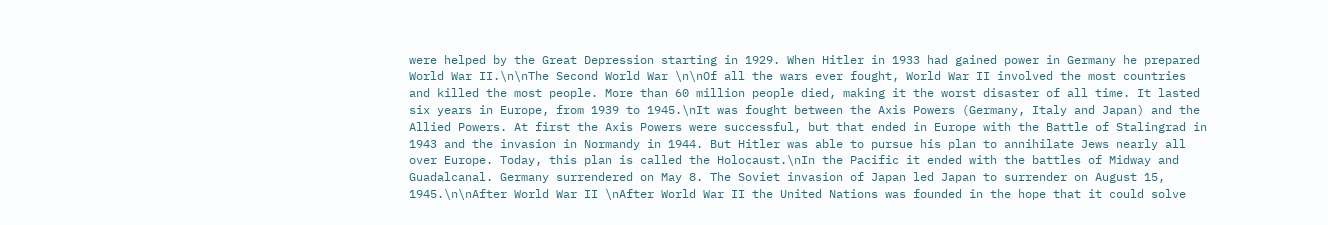were helped by the Great Depression starting in 1929. When Hitler in 1933 had gained power in Germany he prepared World War II.\n\nThe Second World War \n\nOf all the wars ever fought, World War II involved the most countries and killed the most people. More than 60 million people died, making it the worst disaster of all time. It lasted six years in Europe, from 1939 to 1945.\nIt was fought between the Axis Powers (Germany, Italy and Japan) and the Allied Powers. At first the Axis Powers were successful, but that ended in Europe with the Battle of Stalingrad in 1943 and the invasion in Normandy in 1944. But Hitler was able to pursue his plan to annihilate Jews nearly all over Europe. Today, this plan is called the Holocaust.\nIn the Pacific it ended with the battles of Midway and Guadalcanal. Germany surrendered on May 8. The Soviet invasion of Japan led Japan to surrender on August 15, 1945.\n\nAfter World War II \nAfter World War II the United Nations was founded in the hope that it could solve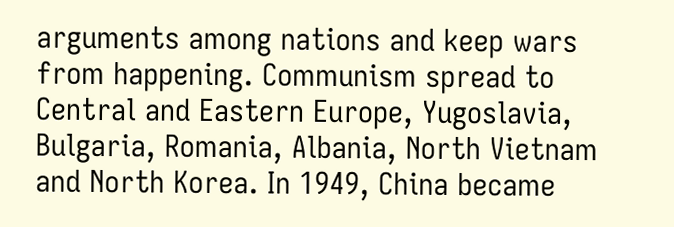arguments among nations and keep wars from happening. Communism spread to Central and Eastern Europe, Yugoslavia, Bulgaria, Romania, Albania, North Vietnam and North Korea. In 1949, China became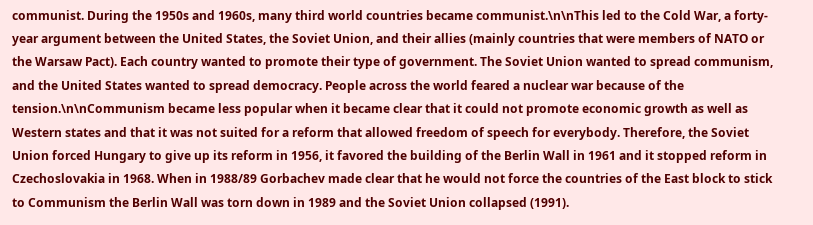communist. During the 1950s and 1960s, many third world countries became communist.\n\nThis led to the Cold War, a forty-year argument between the United States, the Soviet Union, and their allies (mainly countries that were members of NATO or the Warsaw Pact). Each country wanted to promote their type of government. The Soviet Union wanted to spread communism, and the United States wanted to spread democracy. People across the world feared a nuclear war because of the tension.\n\nCommunism became less popular when it became clear that it could not promote economic growth as well as Western states and that it was not suited for a reform that allowed freedom of speech for everybody. Therefore, the Soviet Union forced Hungary to give up its reform in 1956, it favored the building of the Berlin Wall in 1961 and it stopped reform in Czechoslovakia in 1968. When in 1988/89 Gorbachev made clear that he would not force the countries of the East block to stick to Communism the Berlin Wall was torn down in 1989 and the Soviet Union collapsed (1991).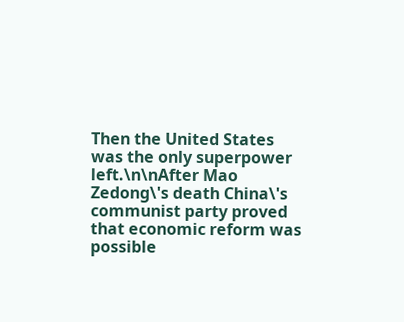Then the United States was the only superpower left.\n\nAfter Mao Zedong\'s death China\'s communist party proved that economic reform was possible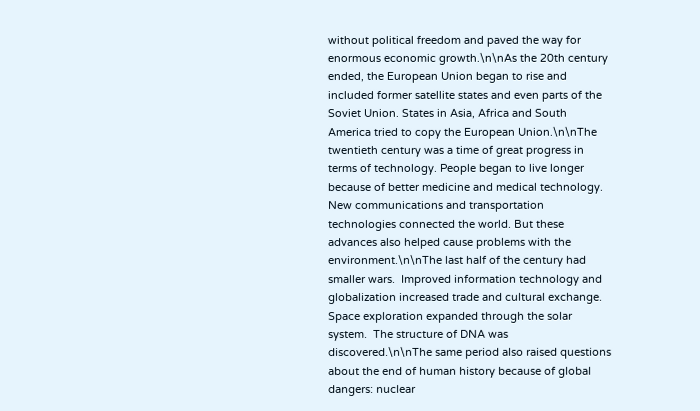without political freedom and paved the way for enormous economic growth.\n\nAs the 20th century ended, the European Union began to rise and included former satellite states and even parts of the Soviet Union. States in Asia, Africa and South America tried to copy the European Union.\n\nThe twentieth century was a time of great progress in terms of technology. People began to live longer because of better medicine and medical technology. New communications and transportation technologies connected the world. But these advances also helped cause problems with the environment.\n\nThe last half of the century had smaller wars.  Improved information technology and globalization increased trade and cultural exchange.  Space exploration expanded through the solar system.  The structure of DNA was discovered.\n\nThe same period also raised questions about the end of human history because of global dangers: nuclear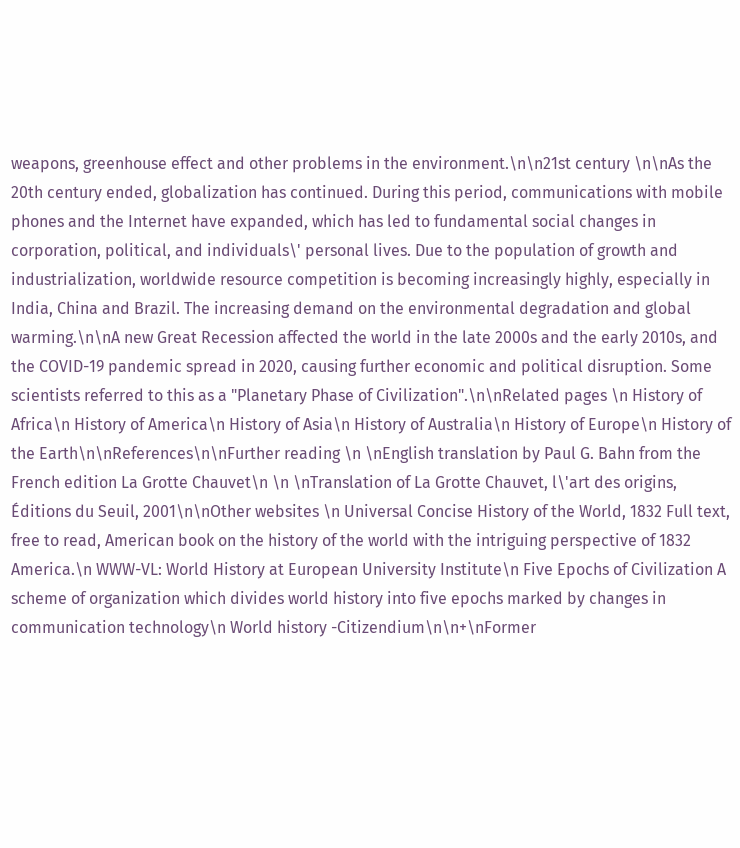weapons, greenhouse effect and other problems in the environment.\n\n21st century \n\nAs the 20th century ended, globalization has continued. During this period, communications with mobile phones and the Internet have expanded, which has led to fundamental social changes in corporation, political, and individuals\' personal lives. Due to the population of growth and industrialization, worldwide resource competition is becoming increasingly highly, especially in India, China and Brazil. The increasing demand on the environmental degradation and global warming.\n\nA new Great Recession affected the world in the late 2000s and the early 2010s, and the COVID-19 pandemic spread in 2020, causing further economic and political disruption. Some scientists referred to this as a "Planetary Phase of Civilization".\n\nRelated pages \n History of Africa\n History of America\n History of Asia\n History of Australia\n History of Europe\n History of the Earth\n\nReferences\n\nFurther reading \n \nEnglish translation by Paul G. Bahn from the French edition La Grotte Chauvet\n \n \nTranslation of La Grotte Chauvet, l\'art des origins, Éditions du Seuil, 2001\n\nOther websites \n Universal Concise History of the World, 1832 Full text, free to read, American book on the history of the world with the intriguing perspective of 1832 America.\n WWW-VL: World History at European University Institute\n Five Epochs of Civilization A scheme of organization which divides world history into five epochs marked by changes in communication technology\n World history -Citizendium\n\n+\nFormer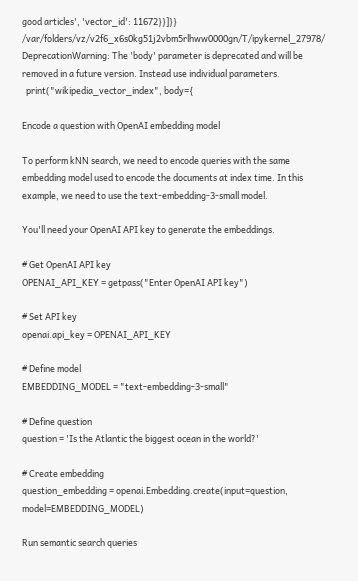good articles', 'vector_id': 11672}}]}}
/var/folders/vz/v2f6_x6s0kg51j2vbm5rlhww0000gn/T/ipykernel_27978/ DeprecationWarning: The 'body' parameter is deprecated and will be removed in a future version. Instead use individual parameters.
  print("wikipedia_vector_index", body={

Encode a question with OpenAI embedding model

To perform kNN search, we need to encode queries with the same embedding model used to encode the documents at index time. In this example, we need to use the text-embedding-3-small model.

You'll need your OpenAI API key to generate the embeddings.

# Get OpenAI API key
OPENAI_API_KEY = getpass("Enter OpenAI API key")

# Set API key
openai.api_key = OPENAI_API_KEY

# Define model
EMBEDDING_MODEL = "text-embedding-3-small"

# Define question
question = 'Is the Atlantic the biggest ocean in the world?'

# Create embedding
question_embedding = openai.Embedding.create(input=question, model=EMBEDDING_MODEL)

Run semantic search queries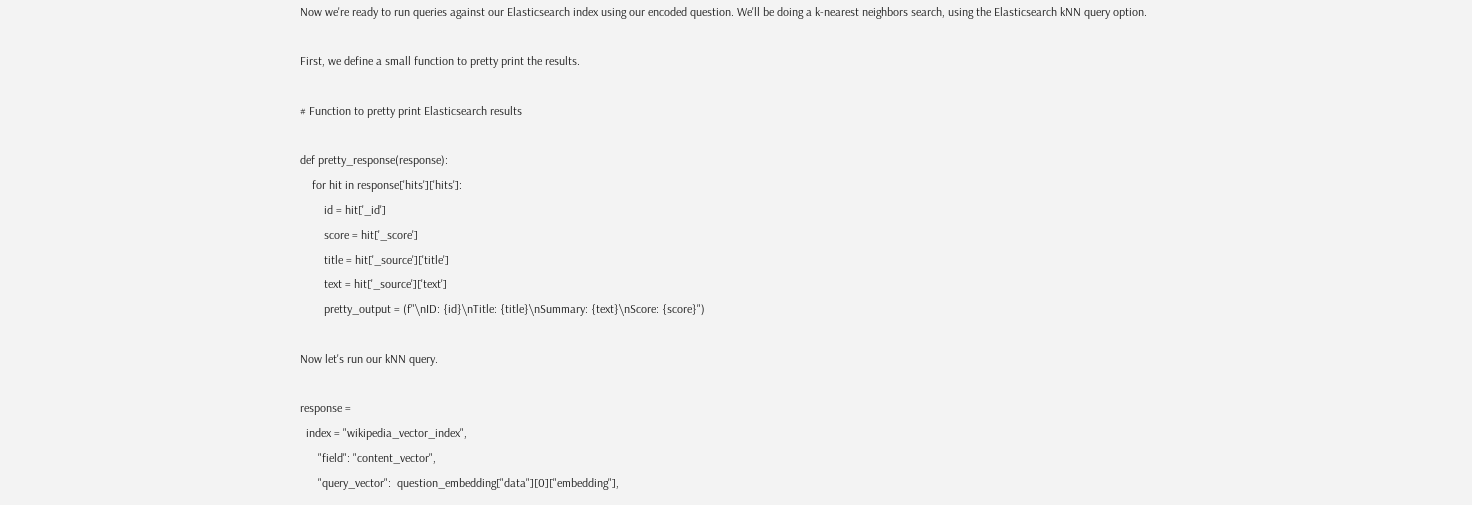Now we're ready to run queries against our Elasticsearch index using our encoded question. We'll be doing a k-nearest neighbors search, using the Elasticsearch kNN query option.

First, we define a small function to pretty print the results.

# Function to pretty print Elasticsearch results

def pretty_response(response):
    for hit in response['hits']['hits']:
        id = hit['_id']
        score = hit['_score']
        title = hit['_source']['title']
        text = hit['_source']['text']
        pretty_output = (f"\nID: {id}\nTitle: {title}\nSummary: {text}\nScore: {score}")

Now let's run our kNN query.

response =
  index = "wikipedia_vector_index",
      "field": "content_vector",
      "query_vector":  question_embedding["data"][0]["embedding"],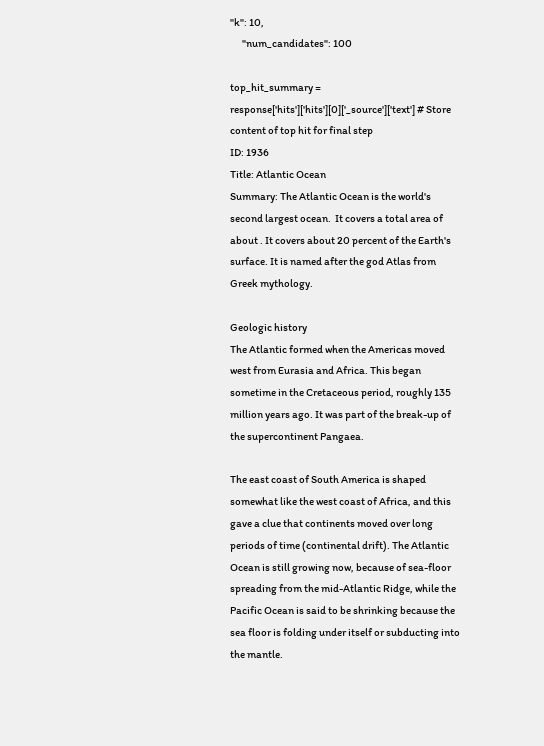"k": 10,
      "num_candidates": 100

top_hit_summary = response['hits']['hits'][0]['_source']['text'] # Store content of top hit for final step
ID: 1936
Title: Atlantic Ocean
Summary: The Atlantic Ocean is the world's second largest ocean.  It covers a total area of about . It covers about 20 percent of the Earth's surface. It is named after the god Atlas from Greek mythology.

Geologic history
The Atlantic formed when the Americas moved west from Eurasia and Africa. This began sometime in the Cretaceous period, roughly 135 million years ago. It was part of the break-up of the supercontinent Pangaea.

The east coast of South America is shaped somewhat like the west coast of Africa, and this gave a clue that continents moved over long periods of time (continental drift). The Atlantic Ocean is still growing now, because of sea-floor spreading from the mid-Atlantic Ridge, while the Pacific Ocean is said to be shrinking because the sea floor is folding under itself or subducting into the mantle.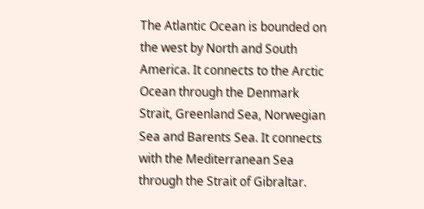The Atlantic Ocean is bounded on the west by North and South America. It connects to the Arctic Ocean through the Denmark Strait, Greenland Sea, Norwegian Sea and Barents Sea. It connects with the Mediterranean Sea through the Strait of Gibraltar.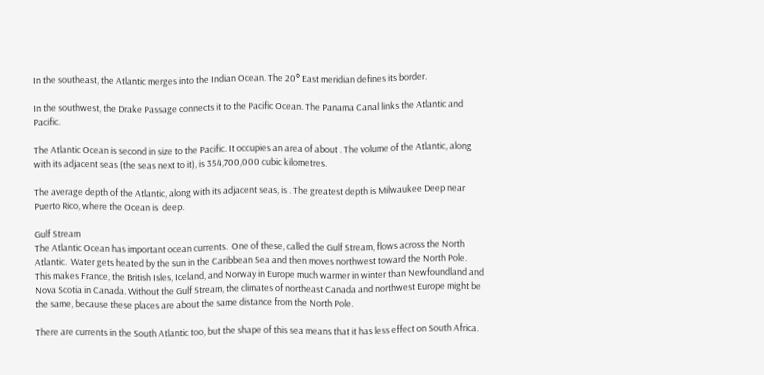In the southeast, the Atlantic merges into the Indian Ocean. The 20° East meridian defines its border.

In the southwest, the Drake Passage connects it to the Pacific Ocean. The Panama Canal links the Atlantic and Pacific.

The Atlantic Ocean is second in size to the Pacific. It occupies an area of about . The volume of the Atlantic, along with its adjacent seas (the seas next to it), is 354,700,000 cubic kilometres.

The average depth of the Atlantic, along with its adjacent seas, is . The greatest depth is Milwaukee Deep near Puerto Rico, where the Ocean is  deep.

Gulf Stream
The Atlantic Ocean has important ocean currents.  One of these, called the Gulf Stream, flows across the North Atlantic.  Water gets heated by the sun in the Caribbean Sea and then moves northwest toward the North Pole.  This makes France, the British Isles, Iceland, and Norway in Europe much warmer in winter than Newfoundland and Nova Scotia in Canada. Without the Gulf Stream, the climates of northeast Canada and northwest Europe might be the same, because these places are about the same distance from the North Pole.

There are currents in the South Atlantic too, but the shape of this sea means that it has less effect on South Africa.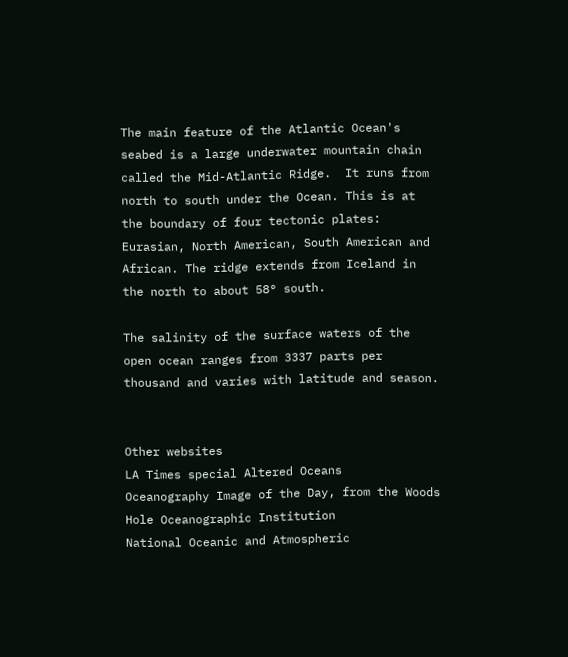The main feature of the Atlantic Ocean's seabed is a large underwater mountain chain called the Mid-Atlantic Ridge.  It runs from north to south under the Ocean. This is at the boundary of four tectonic plates: Eurasian, North American, South American and African. The ridge extends from Iceland in the north to about 58° south.

The salinity of the surface waters of the open ocean ranges from 3337 parts per thousand and varies with latitude and season.


Other websites
LA Times special Altered Oceans
Oceanography Image of the Day, from the Woods Hole Oceanographic Institution
National Oceanic and Atmospheric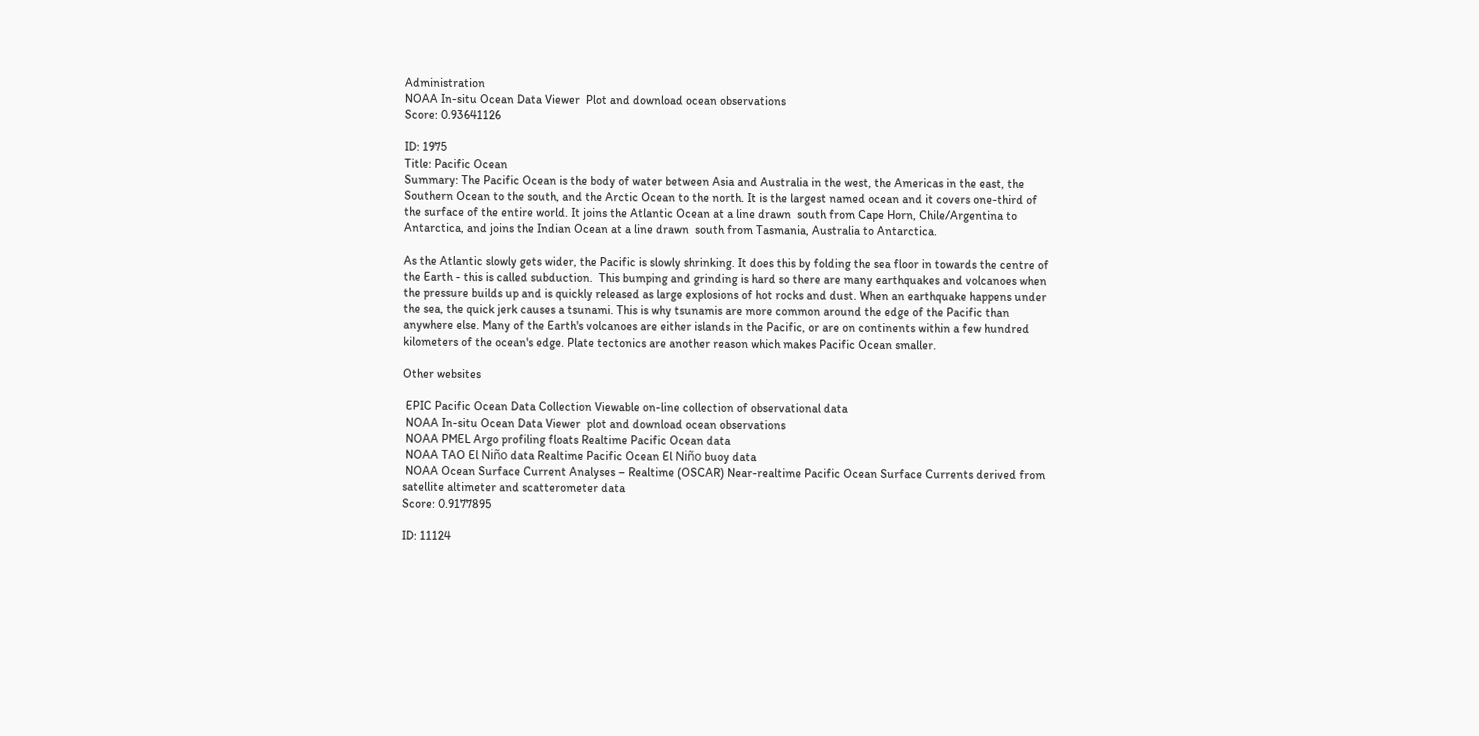Administration
NOAA In-situ Ocean Data Viewer  Plot and download ocean observations
Score: 0.93641126

ID: 1975
Title: Pacific Ocean
Summary: The Pacific Ocean is the body of water between Asia and Australia in the west, the Americas in the east, the Southern Ocean to the south, and the Arctic Ocean to the north. It is the largest named ocean and it covers one-third of the surface of the entire world. It joins the Atlantic Ocean at a line drawn  south from Cape Horn, Chile/Argentina to Antarctica, and joins the Indian Ocean at a line drawn  south from Tasmania, Australia to Antarctica.

As the Atlantic slowly gets wider, the Pacific is slowly shrinking. It does this by folding the sea floor in towards the centre of the Earth - this is called subduction.  This bumping and grinding is hard so there are many earthquakes and volcanoes when the pressure builds up and is quickly released as large explosions of hot rocks and dust. When an earthquake happens under the sea, the quick jerk causes a tsunami. This is why tsunamis are more common around the edge of the Pacific than anywhere else. Many of the Earth's volcanoes are either islands in the Pacific, or are on continents within a few hundred kilometers of the ocean's edge. Plate tectonics are another reason which makes Pacific Ocean smaller.

Other websites

 EPIC Pacific Ocean Data Collection Viewable on-line collection of observational data
 NOAA In-situ Ocean Data Viewer  plot and download ocean observations
 NOAA PMEL Argo profiling floats Realtime Pacific Ocean data
 NOAA TAO El Niño data Realtime Pacific Ocean El Niño buoy data
 NOAA Ocean Surface Current Analyses – Realtime (OSCAR) Near-realtime Pacific Ocean Surface Currents derived from satellite altimeter and scatterometer data
Score: 0.9177895

ID: 11124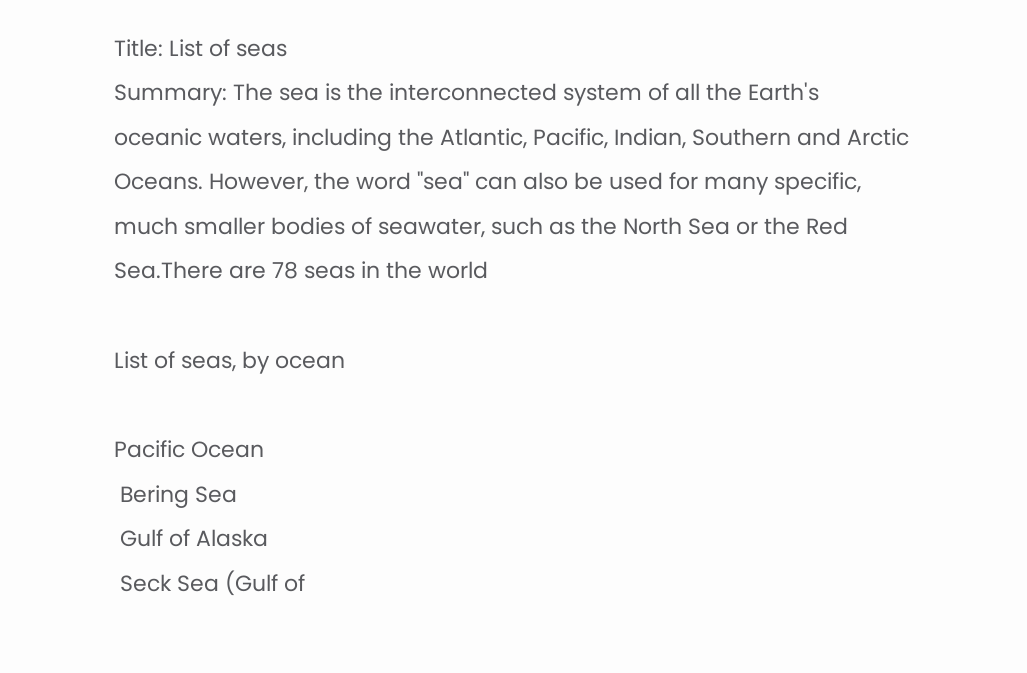Title: List of seas
Summary: The sea is the interconnected system of all the Earth's oceanic waters, including the Atlantic, Pacific, Indian, Southern and Arctic Oceans. However, the word "sea" can also be used for many specific, much smaller bodies of seawater, such as the North Sea or the Red Sea.There are 78 seas in the world

List of seas, by ocean

Pacific Ocean
 Bering Sea
 Gulf of Alaska
 Seck Sea (Gulf of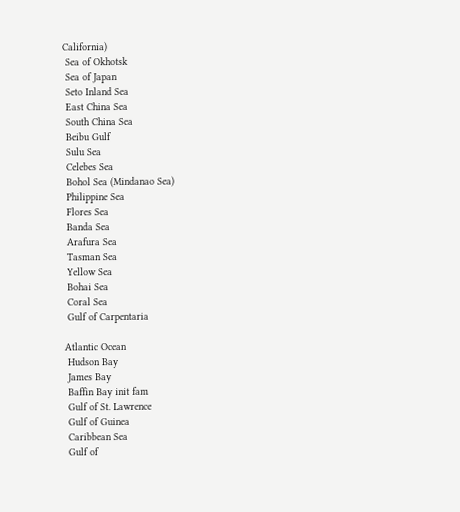California)
 Sea of Okhotsk
 Sea of Japan
 Seto Inland Sea
 East China Sea
 South China Sea
 Beibu Gulf
 Sulu Sea
 Celebes Sea
 Bohol Sea (Mindanao Sea)
 Philippine Sea
 Flores Sea
 Banda Sea
 Arafura Sea
 Tasman Sea
 Yellow Sea
 Bohai Sea
 Coral Sea
 Gulf of Carpentaria

Atlantic Ocean
 Hudson Bay
 James Bay
 Baffin Bay init fam
 Gulf of St. Lawrence
 Gulf of Guinea
 Caribbean Sea
 Gulf of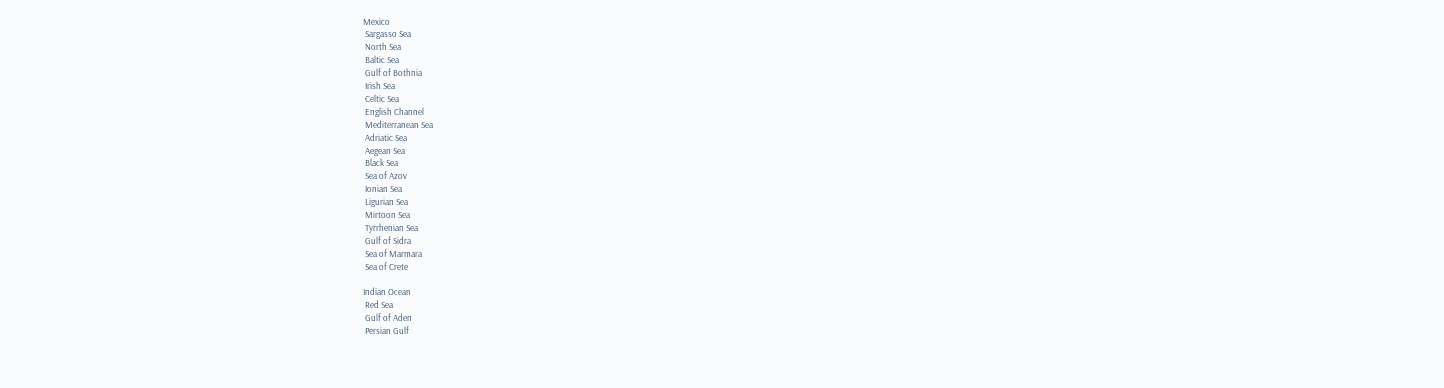Mexico
 Sargasso Sea
 North Sea
 Baltic Sea
 Gulf of Bothnia
 Irish Sea
 Celtic Sea
 English Channel
 Mediterranean Sea
 Adriatic Sea
 Aegean Sea
 Black Sea
 Sea of Azov
 Ionian Sea
 Ligurian Sea
 Mirtoon Sea
 Tyrrhenian Sea
 Gulf of Sidra
 Sea of Marmara
 Sea of Crete

Indian Ocean
 Red Sea
 Gulf of Aden
 Persian Gulf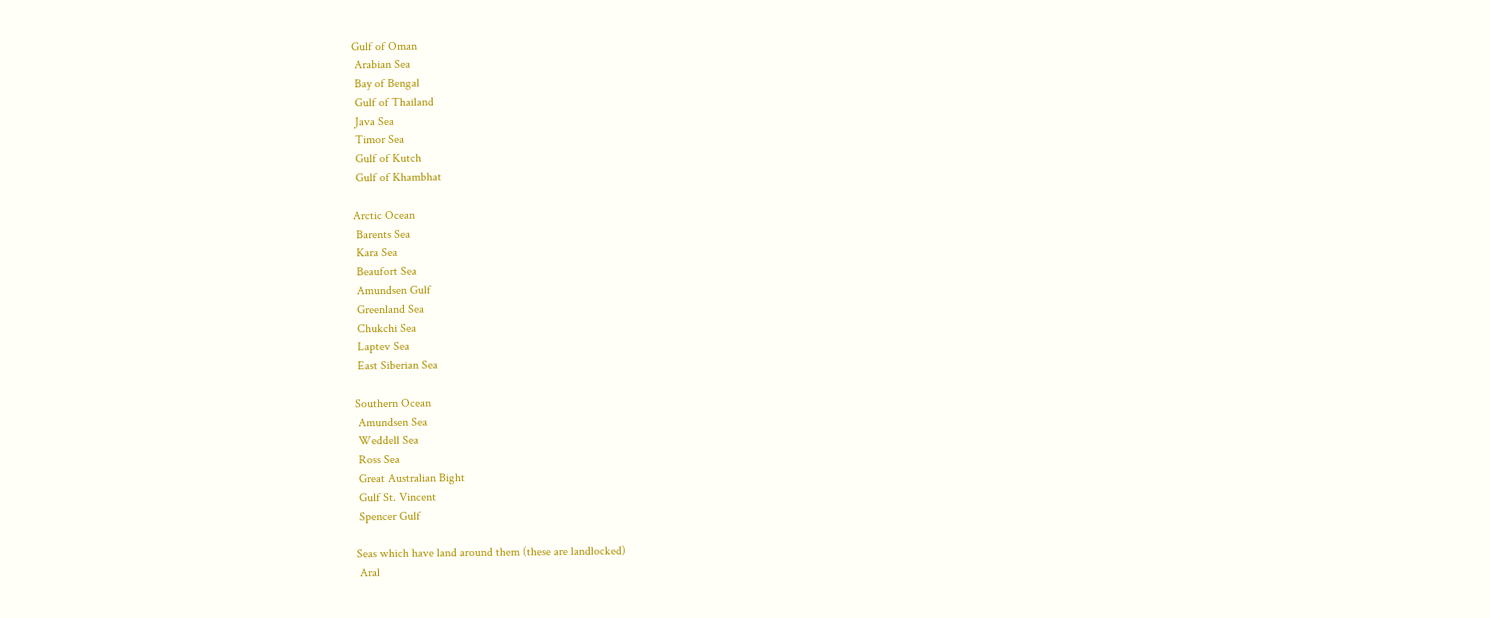Gulf of Oman
 Arabian Sea
 Bay of Bengal
 Gulf of Thailand
 Java Sea
 Timor Sea
 Gulf of Kutch
 Gulf of Khambhat

Arctic Ocean
 Barents Sea
 Kara Sea
 Beaufort Sea
 Amundsen Gulf
 Greenland Sea
 Chukchi Sea
 Laptev Sea
 East Siberian Sea

Southern Ocean
 Amundsen Sea
 Weddell Sea
 Ross Sea
 Great Australian Bight
 Gulf St. Vincent
 Spencer Gulf

Seas which have land around them (these are landlocked)
 Aral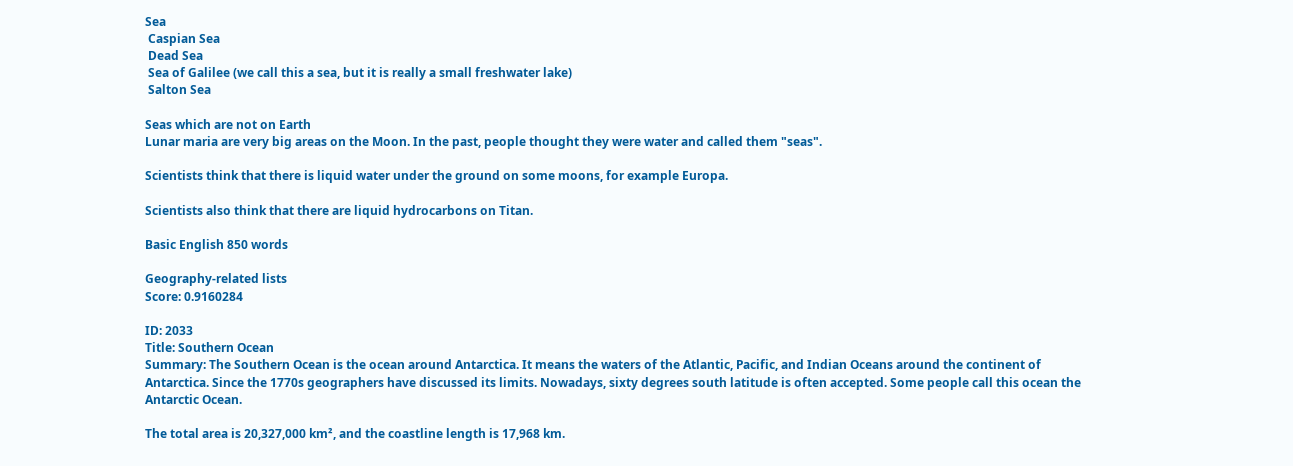Sea
 Caspian Sea
 Dead Sea
 Sea of Galilee (we call this a sea, but it is really a small freshwater lake)
 Salton Sea

Seas which are not on Earth
Lunar maria are very big areas on the Moon. In the past, people thought they were water and called them "seas".

Scientists think that there is liquid water under the ground on some moons, for example Europa.

Scientists also think that there are liquid hydrocarbons on Titan.

Basic English 850 words

Geography-related lists
Score: 0.9160284

ID: 2033
Title: Southern Ocean
Summary: The Southern Ocean is the ocean around Antarctica. It means the waters of the Atlantic, Pacific, and Indian Oceans around the continent of Antarctica. Since the 1770s geographers have discussed its limits. Nowadays, sixty degrees south latitude is often accepted. Some people call this ocean the Antarctic Ocean.

The total area is 20,327,000 km², and the coastline length is 17,968 km.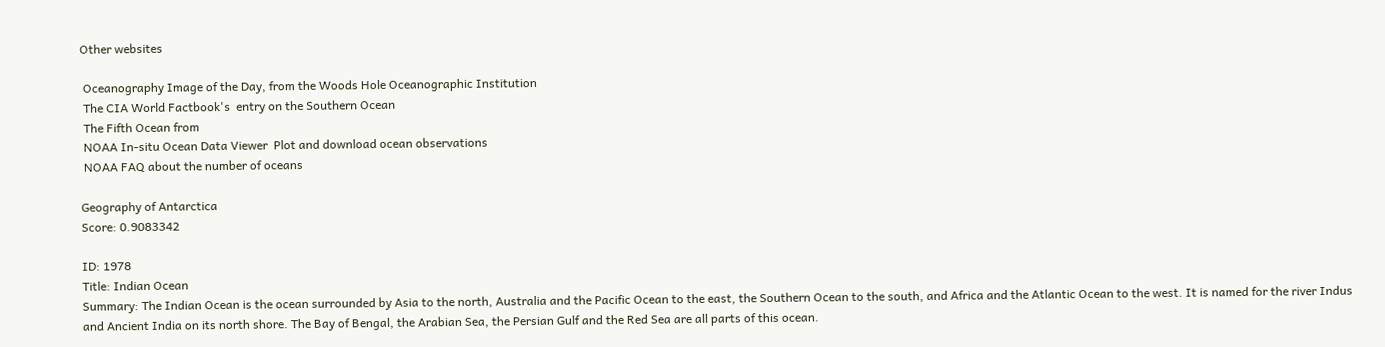Other websites

 Oceanography Image of the Day, from the Woods Hole Oceanographic Institution
 The CIA World Factbook's  entry on the Southern Ocean
 The Fifth Ocean from
 NOAA In-situ Ocean Data Viewer  Plot and download ocean observations
 NOAA FAQ about the number of oceans

Geography of Antarctica
Score: 0.9083342

ID: 1978
Title: Indian Ocean
Summary: The Indian Ocean is the ocean surrounded by Asia to the north, Australia and the Pacific Ocean to the east, the Southern Ocean to the south, and Africa and the Atlantic Ocean to the west. It is named for the river Indus and Ancient India on its north shore. The Bay of Bengal, the Arabian Sea, the Persian Gulf and the Red Sea are all parts of this ocean.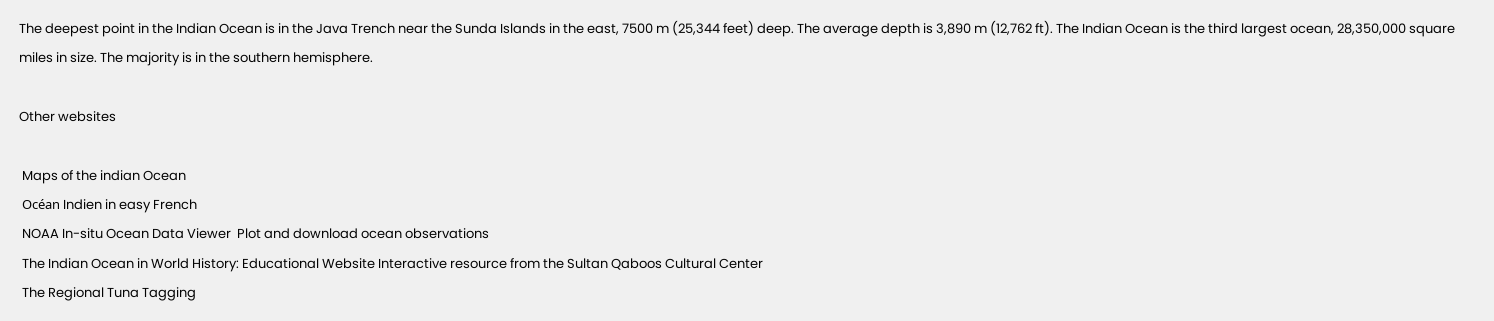The deepest point in the Indian Ocean is in the Java Trench near the Sunda Islands in the east, 7500 m (25,344 feet) deep. The average depth is 3,890 m (12,762 ft). The Indian Ocean is the third largest ocean, 28,350,000 square miles in size. The majority is in the southern hemisphere.

Other websites

 Maps of the indian Ocean
 Océan Indien in easy French
 NOAA In-situ Ocean Data Viewer  Plot and download ocean observations
 The Indian Ocean in World History: Educational Website Interactive resource from the Sultan Qaboos Cultural Center
 The Regional Tuna Tagging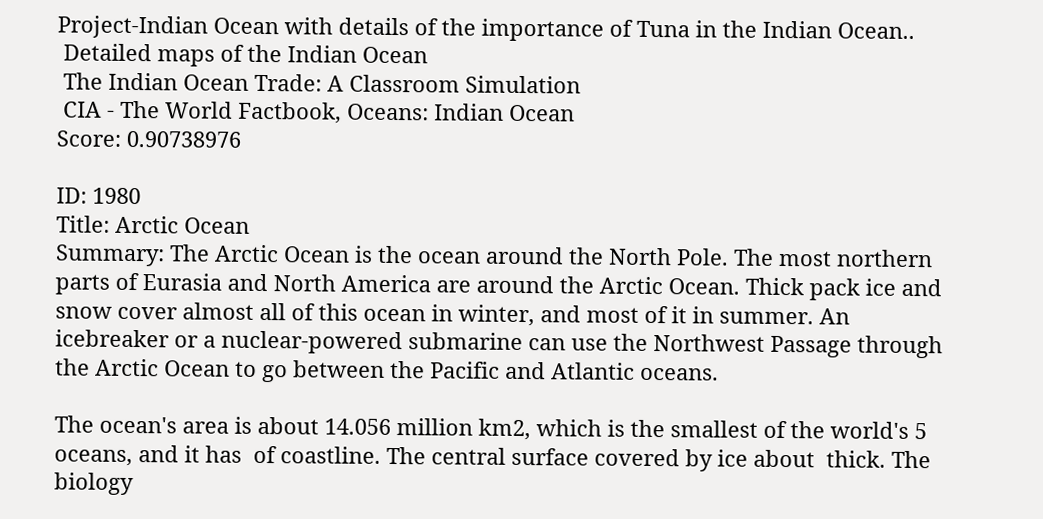Project-Indian Ocean with details of the importance of Tuna in the Indian Ocean..
 Detailed maps of the Indian Ocean
 The Indian Ocean Trade: A Classroom Simulation
 CIA - The World Factbook, Oceans: Indian Ocean
Score: 0.90738976

ID: 1980
Title: Arctic Ocean
Summary: The Arctic Ocean is the ocean around the North Pole. The most northern parts of Eurasia and North America are around the Arctic Ocean. Thick pack ice and snow cover almost all of this ocean in winter, and most of it in summer. An icebreaker or a nuclear-powered submarine can use the Northwest Passage through the Arctic Ocean to go between the Pacific and Atlantic oceans.

The ocean's area is about 14.056 million km2, which is the smallest of the world's 5 oceans, and it has  of coastline. The central surface covered by ice about  thick. The biology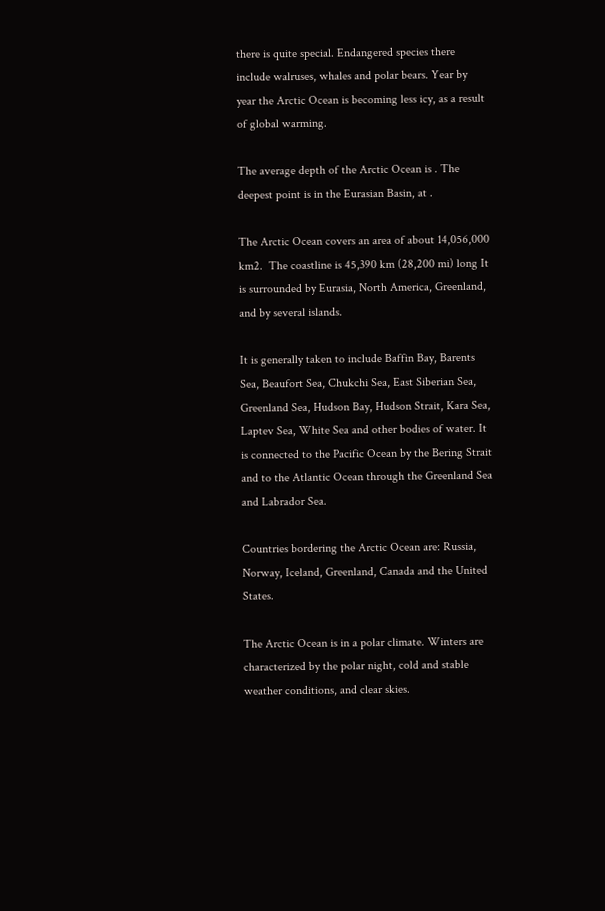there is quite special. Endangered species there include walruses, whales and polar bears. Year by year the Arctic Ocean is becoming less icy, as a result of global warming.

The average depth of the Arctic Ocean is . The deepest point is in the Eurasian Basin, at .

The Arctic Ocean covers an area of about 14,056,000 km2.  The coastline is 45,390 km (28,200 mi) long It is surrounded by Eurasia, North America, Greenland, and by several islands.

It is generally taken to include Baffin Bay, Barents Sea, Beaufort Sea, Chukchi Sea, East Siberian Sea, Greenland Sea, Hudson Bay, Hudson Strait, Kara Sea, Laptev Sea, White Sea and other bodies of water. It is connected to the Pacific Ocean by the Bering Strait  and to the Atlantic Ocean through the Greenland Sea and Labrador Sea.

Countries bordering the Arctic Ocean are: Russia, Norway, Iceland, Greenland, Canada and the United States.

The Arctic Ocean is in a polar climate. Winters are characterized by the polar night, cold and stable weather conditions, and clear skies.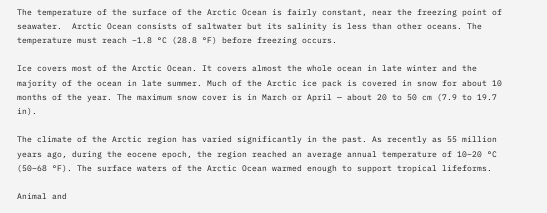The temperature of the surface of the Arctic Ocean is fairly constant, near the freezing point of seawater.  Arctic Ocean consists of saltwater but its salinity is less than other oceans. The temperature must reach −1.8 °C (28.8 °F) before freezing occurs.

Ice covers most of the Arctic Ocean. It covers almost the whole ocean in late winter and the majority of the ocean in late summer. Much of the Arctic ice pack is covered in snow for about 10 months of the year. The maximum snow cover is in March or April — about 20 to 50 cm (7.9 to 19.7 in).

The climate of the Arctic region has varied significantly in the past. As recently as 55 million years ago, during the eocene epoch, the region reached an average annual temperature of 10–20 °C (50–68 °F). The surface waters of the Arctic Ocean warmed enough to support tropical lifeforms.

Animal and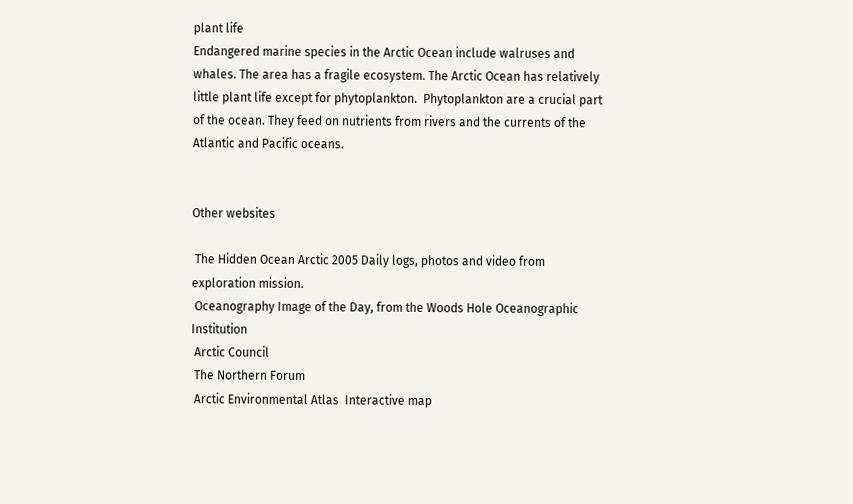plant life
Endangered marine species in the Arctic Ocean include walruses and whales. The area has a fragile ecosystem. The Arctic Ocean has relatively little plant life except for phytoplankton.  Phytoplankton are a crucial part of the ocean. They feed on nutrients from rivers and the currents of the Atlantic and Pacific oceans.


Other websites

 The Hidden Ocean Arctic 2005 Daily logs, photos and video from exploration mission.
 Oceanography Image of the Day, from the Woods Hole Oceanographic Institution
 Arctic Council
 The Northern Forum
 Arctic Environmental Atlas  Interactive map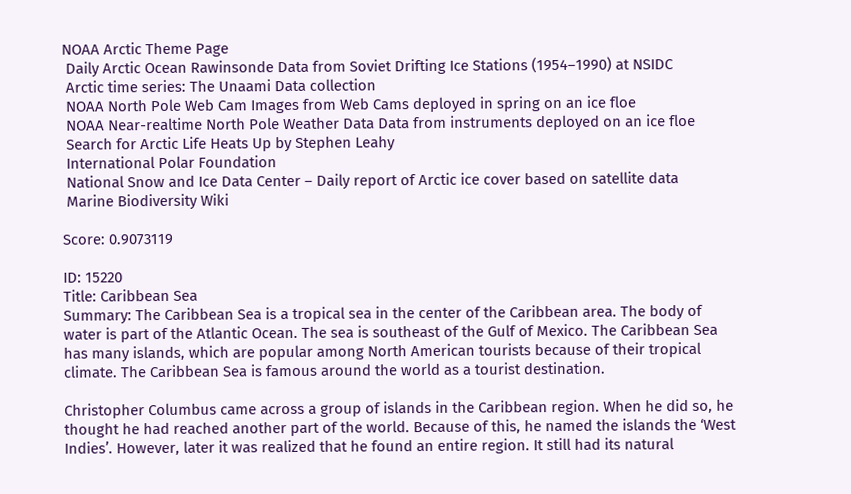NOAA Arctic Theme Page
 Daily Arctic Ocean Rawinsonde Data from Soviet Drifting Ice Stations (1954–1990) at NSIDC
 Arctic time series: The Unaami Data collection
 NOAA North Pole Web Cam Images from Web Cams deployed in spring on an ice floe
 NOAA Near-realtime North Pole Weather Data Data from instruments deployed on an ice floe
 Search for Arctic Life Heats Up by Stephen Leahy
 International Polar Foundation
 National Snow and Ice Data Center – Daily report of Arctic ice cover based on satellite data
 Marine Biodiversity Wiki

Score: 0.9073119

ID: 15220
Title: Caribbean Sea
Summary: The Caribbean Sea is a tropical sea in the center of the Caribbean area. The body of water is part of the Atlantic Ocean. The sea is southeast of the Gulf of Mexico. The Caribbean Sea has many islands, which are popular among North American tourists because of their tropical climate. The Caribbean Sea is famous around the world as a tourist destination.

Christopher Columbus came across a group of islands in the Caribbean region. When he did so, he thought he had reached another part of the world. Because of this, he named the islands the ‘West Indies’. However, later it was realized that he found an entire region. It still had its natural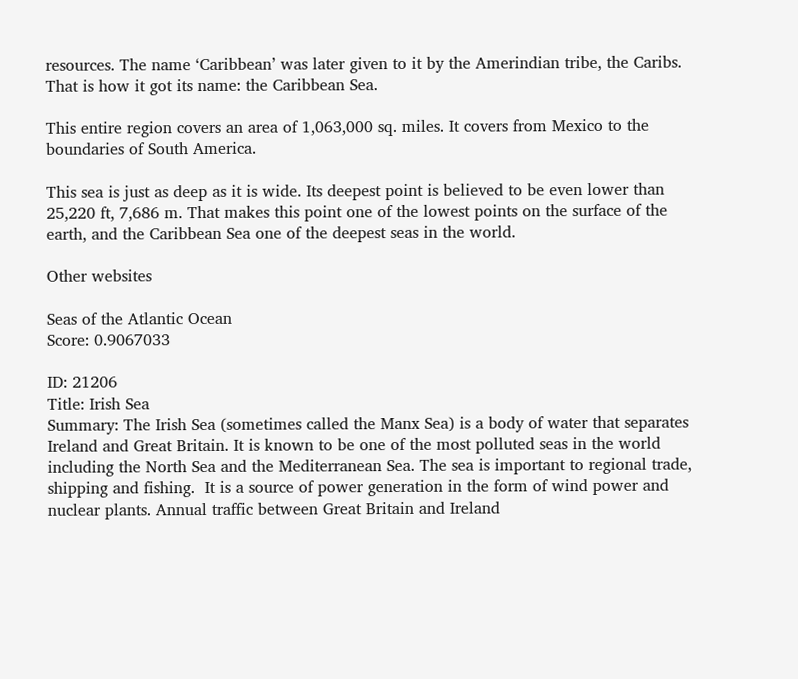resources. The name ‘Caribbean’ was later given to it by the Amerindian tribe, the Caribs. That is how it got its name: the Caribbean Sea.

This entire region covers an area of 1,063,000 sq. miles. It covers from Mexico to the boundaries of South America.

This sea is just as deep as it is wide. Its deepest point is believed to be even lower than 25,220 ft, 7,686 m. That makes this point one of the lowest points on the surface of the earth, and the Caribbean Sea one of the deepest seas in the world.

Other websites

Seas of the Atlantic Ocean
Score: 0.9067033

ID: 21206
Title: Irish Sea
Summary: The Irish Sea (sometimes called the Manx Sea) is a body of water that separates Ireland and Great Britain. It is known to be one of the most polluted seas in the world including the North Sea and the Mediterranean Sea. The sea is important to regional trade, shipping and fishing.  It is a source of power generation in the form of wind power and nuclear plants. Annual traffic between Great Britain and Ireland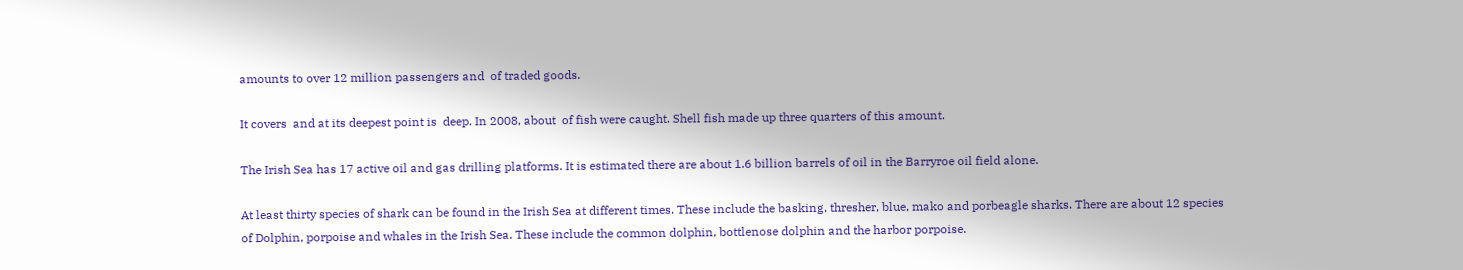amounts to over 12 million passengers and  of traded goods.

It covers  and at its deepest point is  deep. In 2008, about  of fish were caught. Shell fish made up three quarters of this amount.

The Irish Sea has 17 active oil and gas drilling platforms. It is estimated there are about 1.6 billion barrels of oil in the Barryroe oil field alone.

At least thirty species of shark can be found in the Irish Sea at different times. These include the basking, thresher, blue, mako and porbeagle sharks. There are about 12 species of Dolphin, porpoise and whales in the Irish Sea. These include the common dolphin, bottlenose dolphin and the harbor porpoise.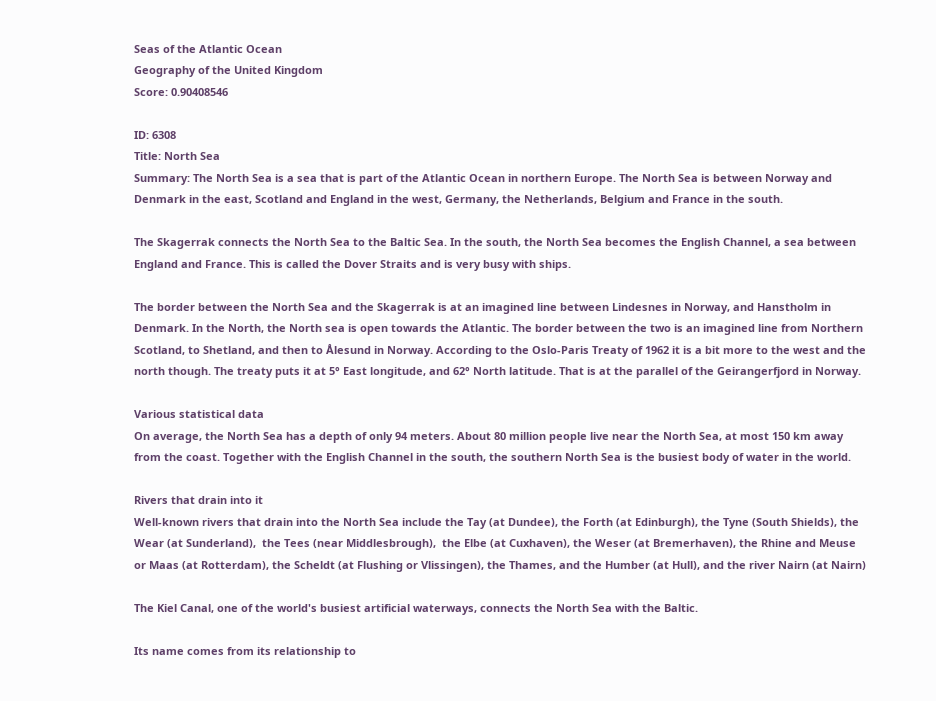Seas of the Atlantic Ocean
Geography of the United Kingdom
Score: 0.90408546

ID: 6308
Title: North Sea
Summary: The North Sea is a sea that is part of the Atlantic Ocean in northern Europe. The North Sea is between Norway and Denmark in the east, Scotland and England in the west, Germany, the Netherlands, Belgium and France in the south.

The Skagerrak connects the North Sea to the Baltic Sea. In the south, the North Sea becomes the English Channel, a sea between England and France. This is called the Dover Straits and is very busy with ships.

The border between the North Sea and the Skagerrak is at an imagined line between Lindesnes in Norway, and Hanstholm in Denmark. In the North, the North sea is open towards the Atlantic. The border between the two is an imagined line from Northern Scotland, to Shetland, and then to Ålesund in Norway. According to the Oslo-Paris Treaty of 1962 it is a bit more to the west and the north though. The treaty puts it at 5° East longitude, and 62° North latitude. That is at the parallel of the Geirangerfjord in Norway.

Various statistical data
On average, the North Sea has a depth of only 94 meters. About 80 million people live near the North Sea, at most 150 km away from the coast. Together with the English Channel in the south, the southern North Sea is the busiest body of water in the world.

Rivers that drain into it
Well-known rivers that drain into the North Sea include the Tay (at Dundee), the Forth (at Edinburgh), the Tyne (South Shields), the Wear (at Sunderland),  the Tees (near Middlesbrough),  the Elbe (at Cuxhaven), the Weser (at Bremerhaven), the Rhine and Meuse or Maas (at Rotterdam), the Scheldt (at Flushing or Vlissingen), the Thames, and the Humber (at Hull), and the river Nairn (at Nairn)

The Kiel Canal, one of the world's busiest artificial waterways, connects the North Sea with the Baltic.

Its name comes from its relationship to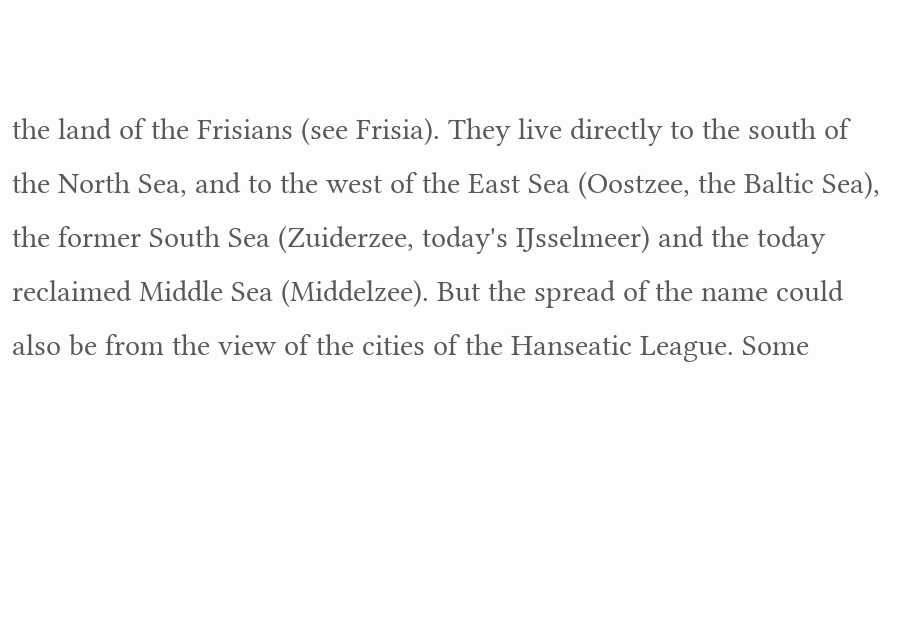the land of the Frisians (see Frisia). They live directly to the south of the North Sea, and to the west of the East Sea (Oostzee, the Baltic Sea), the former South Sea (Zuiderzee, today's IJsselmeer) and the today reclaimed Middle Sea (Middelzee). But the spread of the name could also be from the view of the cities of the Hanseatic League. Some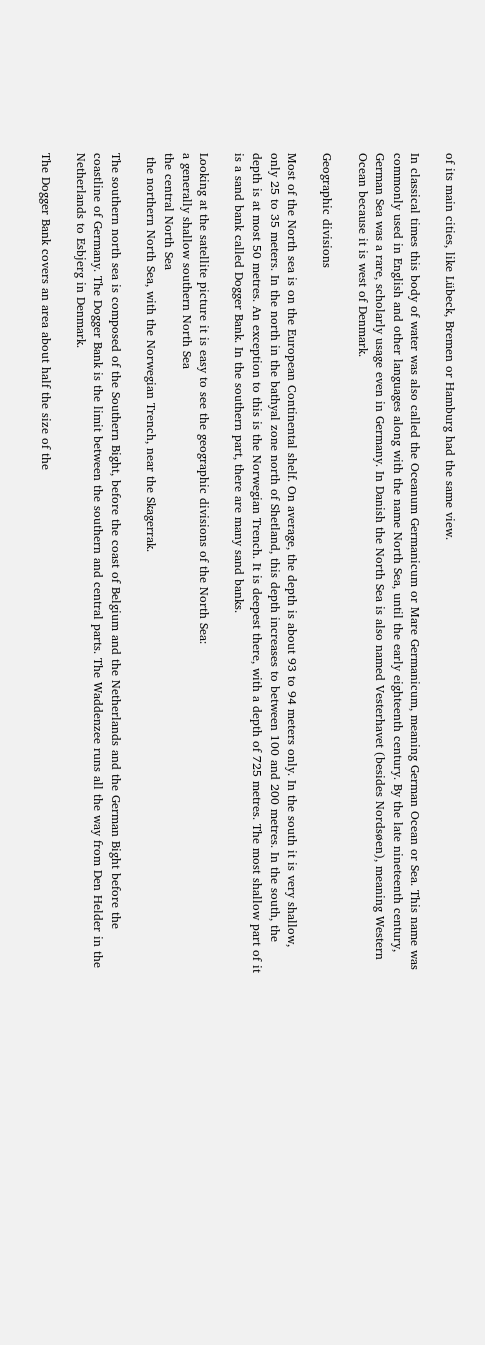of its main cities, like Lübeck, Bremen or Hamburg had the same view.

In classical times this body of water was also called the Oceanum Germanicum or Mare Germanicum, meaning German Ocean or Sea. This name was commonly used in English and other languages along with the name North Sea, until the early eighteenth century. By the late nineteenth century, German Sea was a rare, scholarly usage even in Germany. In Danish the North Sea is also named Vesterhavet (besides Nordsøen), meaning Western Ocean because it is west of Denmark.

Geographic divisions

Most of the North sea is on the European Continental shelf. On average, the depth is about 93 to 94 meters only. In the south it is very shallow, only 25 to 35 meters. In the north in the bathyal zone north of Shetland, this depth increases to between 100 and 200 metres. In the south, the depth is at most 50 metres. An exception to this is the Norwegian Trench. It is deepest there, with a depth of 725 metres. The most shallow part of it is a sand bank called Dogger Bank. In the southern part, there are many sand banks.

Looking at the satellite picture it is easy to see the geographic divisions of the North Sea:
a generally shallow southern North Sea
the central North Sea
 the northern North Sea, with the Norwegian Trench, near the Skagerrak.

The southern north sea is composed of the Southern Bight, before the coast of Belgium and the Netherlands and the German Bight before the coastline of Germany. The Dogger Bank is the limit between the southern and central parts. The Waddenzee runs all the way from Den Helder in the Netherlands to Esbjerg in Denmark.

The Dogger Bank covers an area about half the size of the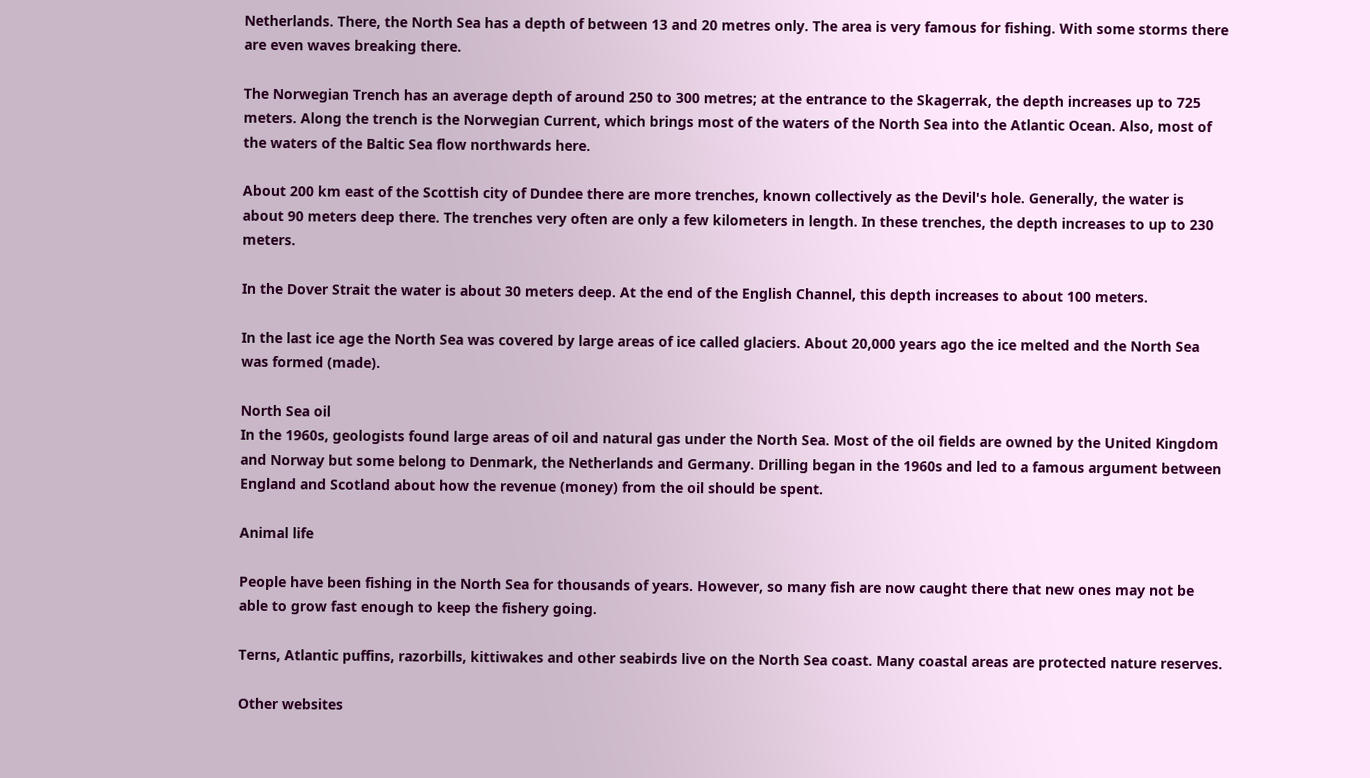Netherlands. There, the North Sea has a depth of between 13 and 20 metres only. The area is very famous for fishing. With some storms there are even waves breaking there.

The Norwegian Trench has an average depth of around 250 to 300 metres; at the entrance to the Skagerrak, the depth increases up to 725 meters. Along the trench is the Norwegian Current, which brings most of the waters of the North Sea into the Atlantic Ocean. Also, most of the waters of the Baltic Sea flow northwards here.

About 200 km east of the Scottish city of Dundee there are more trenches, known collectively as the Devil's hole. Generally, the water is about 90 meters deep there. The trenches very often are only a few kilometers in length. In these trenches, the depth increases to up to 230 meters.

In the Dover Strait the water is about 30 meters deep. At the end of the English Channel, this depth increases to about 100 meters.

In the last ice age the North Sea was covered by large areas of ice called glaciers. About 20,000 years ago the ice melted and the North Sea was formed (made).

North Sea oil
In the 1960s, geologists found large areas of oil and natural gas under the North Sea. Most of the oil fields are owned by the United Kingdom and Norway but some belong to Denmark, the Netherlands and Germany. Drilling began in the 1960s and led to a famous argument between England and Scotland about how the revenue (money) from the oil should be spent.

Animal life

People have been fishing in the North Sea for thousands of years. However, so many fish are now caught there that new ones may not be able to grow fast enough to keep the fishery going.

Terns, Atlantic puffins, razorbills, kittiwakes and other seabirds live on the North Sea coast. Many coastal areas are protected nature reserves.

Other websites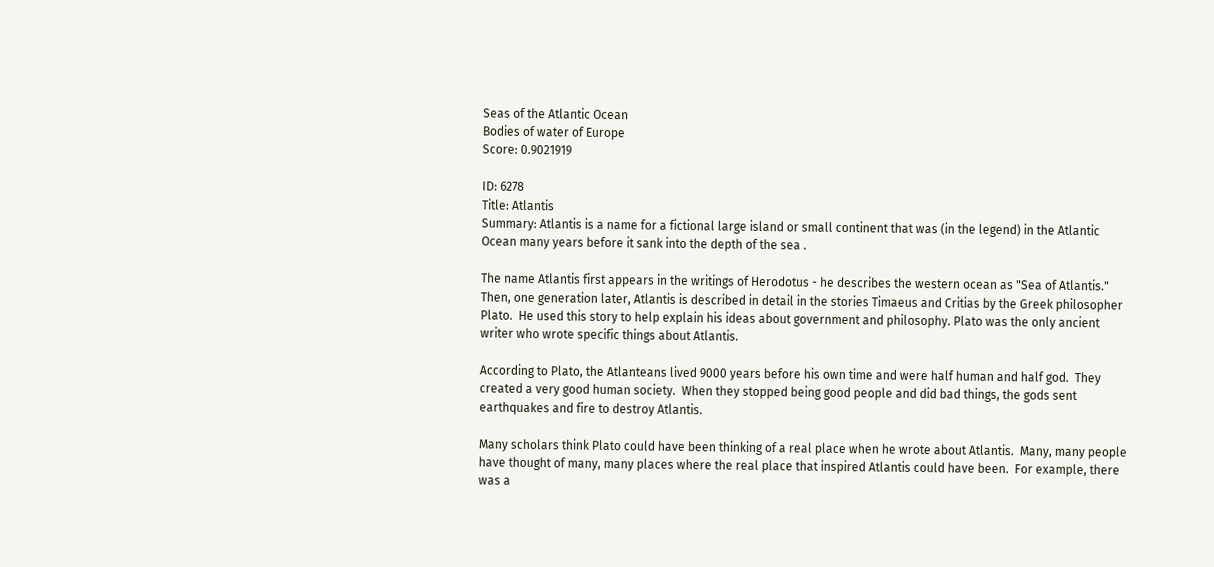Seas of the Atlantic Ocean
Bodies of water of Europe
Score: 0.9021919

ID: 6278
Title: Atlantis
Summary: Atlantis is a name for a fictional large island or small continent that was (in the legend) in the Atlantic Ocean many years before it sank into the depth of the sea .

The name Atlantis first appears in the writings of Herodotus - he describes the western ocean as "Sea of Atlantis." Then, one generation later, Atlantis is described in detail in the stories Timaeus and Critias by the Greek philosopher Plato.  He used this story to help explain his ideas about government and philosophy. Plato was the only ancient writer who wrote specific things about Atlantis.

According to Plato, the Atlanteans lived 9000 years before his own time and were half human and half god.  They created a very good human society.  When they stopped being good people and did bad things, the gods sent earthquakes and fire to destroy Atlantis.

Many scholars think Plato could have been thinking of a real place when he wrote about Atlantis.  Many, many people have thought of many, many places where the real place that inspired Atlantis could have been.  For example, there was a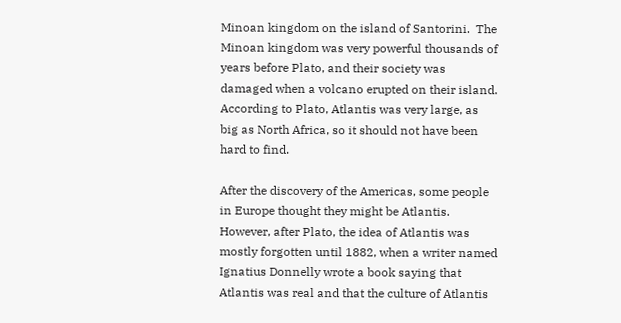Minoan kingdom on the island of Santorini.  The Minoan kingdom was very powerful thousands of years before Plato, and their society was damaged when a volcano erupted on their island. According to Plato, Atlantis was very large, as big as North Africa, so it should not have been hard to find.

After the discovery of the Americas, some people in Europe thought they might be Atlantis. However, after Plato, the idea of Atlantis was mostly forgotten until 1882, when a writer named Ignatius Donnelly wrote a book saying that Atlantis was real and that the culture of Atlantis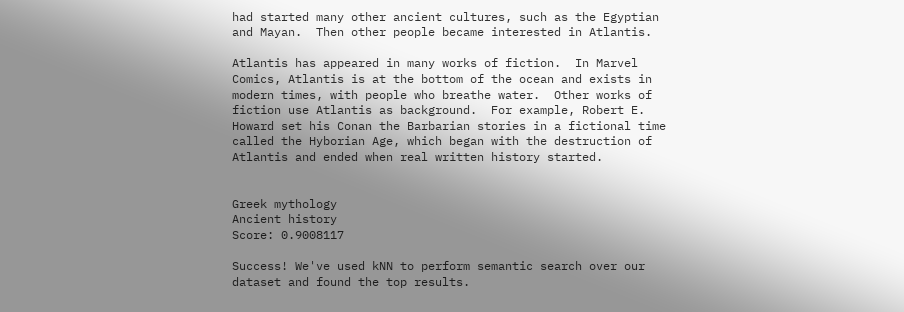had started many other ancient cultures, such as the Egyptian and Mayan.  Then other people became interested in Atlantis.

Atlantis has appeared in many works of fiction.  In Marvel Comics, Atlantis is at the bottom of the ocean and exists in modern times, with people who breathe water.  Other works of fiction use Atlantis as background.  For example, Robert E. Howard set his Conan the Barbarian stories in a fictional time called the Hyborian Age, which began with the destruction of Atlantis and ended when real written history started.


Greek mythology
Ancient history
Score: 0.9008117

Success! We've used kNN to perform semantic search over our dataset and found the top results.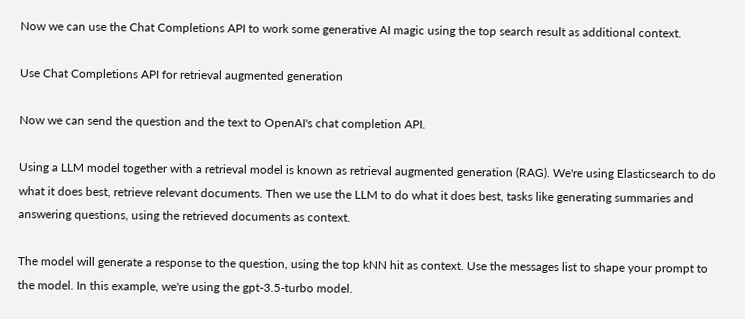Now we can use the Chat Completions API to work some generative AI magic using the top search result as additional context.

Use Chat Completions API for retrieval augmented generation

Now we can send the question and the text to OpenAI's chat completion API.

Using a LLM model together with a retrieval model is known as retrieval augmented generation (RAG). We're using Elasticsearch to do what it does best, retrieve relevant documents. Then we use the LLM to do what it does best, tasks like generating summaries and answering questions, using the retrieved documents as context.

The model will generate a response to the question, using the top kNN hit as context. Use the messages list to shape your prompt to the model. In this example, we're using the gpt-3.5-turbo model.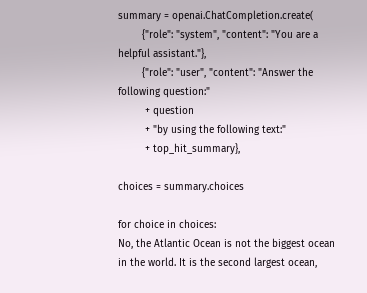summary = openai.ChatCompletion.create(
        {"role": "system", "content": "You are a helpful assistant."},
        {"role": "user", "content": "Answer the following question:"
         + question
         + "by using the following text:"
         + top_hit_summary},

choices = summary.choices

for choice in choices:
No, the Atlantic Ocean is not the biggest ocean in the world. It is the second largest ocean,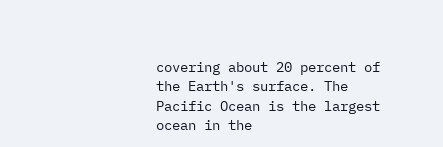covering about 20 percent of the Earth's surface. The Pacific Ocean is the largest ocean in the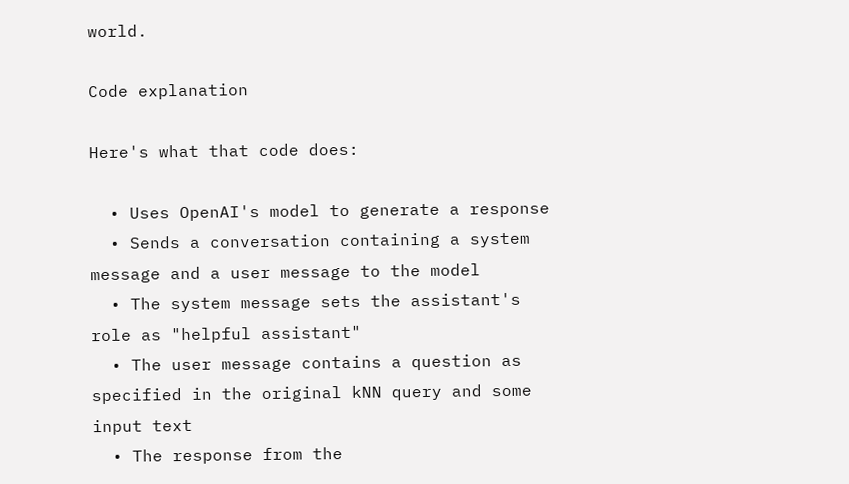world.

Code explanation

Here's what that code does:

  • Uses OpenAI's model to generate a response
  • Sends a conversation containing a system message and a user message to the model
  • The system message sets the assistant's role as "helpful assistant"
  • The user message contains a question as specified in the original kNN query and some input text
  • The response from the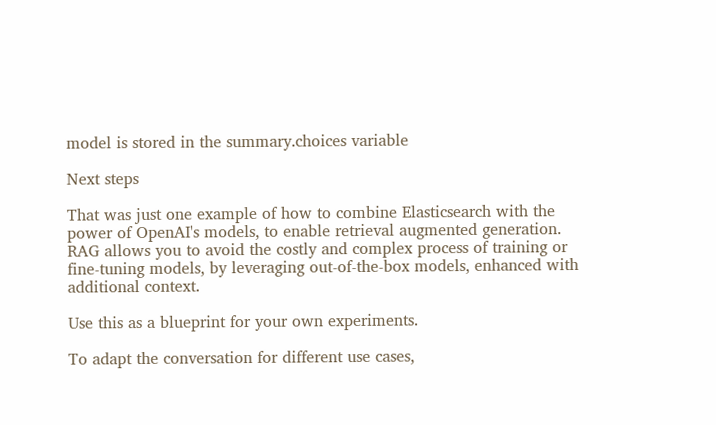model is stored in the summary.choices variable

Next steps

That was just one example of how to combine Elasticsearch with the power of OpenAI's models, to enable retrieval augmented generation. RAG allows you to avoid the costly and complex process of training or fine-tuning models, by leveraging out-of-the-box models, enhanced with additional context.

Use this as a blueprint for your own experiments.

To adapt the conversation for different use cases,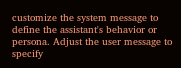customize the system message to define the assistant's behavior or persona. Adjust the user message to specify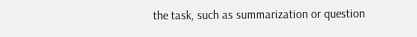the task, such as summarization or question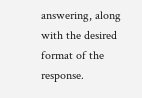answering, along with the desired format of the response.